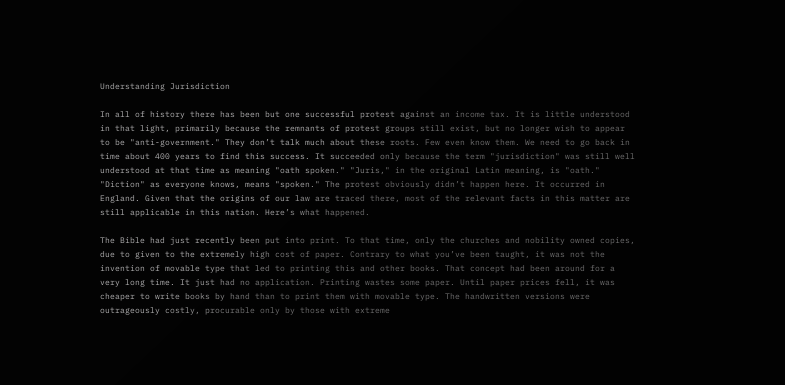Understanding Jurisdiction

In all of history there has been but one successful protest against an income tax. It is little understood in that light, primarily because the remnants of protest groups still exist, but no longer wish to appear to be "anti-government." They don’t talk much about these roots. Few even know them. We need to go back in time about 400 years to find this success. It succeeded only because the term "jurisdiction" was still well understood at that time as meaning "oath spoken." "Juris," in the original Latin meaning, is "oath." "Diction" as everyone knows, means "spoken." The protest obviously didn’t happen here. It occurred in England. Given that the origins of our law are traced there, most of the relevant facts in this matter are still applicable in this nation. Here’s what happened.

The Bible had just recently been put into print. To that time, only the churches and nobility owned copies, due to given to the extremely high cost of paper. Contrary to what you’ve been taught, it was not the invention of movable type that led to printing this and other books. That concept had been around for a very long time. It just had no application. Printing wastes some paper. Until paper prices fell, it was cheaper to write books by hand than to print them with movable type. The handwritten versions were outrageously costly, procurable only by those with extreme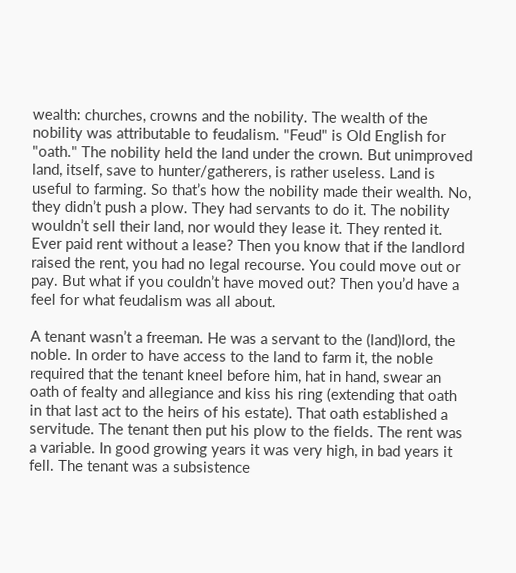wealth: churches, crowns and the nobility. The wealth of the nobility was attributable to feudalism. "Feud" is Old English for "oath." The nobility held the land under the crown. But unimproved land, itself, save to hunter/gatherers, is rather useless. Land is useful to farming. So that’s how the nobility made their wealth. No, they didn’t push a plow. They had servants to do it. The nobility wouldn’t sell their land, nor would they lease it. They rented it. Ever paid rent without a lease? Then you know that if the landlord raised the rent, you had no legal recourse. You could move out or pay. But what if you couldn’t have moved out? Then you’d have a feel for what feudalism was all about.

A tenant wasn’t a freeman. He was a servant to the (land)lord, the noble. In order to have access to the land to farm it, the noble required that the tenant kneel before him, hat in hand, swear an oath of fealty and allegiance and kiss his ring (extending that oath in that last act to the heirs of his estate). That oath established a servitude. The tenant then put his plow to the fields. The rent was a variable. In good growing years it was very high, in bad years it fell. The tenant was a subsistence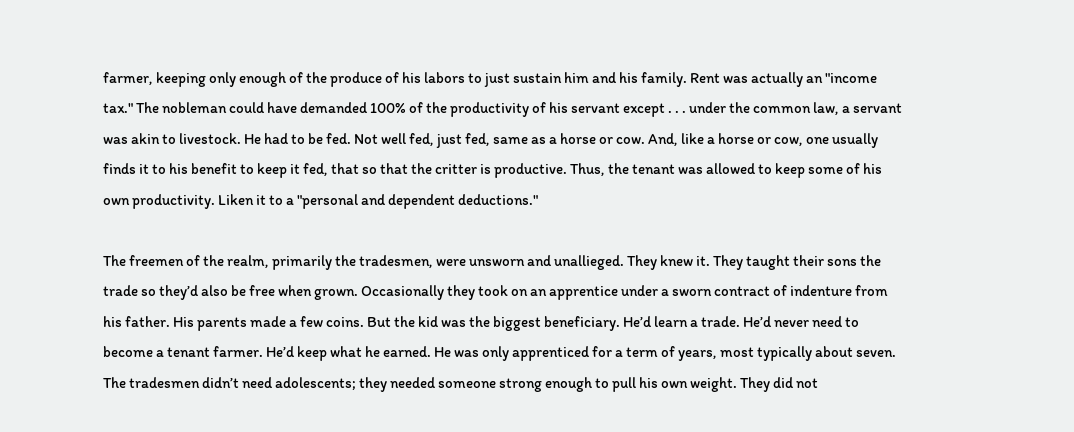farmer, keeping only enough of the produce of his labors to just sustain him and his family. Rent was actually an "income tax." The nobleman could have demanded 100% of the productivity of his servant except . . . under the common law, a servant was akin to livestock. He had to be fed. Not well fed, just fed, same as a horse or cow. And, like a horse or cow, one usually finds it to his benefit to keep it fed, that so that the critter is productive. Thus, the tenant was allowed to keep some of his own productivity. Liken it to a "personal and dependent deductions."

The freemen of the realm, primarily the tradesmen, were unsworn and unallieged. They knew it. They taught their sons the trade so they’d also be free when grown. Occasionally they took on an apprentice under a sworn contract of indenture from his father. His parents made a few coins. But the kid was the biggest beneficiary. He’d learn a trade. He’d never need to become a tenant farmer. He’d keep what he earned. He was only apprenticed for a term of years, most typically about seven. The tradesmen didn’t need adolescents; they needed someone strong enough to pull his own weight. They did not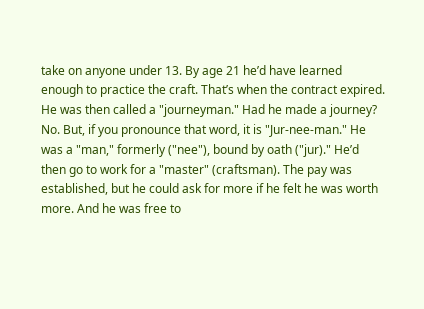take on anyone under 13. By age 21 he’d have learned enough to practice the craft. That’s when the contract expired. He was then called a "journeyman." Had he made a journey? No. But, if you pronounce that word, it is "Jur-nee-man." He was a "man," formerly ("nee"), bound by oath ("jur)." He’d then go to work for a "master" (craftsman). The pay was established, but he could ask for more if he felt he was worth more. And he was free to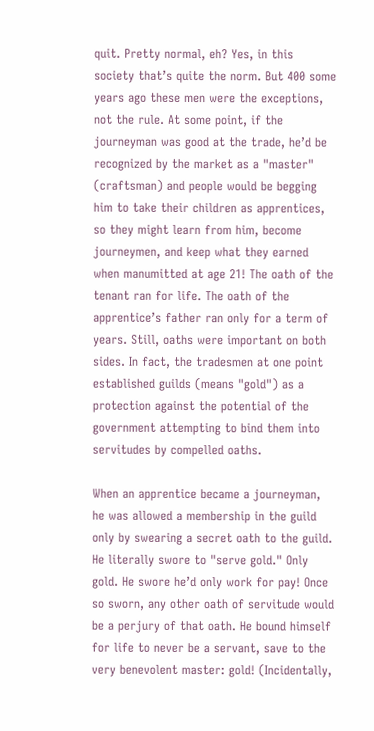quit. Pretty normal, eh? Yes, in this society that’s quite the norm. But 400 some years ago these men were the exceptions, not the rule. At some point, if the journeyman was good at the trade, he’d be recognized by the market as a "master" (craftsman) and people would be begging him to take their children as apprentices, so they might learn from him, become journeymen, and keep what they earned when manumitted at age 21! The oath of the tenant ran for life. The oath of the apprentice’s father ran only for a term of years. Still, oaths were important on both sides. In fact, the tradesmen at one point established guilds (means "gold") as a protection against the potential of the government attempting to bind them into servitudes by compelled oaths.

When an apprentice became a journeyman, he was allowed a membership in the guild only by swearing a secret oath to the guild. He literally swore to "serve gold." Only gold. He swore he’d only work for pay! Once so sworn, any other oath of servitude would be a perjury of that oath. He bound himself for life to never be a servant, save to the very benevolent master: gold! (Incidentally,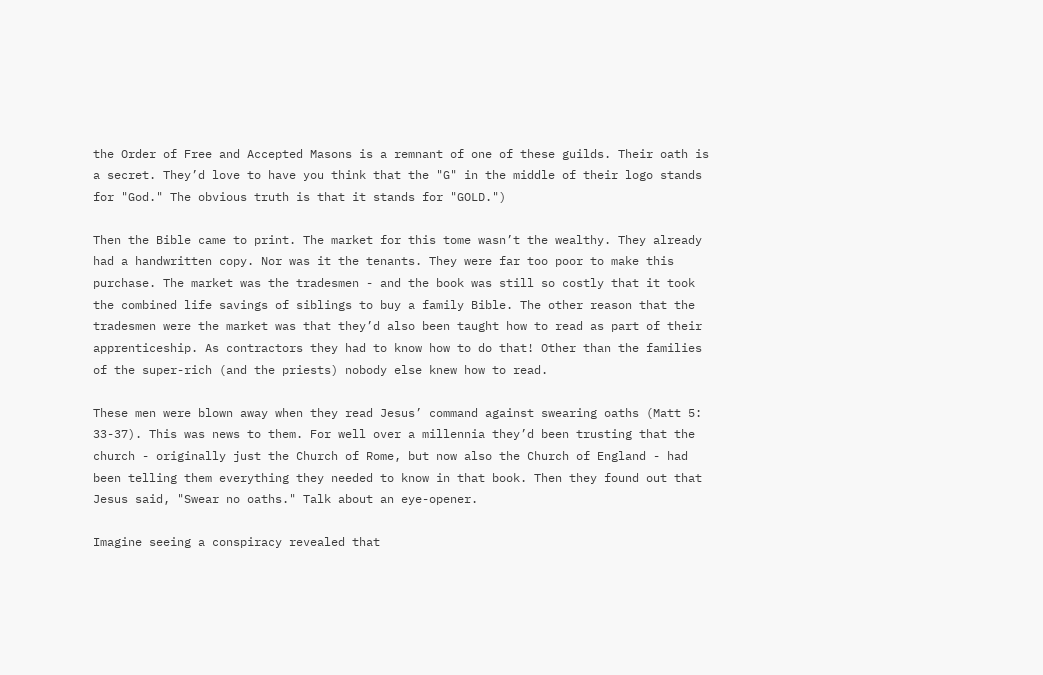the Order of Free and Accepted Masons is a remnant of one of these guilds. Their oath is a secret. They’d love to have you think that the "G" in the middle of their logo stands for "God." The obvious truth is that it stands for "GOLD.")

Then the Bible came to print. The market for this tome wasn’t the wealthy. They already had a handwritten copy. Nor was it the tenants. They were far too poor to make this purchase. The market was the tradesmen - and the book was still so costly that it took the combined life savings of siblings to buy a family Bible. The other reason that the tradesmen were the market was that they’d also been taught how to read as part of their apprenticeship. As contractors they had to know how to do that! Other than the families of the super-rich (and the priests) nobody else knew how to read.

These men were blown away when they read Jesus’ command against swearing oaths (Matt 5: 33-37). This was news to them. For well over a millennia they’d been trusting that the church - originally just the Church of Rome, but now also the Church of England - had been telling them everything they needed to know in that book. Then they found out that Jesus said, "Swear no oaths." Talk about an eye-opener.

Imagine seeing a conspiracy revealed that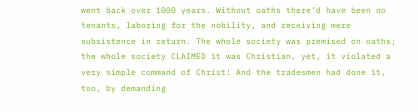went back over 1000 years. Without oaths there’d have been no tenants, laboring for the nobility, and receiving mere subsistence in return. The whole society was premised on oaths; the whole society CLAIMED it was Christian, yet, it violated a very simple command of Christ! And the tradesmen had done it, too, by demanding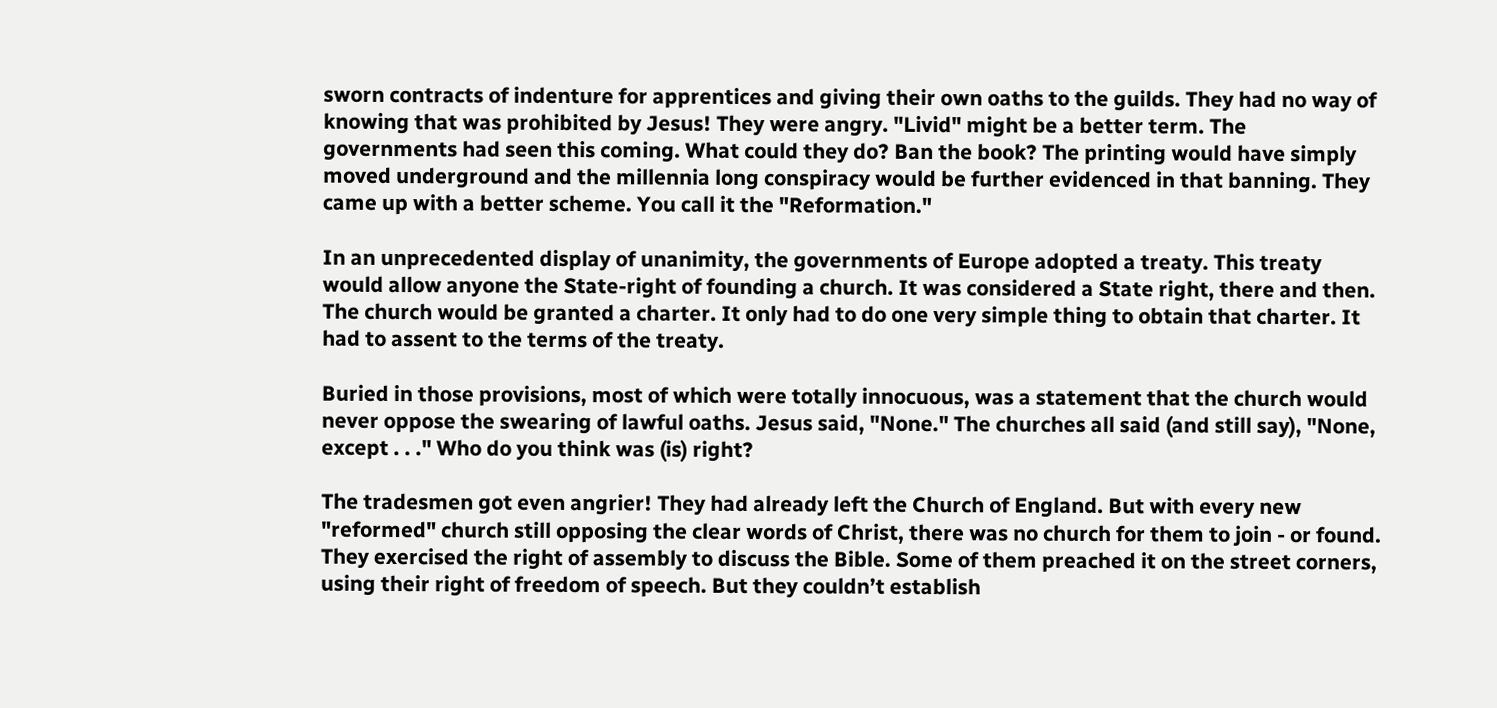sworn contracts of indenture for apprentices and giving their own oaths to the guilds. They had no way of knowing that was prohibited by Jesus! They were angry. "Livid" might be a better term. The governments had seen this coming. What could they do? Ban the book? The printing would have simply moved underground and the millennia long conspiracy would be further evidenced in that banning. They came up with a better scheme. You call it the "Reformation."

In an unprecedented display of unanimity, the governments of Europe adopted a treaty. This treaty would allow anyone the State-right of founding a church. It was considered a State right, there and then. The church would be granted a charter. It only had to do one very simple thing to obtain that charter. It had to assent to the terms of the treaty.

Buried in those provisions, most of which were totally innocuous, was a statement that the church would never oppose the swearing of lawful oaths. Jesus said, "None." The churches all said (and still say), "None, except . . ." Who do you think was (is) right?

The tradesmen got even angrier! They had already left the Church of England. But with every new "reformed" church still opposing the clear words of Christ, there was no church for them to join - or found. They exercised the right of assembly to discuss the Bible. Some of them preached it on the street corners, using their right of freedom of speech. But they couldn’t establish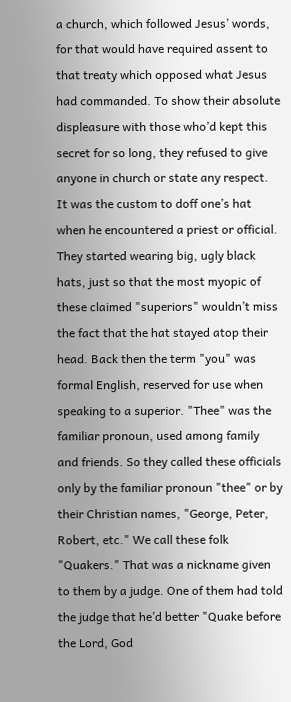a church, which followed Jesus’ words, for that would have required assent to that treaty which opposed what Jesus had commanded. To show their absolute displeasure with those who’d kept this secret for so long, they refused to give anyone in church or state any respect. It was the custom to doff one’s hat when he encountered a priest or official. They started wearing big, ugly black hats, just so that the most myopic of these claimed "superiors" wouldn’t miss the fact that the hat stayed atop their head. Back then the term "you" was formal English, reserved for use when speaking to a superior. "Thee" was the familiar pronoun, used among family and friends. So they called these officials only by the familiar pronoun "thee" or by their Christian names, "George, Peter, Robert, etc." We call these folk "Quakers." That was a nickname given to them by a judge. One of them had told the judge that he’d better "Quake before the Lord, God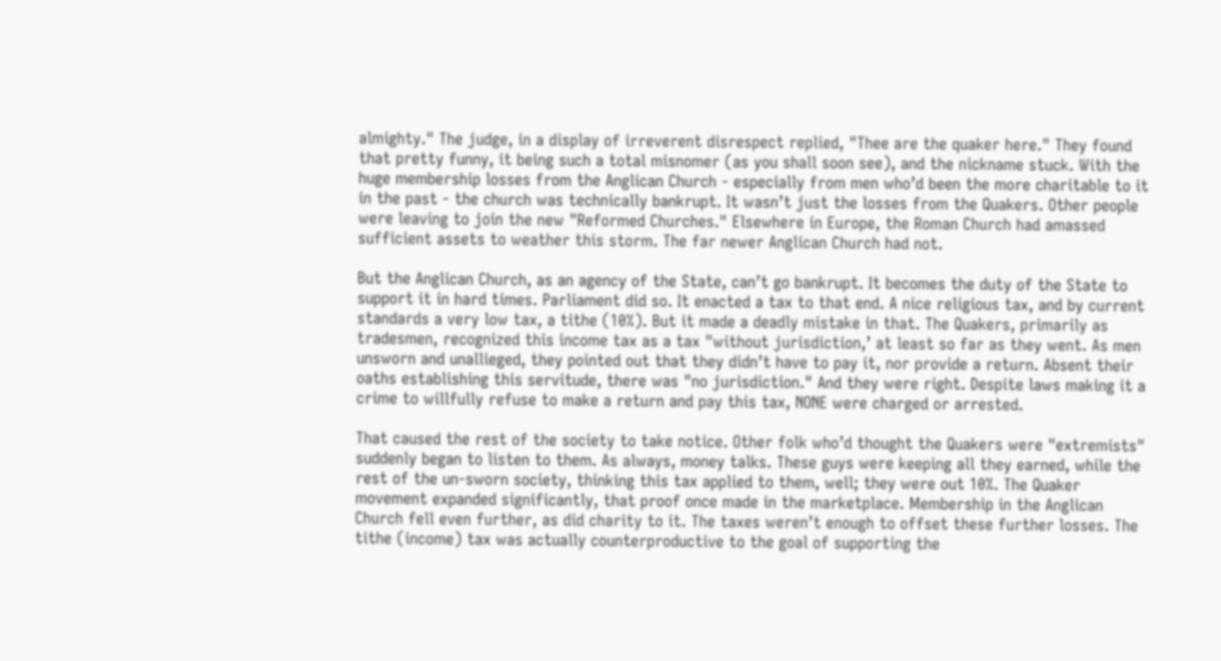almighty." The judge, in a display of irreverent disrespect replied, "Thee are the quaker here." They found that pretty funny, it being such a total misnomer (as you shall soon see), and the nickname stuck. With the huge membership losses from the Anglican Church - especially from men who’d been the more charitable to it in the past - the church was technically bankrupt. It wasn’t just the losses from the Quakers. Other people were leaving to join the new "Reformed Churches." Elsewhere in Europe, the Roman Church had amassed sufficient assets to weather this storm. The far newer Anglican Church had not.

But the Anglican Church, as an agency of the State, can’t go bankrupt. It becomes the duty of the State to support it in hard times. Parliament did so. It enacted a tax to that end. A nice religious tax, and by current standards a very low tax, a tithe (10%). But it made a deadly mistake in that. The Quakers, primarily as tradesmen, recognized this income tax as a tax "without jurisdiction,’ at least so far as they went. As men unsworn and unallieged, they pointed out that they didn’t have to pay it, nor provide a return. Absent their oaths establishing this servitude, there was "no jurisdiction." And they were right. Despite laws making it a crime to willfully refuse to make a return and pay this tax, NONE were charged or arrested.

That caused the rest of the society to take notice. Other folk who’d thought the Quakers were "extremists" suddenly began to listen to them. As always, money talks. These guys were keeping all they earned, while the rest of the un-sworn society, thinking this tax applied to them, well; they were out 10%. The Quaker movement expanded significantly, that proof once made in the marketplace. Membership in the Anglican Church fell even further, as did charity to it. The taxes weren’t enough to offset these further losses. The tithe (income) tax was actually counterproductive to the goal of supporting the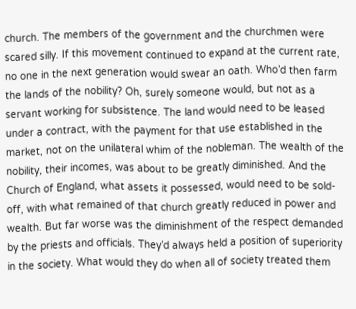church. The members of the government and the churchmen were scared silly. If this movement continued to expand at the current rate, no one in the next generation would swear an oath. Who’d then farm the lands of the nobility? Oh, surely someone would, but not as a servant working for subsistence. The land would need to be leased under a contract, with the payment for that use established in the market, not on the unilateral whim of the nobleman. The wealth of the nobility, their incomes, was about to be greatly diminished. And the Church of England, what assets it possessed, would need to be sold-off, with what remained of that church greatly reduced in power and wealth. But far worse was the diminishment of the respect demanded by the priests and officials. They’d always held a position of superiority in the society. What would they do when all of society treated them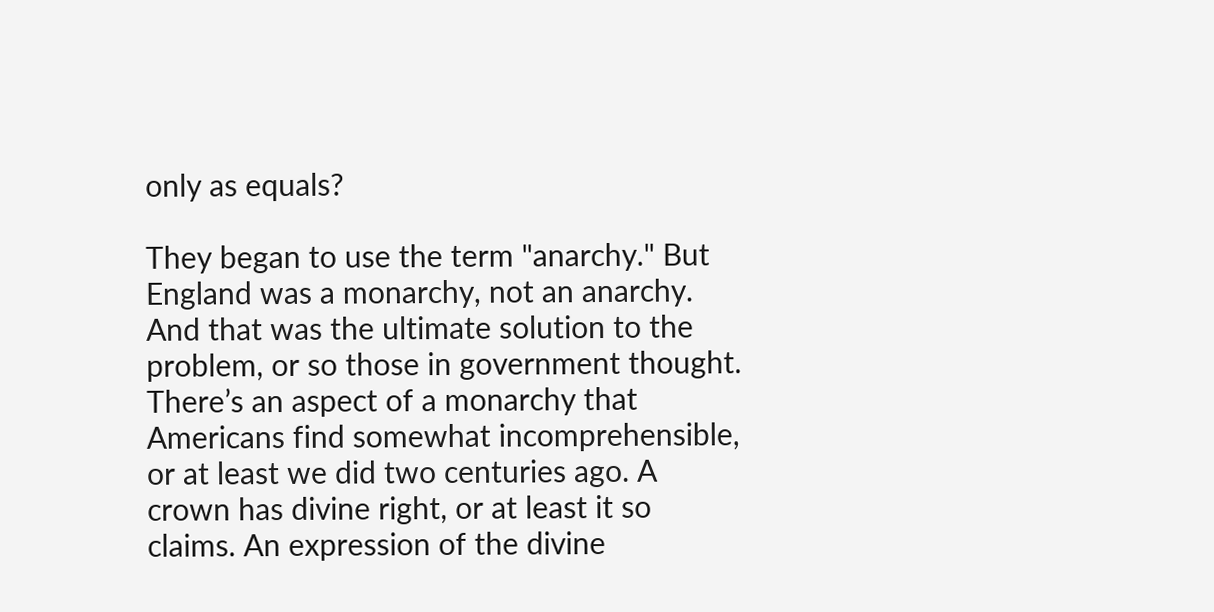only as equals?

They began to use the term "anarchy." But England was a monarchy, not an anarchy. And that was the ultimate solution to the problem, or so those in government thought. There’s an aspect of a monarchy that Americans find somewhat incomprehensible, or at least we did two centuries ago. A crown has divine right, or at least it so claims. An expression of the divine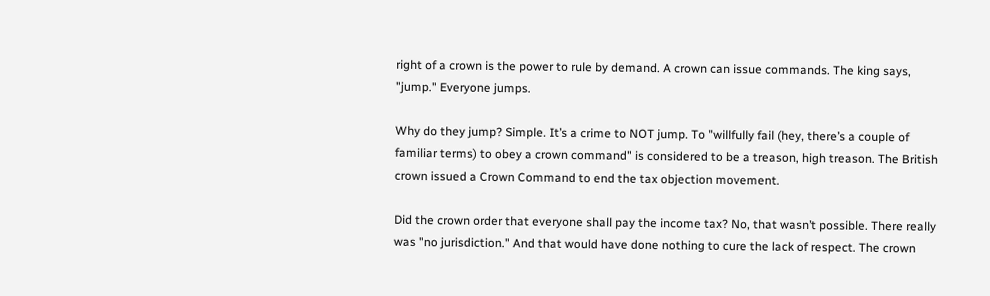right of a crown is the power to rule by demand. A crown can issue commands. The king says, "jump." Everyone jumps.

Why do they jump? Simple. It’s a crime to NOT jump. To "willfully fail (hey, there’s a couple of familiar terms) to obey a crown command" is considered to be a treason, high treason. The British crown issued a Crown Command to end the tax objection movement.

Did the crown order that everyone shall pay the income tax? No, that wasn’t possible. There really was "no jurisdiction." And that would have done nothing to cure the lack of respect. The crown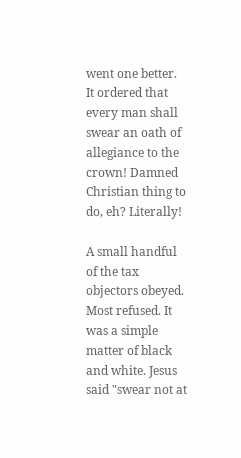went one better. It ordered that every man shall swear an oath of allegiance to the crown! Damned Christian thing to do, eh? Literally!

A small handful of the tax objectors obeyed. Most refused. It was a simple matter of black and white. Jesus said "swear not at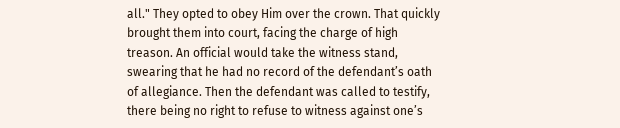all." They opted to obey Him over the crown. That quickly brought them into court, facing the charge of high treason. An official would take the witness stand, swearing that he had no record of the defendant’s oath of allegiance. Then the defendant was called to testify, there being no right to refuse to witness against one’s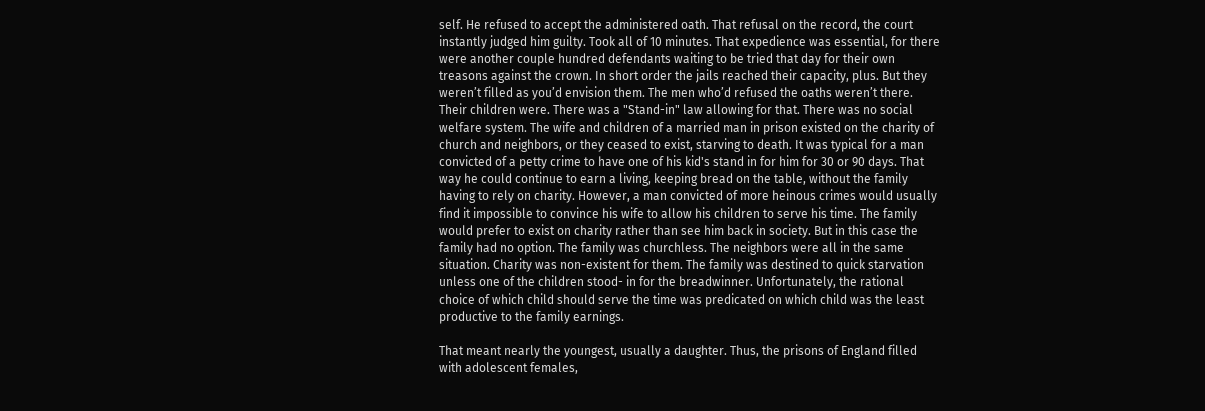self. He refused to accept the administered oath. That refusal on the record, the court instantly judged him guilty. Took all of 10 minutes. That expedience was essential, for there were another couple hundred defendants waiting to be tried that day for their own treasons against the crown. In short order the jails reached their capacity, plus. But they weren’t filled as you’d envision them. The men who’d refused the oaths weren’t there. Their children were. There was a "Stand-in" law allowing for that. There was no social welfare system. The wife and children of a married man in prison existed on the charity of church and neighbors, or they ceased to exist, starving to death. It was typical for a man convicted of a petty crime to have one of his kid's stand in for him for 30 or 90 days. That way he could continue to earn a living, keeping bread on the table, without the family having to rely on charity. However, a man convicted of more heinous crimes would usually find it impossible to convince his wife to allow his children to serve his time. The family would prefer to exist on charity rather than see him back in society. But in this case the family had no option. The family was churchless. The neighbors were all in the same situation. Charity was non-existent for them. The family was destined to quick starvation unless one of the children stood- in for the breadwinner. Unfortunately, the rational choice of which child should serve the time was predicated on which child was the least productive to the family earnings.

That meant nearly the youngest, usually a daughter. Thus, the prisons of England filled with adolescent females,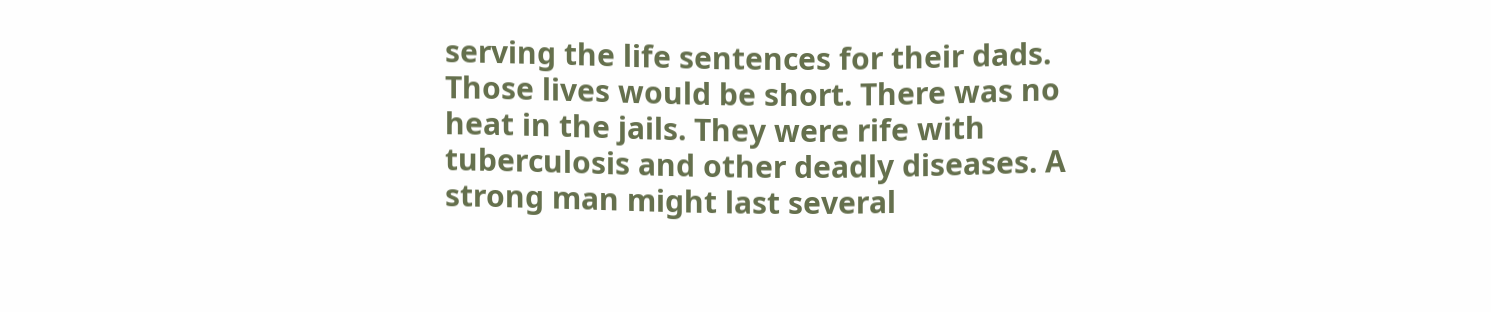serving the life sentences for their dads. Those lives would be short. There was no heat in the jails. They were rife with tuberculosis and other deadly diseases. A strong man might last several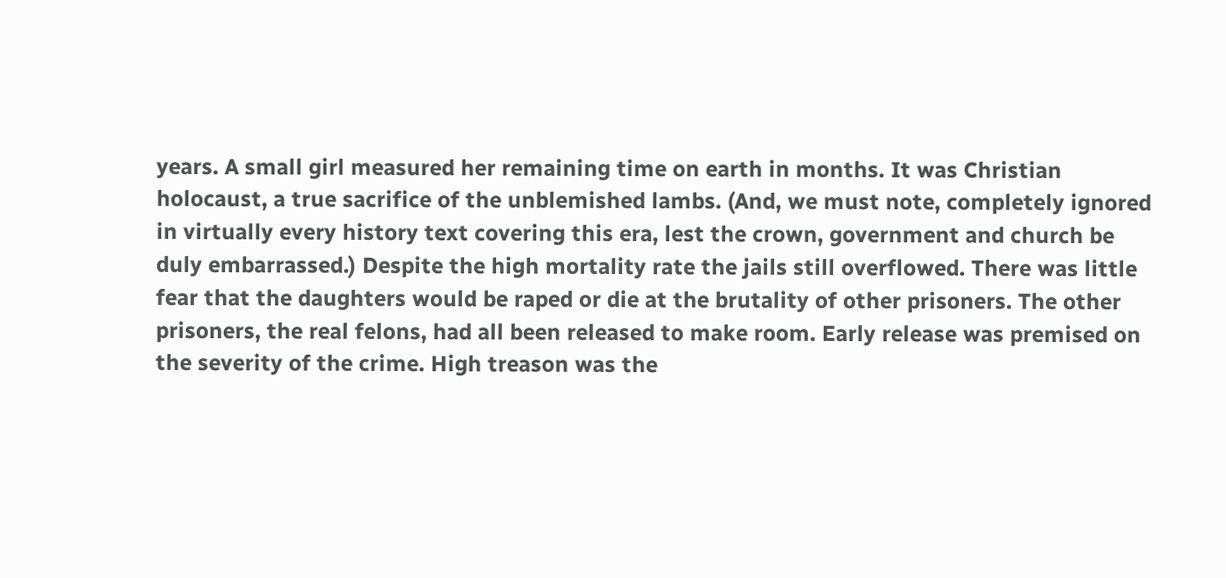years. A small girl measured her remaining time on earth in months. It was Christian holocaust, a true sacrifice of the unblemished lambs. (And, we must note, completely ignored in virtually every history text covering this era, lest the crown, government and church be duly embarrassed.) Despite the high mortality rate the jails still overflowed. There was little fear that the daughters would be raped or die at the brutality of other prisoners. The other prisoners, the real felons, had all been released to make room. Early release was premised on the severity of the crime. High treason was the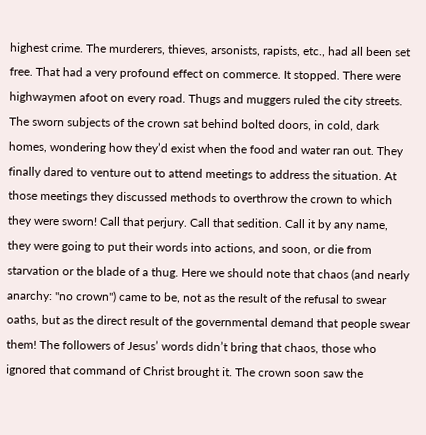highest crime. The murderers, thieves, arsonists, rapists, etc., had all been set free. That had a very profound effect on commerce. It stopped. There were highwaymen afoot on every road. Thugs and muggers ruled the city streets. The sworn subjects of the crown sat behind bolted doors, in cold, dark homes, wondering how they’d exist when the food and water ran out. They finally dared to venture out to attend meetings to address the situation. At those meetings they discussed methods to overthrow the crown to which they were sworn! Call that perjury. Call that sedition. Call it by any name, they were going to put their words into actions, and soon, or die from starvation or the blade of a thug. Here we should note that chaos (and nearly anarchy: "no crown") came to be, not as the result of the refusal to swear oaths, but as the direct result of the governmental demand that people swear them! The followers of Jesus’ words didn’t bring that chaos, those who ignored that command of Christ brought it. The crown soon saw the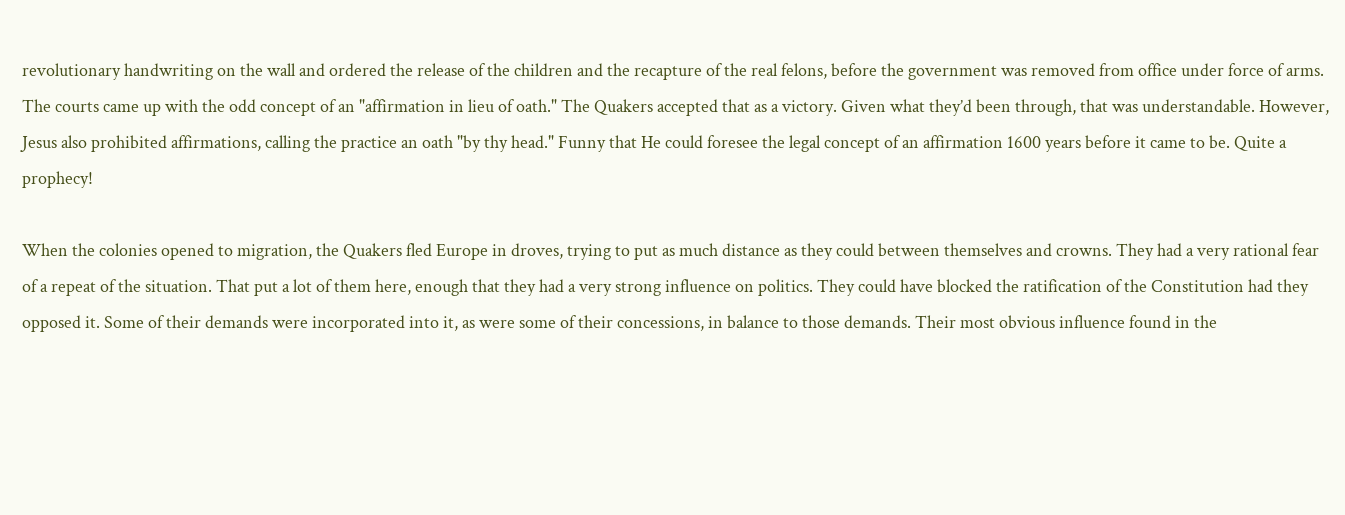revolutionary handwriting on the wall and ordered the release of the children and the recapture of the real felons, before the government was removed from office under force of arms. The courts came up with the odd concept of an "affirmation in lieu of oath." The Quakers accepted that as a victory. Given what they’d been through, that was understandable. However, Jesus also prohibited affirmations, calling the practice an oath "by thy head." Funny that He could foresee the legal concept of an affirmation 1600 years before it came to be. Quite a prophecy!

When the colonies opened to migration, the Quakers fled Europe in droves, trying to put as much distance as they could between themselves and crowns. They had a very rational fear of a repeat of the situation. That put a lot of them here, enough that they had a very strong influence on politics. They could have blocked the ratification of the Constitution had they opposed it. Some of their demands were incorporated into it, as were some of their concessions, in balance to those demands. Their most obvious influence found in the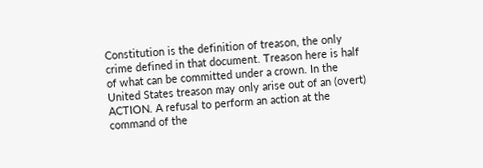Constitution is the definition of treason, the only crime defined in that document. Treason here is half of what can be committed under a crown. In the United States treason may only arise out of an (overt) ACTION. A refusal to perform an action at the command of the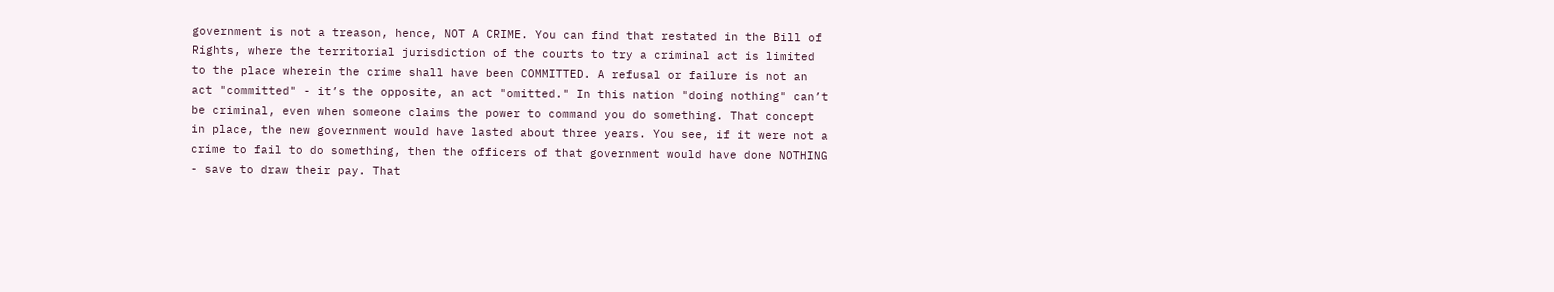government is not a treason, hence, NOT A CRIME. You can find that restated in the Bill of Rights, where the territorial jurisdiction of the courts to try a criminal act is limited to the place wherein the crime shall have been COMMITTED. A refusal or failure is not an act "committed" - it’s the opposite, an act "omitted." In this nation "doing nothing" can’t be criminal, even when someone claims the power to command you do something. That concept in place, the new government would have lasted about three years. You see, if it were not a crime to fail to do something, then the officers of that government would have done NOTHING - save to draw their pay. That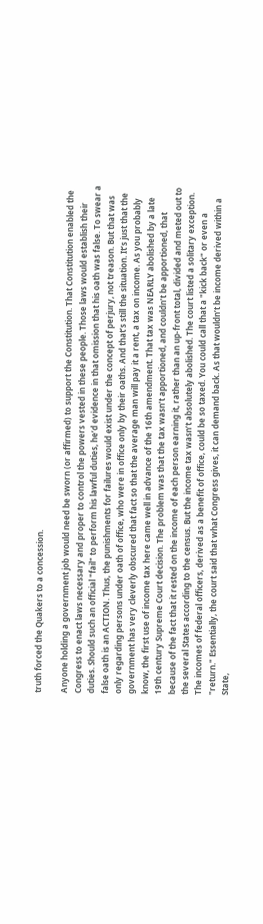truth forced the Quakers to a concession.

Anyone holding a government job would need be sworn (or affirmed) to support the Constitution. That Constitution enabled the Congress to enact laws necessary and proper to control the powers vested in these people. Those laws would establish their duties. Should such an official "fail" to perform his lawful duties, he’d evidence in that omission that his oath was false. To swear a false oath is an ACTION. Thus, the punishments for failures would exist under the concept of perjury, not treason. But that was only regarding persons under oath of office, who were in office only by their oaths. And that’s still the situation. It’s just that the government has very cleverly obscured that fact so that the average man will pay it a rent, a tax on income. As you probably know, the first use of income tax here came well in advance of the 16th amendment. That tax was NEARLY abolished by a late 19th century Supreme Court decision. The problem was that the tax wasn’t apportioned, and couldn’t be apportioned, that because of the fact that it rested on the income of each person earning it, rather than an up-front total, divided and meted out to the several States according to the census. But the income tax wasn’t absolutely abolished. The court listed a solitary exception. The incomes of federal officers, derived as a benefit of office, could be so taxed. You could call that a "kick back" or even a "return." Essentially, the court said that what Congress gives, it can demand back. As that wouldn’t be income derived within a State,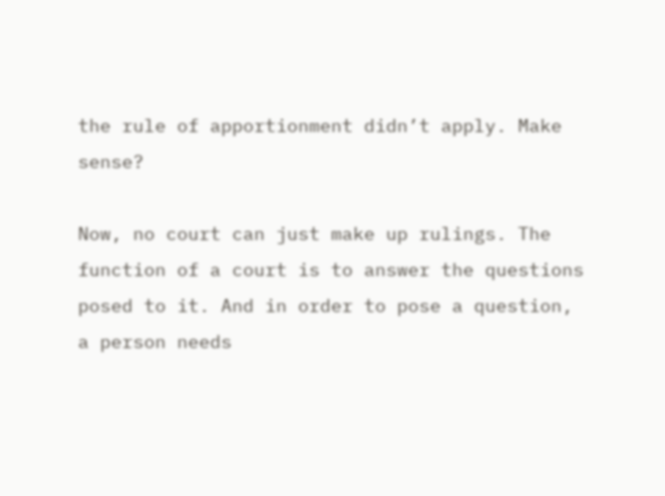the rule of apportionment didn’t apply. Make sense?

Now, no court can just make up rulings. The function of a court is to answer the questions posed to it. And in order to pose a question, a person needs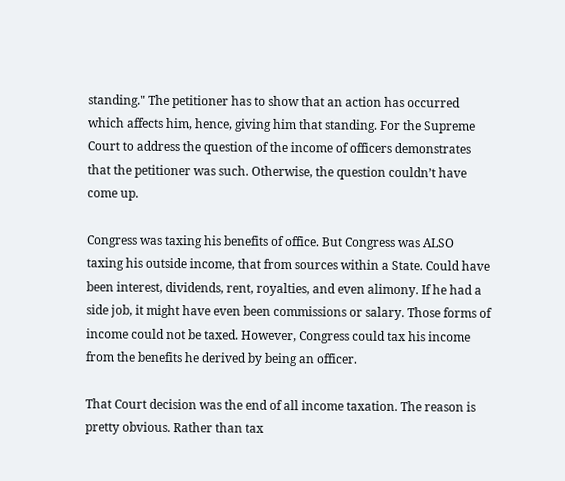standing." The petitioner has to show that an action has occurred which affects him, hence, giving him that standing. For the Supreme Court to address the question of the income of officers demonstrates that the petitioner was such. Otherwise, the question couldn’t have come up.

Congress was taxing his benefits of office. But Congress was ALSO taxing his outside income, that from sources within a State. Could have been interest, dividends, rent, royalties, and even alimony. If he had a side job, it might have even been commissions or salary. Those forms of income could not be taxed. However, Congress could tax his income from the benefits he derived by being an officer.

That Court decision was the end of all income taxation. The reason is pretty obvious. Rather than tax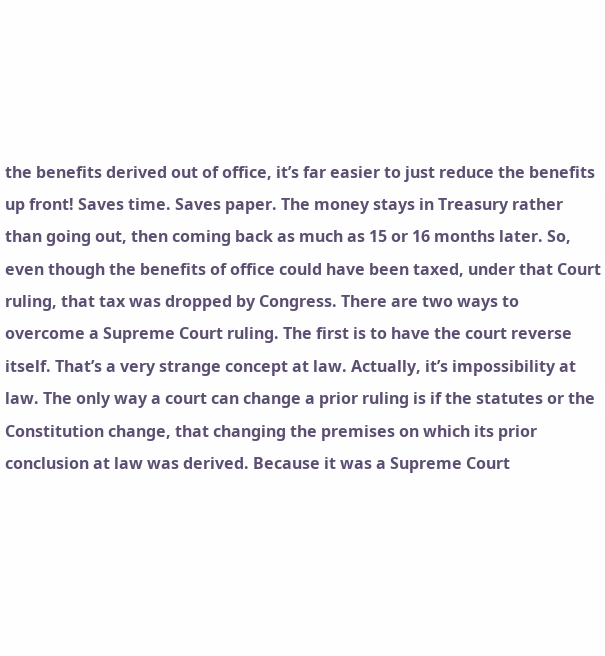the benefits derived out of office, it’s far easier to just reduce the benefits up front! Saves time. Saves paper. The money stays in Treasury rather than going out, then coming back as much as 15 or 16 months later. So, even though the benefits of office could have been taxed, under that Court ruling, that tax was dropped by Congress. There are two ways to overcome a Supreme Court ruling. The first is to have the court reverse itself. That’s a very strange concept at law. Actually, it’s impossibility at law. The only way a court can change a prior ruling is if the statutes or the Constitution change, that changing the premises on which its prior conclusion at law was derived. Because it was a Supreme Court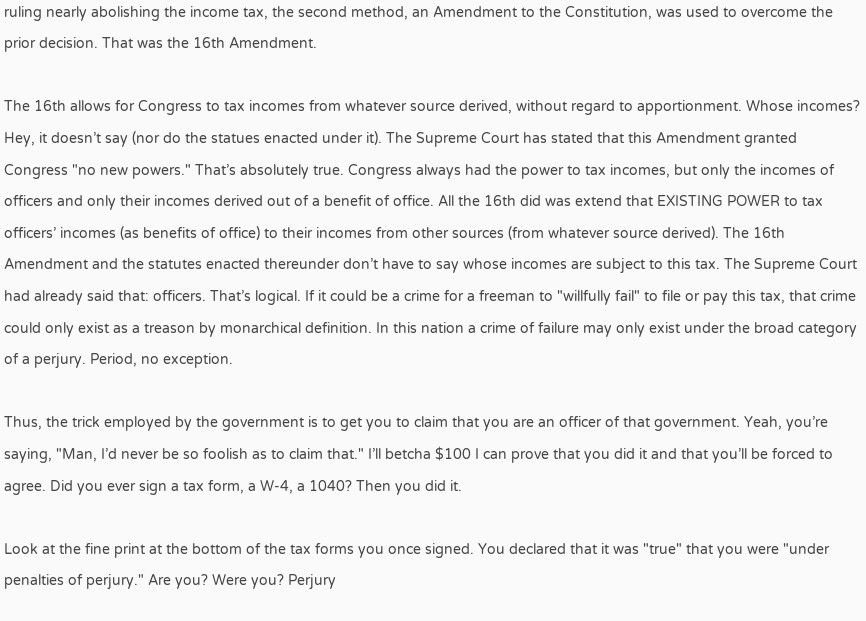ruling nearly abolishing the income tax, the second method, an Amendment to the Constitution, was used to overcome the prior decision. That was the 16th Amendment.

The 16th allows for Congress to tax incomes from whatever source derived, without regard to apportionment. Whose incomes? Hey, it doesn’t say (nor do the statues enacted under it). The Supreme Court has stated that this Amendment granted Congress "no new powers." That’s absolutely true. Congress always had the power to tax incomes, but only the incomes of officers and only their incomes derived out of a benefit of office. All the 16th did was extend that EXISTING POWER to tax officers’ incomes (as benefits of office) to their incomes from other sources (from whatever source derived). The 16th Amendment and the statutes enacted thereunder don’t have to say whose incomes are subject to this tax. The Supreme Court had already said that: officers. That’s logical. If it could be a crime for a freeman to "willfully fail" to file or pay this tax, that crime could only exist as a treason by monarchical definition. In this nation a crime of failure may only exist under the broad category of a perjury. Period, no exception.

Thus, the trick employed by the government is to get you to claim that you are an officer of that government. Yeah, you’re saying, "Man, I’d never be so foolish as to claim that." I’ll betcha $100 I can prove that you did it and that you’ll be forced to agree. Did you ever sign a tax form, a W-4, a 1040? Then you did it.

Look at the fine print at the bottom of the tax forms you once signed. You declared that it was "true" that you were "under penalties of perjury." Are you? Were you? Perjury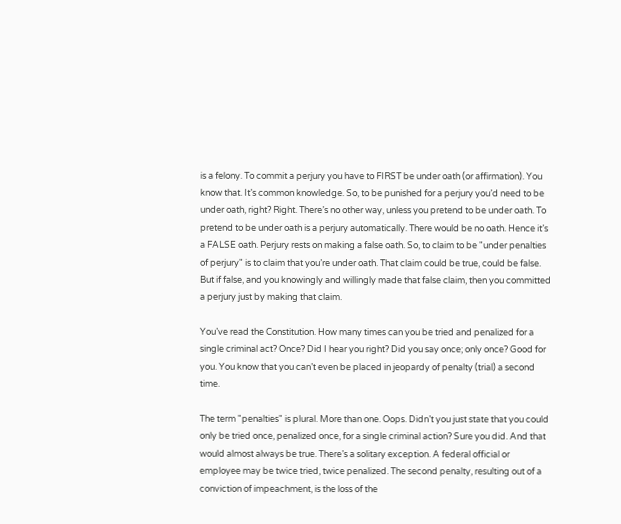is a felony. To commit a perjury you have to FIRST be under oath (or affirmation). You know that. It’s common knowledge. So, to be punished for a perjury you’d need to be under oath, right? Right. There’s no other way, unless you pretend to be under oath. To pretend to be under oath is a perjury automatically. There would be no oath. Hence it’s a FALSE oath. Perjury rests on making a false oath. So, to claim to be "under penalties of perjury" is to claim that you’re under oath. That claim could be true, could be false. But if false, and you knowingly and willingly made that false claim, then you committed a perjury just by making that claim.

You’ve read the Constitution. How many times can you be tried and penalized for a single criminal act? Once? Did I hear you right? Did you say once; only once? Good for you. You know that you can’t even be placed in jeopardy of penalty (trial) a second time.

The term "penalties" is plural. More than one. Oops. Didn’t you just state that you could only be tried once, penalized once, for a single criminal action? Sure you did. And that would almost always be true. There’s a solitary exception. A federal official or employee may be twice tried, twice penalized. The second penalty, resulting out of a conviction of impeachment, is the loss of the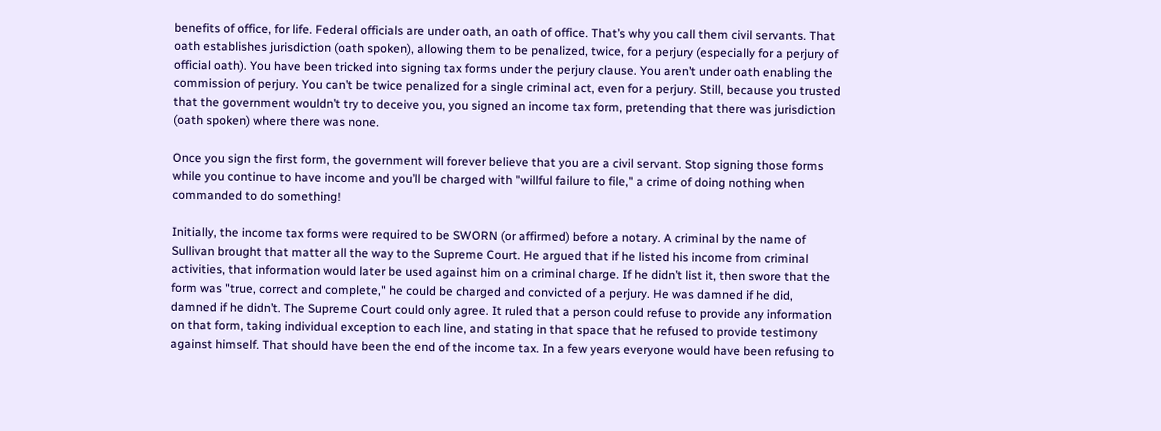benefits of office, for life. Federal officials are under oath, an oath of office. That’s why you call them civil servants. That oath establishes jurisdiction (oath spoken), allowing them to be penalized, twice, for a perjury (especially for a perjury of official oath). You have been tricked into signing tax forms under the perjury clause. You aren’t under oath enabling the commission of perjury. You can’t be twice penalized for a single criminal act, even for a perjury. Still, because you trusted that the government wouldn’t try to deceive you, you signed an income tax form, pretending that there was jurisdiction (oath spoken) where there was none.

Once you sign the first form, the government will forever believe that you are a civil servant. Stop signing those forms while you continue to have income and you’ll be charged with "willful failure to file," a crime of doing nothing when commanded to do something!

Initially, the income tax forms were required to be SWORN (or affirmed) before a notary. A criminal by the name of Sullivan brought that matter all the way to the Supreme Court. He argued that if he listed his income from criminal activities, that information would later be used against him on a criminal charge. If he didn’t list it, then swore that the form was "true, correct and complete," he could be charged and convicted of a perjury. He was damned if he did, damned if he didn’t. The Supreme Court could only agree. It ruled that a person could refuse to provide any information on that form, taking individual exception to each line, and stating in that space that he refused to provide testimony against himself. That should have been the end of the income tax. In a few years everyone would have been refusing to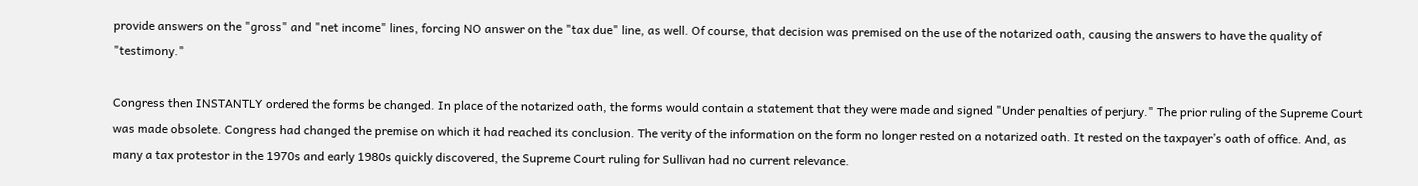provide answers on the "gross" and "net income" lines, forcing NO answer on the "tax due" line, as well. Of course, that decision was premised on the use of the notarized oath, causing the answers to have the quality of "testimony."

Congress then INSTANTLY ordered the forms be changed. In place of the notarized oath, the forms would contain a statement that they were made and signed "Under penalties of perjury." The prior ruling of the Supreme Court was made obsolete. Congress had changed the premise on which it had reached its conclusion. The verity of the information on the form no longer rested on a notarized oath. It rested on the taxpayer’s oath of office. And, as many a tax protestor in the 1970s and early 1980s quickly discovered, the Supreme Court ruling for Sullivan had no current relevance.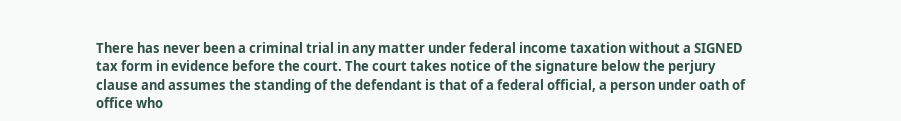There has never been a criminal trial in any matter under federal income taxation without a SIGNED tax form in evidence before the court. The court takes notice of the signature below the perjury clause and assumes the standing of the defendant is that of a federal official, a person under oath of office who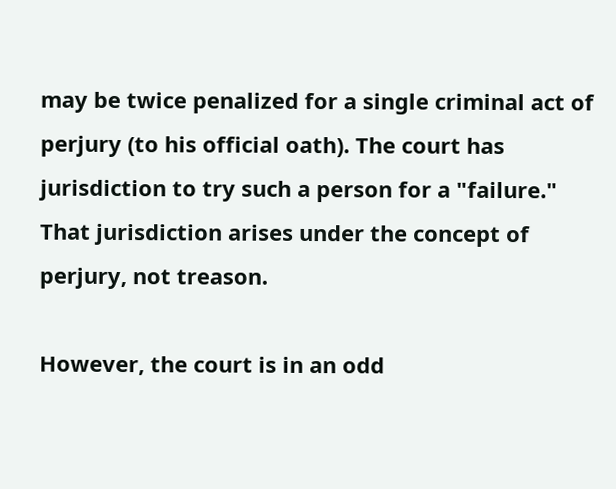may be twice penalized for a single criminal act of perjury (to his official oath). The court has jurisdiction to try such a person for a "failure." That jurisdiction arises under the concept of perjury, not treason.

However, the court is in an odd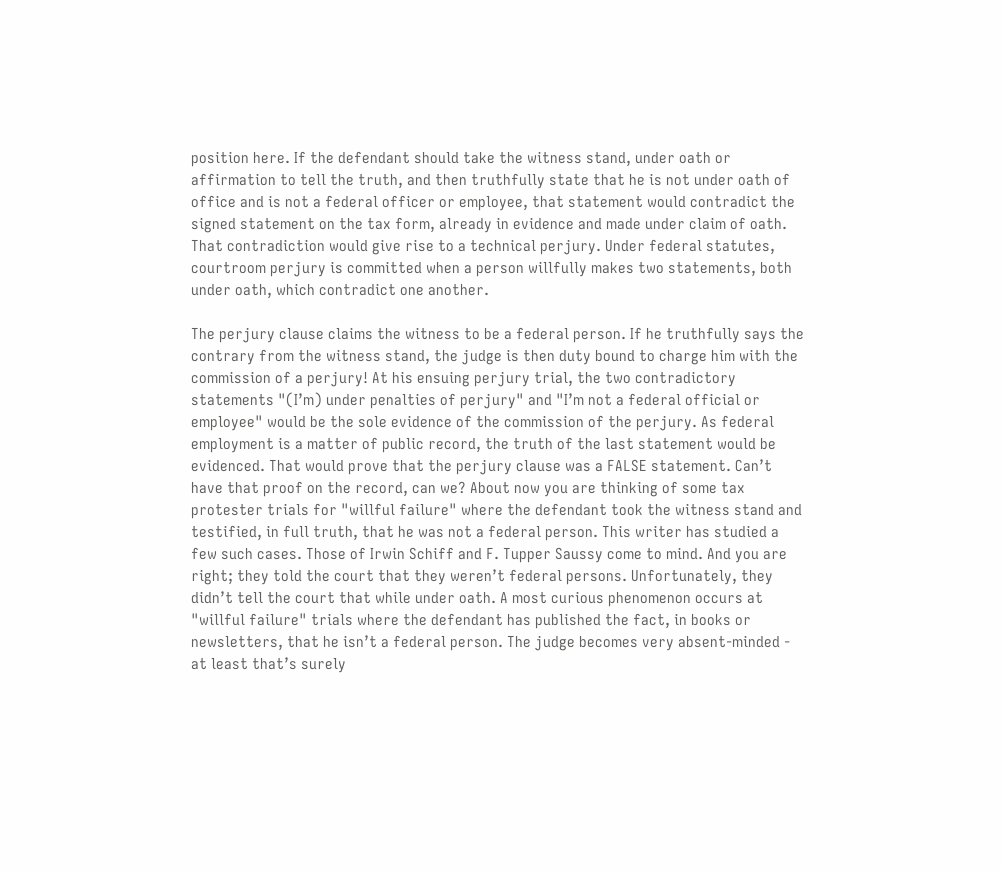position here. If the defendant should take the witness stand, under oath or affirmation to tell the truth, and then truthfully state that he is not under oath of office and is not a federal officer or employee, that statement would contradict the signed statement on the tax form, already in evidence and made under claim of oath. That contradiction would give rise to a technical perjury. Under federal statutes, courtroom perjury is committed when a person willfully makes two statements, both under oath, which contradict one another.

The perjury clause claims the witness to be a federal person. If he truthfully says the contrary from the witness stand, the judge is then duty bound to charge him with the commission of a perjury! At his ensuing perjury trial, the two contradictory statements "(I’m) under penalties of perjury" and "I’m not a federal official or employee" would be the sole evidence of the commission of the perjury. As federal employment is a matter of public record, the truth of the last statement would be evidenced. That would prove that the perjury clause was a FALSE statement. Can’t have that proof on the record, can we? About now you are thinking of some tax protester trials for "willful failure" where the defendant took the witness stand and testified, in full truth, that he was not a federal person. This writer has studied a few such cases. Those of Irwin Schiff and F. Tupper Saussy come to mind. And you are right; they told the court that they weren’t federal persons. Unfortunately, they didn’t tell the court that while under oath. A most curious phenomenon occurs at "willful failure" trials where the defendant has published the fact, in books or newsletters, that he isn’t a federal person. The judge becomes very absent-minded - at least that’s surely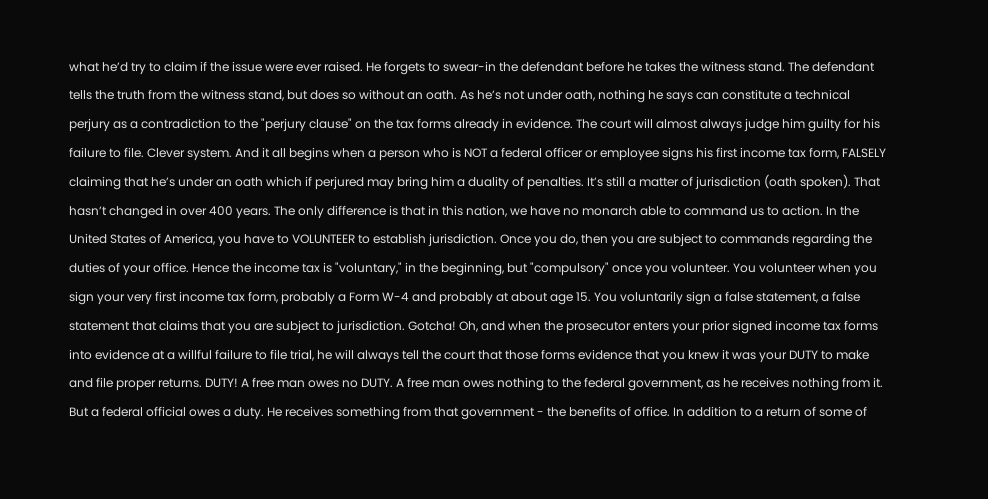what he’d try to claim if the issue were ever raised. He forgets to swear-in the defendant before he takes the witness stand. The defendant tells the truth from the witness stand, but does so without an oath. As he’s not under oath, nothing he says can constitute a technical perjury as a contradiction to the "perjury clause" on the tax forms already in evidence. The court will almost always judge him guilty for his failure to file. Clever system. And it all begins when a person who is NOT a federal officer or employee signs his first income tax form, FALSELY claiming that he’s under an oath which if perjured may bring him a duality of penalties. It’s still a matter of jurisdiction (oath spoken). That hasn’t changed in over 400 years. The only difference is that in this nation, we have no monarch able to command us to action. In the United States of America, you have to VOLUNTEER to establish jurisdiction. Once you do, then you are subject to commands regarding the duties of your office. Hence the income tax is "voluntary," in the beginning, but "compulsory" once you volunteer. You volunteer when you sign your very first income tax form, probably a Form W-4 and probably at about age 15. You voluntarily sign a false statement, a false statement that claims that you are subject to jurisdiction. Gotcha! Oh, and when the prosecutor enters your prior signed income tax forms into evidence at a willful failure to file trial, he will always tell the court that those forms evidence that you knew it was your DUTY to make and file proper returns. DUTY! A free man owes no DUTY. A free man owes nothing to the federal government, as he receives nothing from it. But a federal official owes a duty. He receives something from that government - the benefits of office. In addition to a return of some of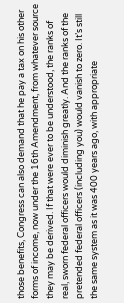those benefits, Congress can also demand that he pay a tax on his other forms of income, now under the 16th Amendment, from whatever source they may be derived. If that were ever to be understood, the ranks of real, sworn federal officers would diminish greatly. And the ranks of the pretended federal officers (including you) would vanish to zero. It’s still the same system as it was 400 years ago, with appropriate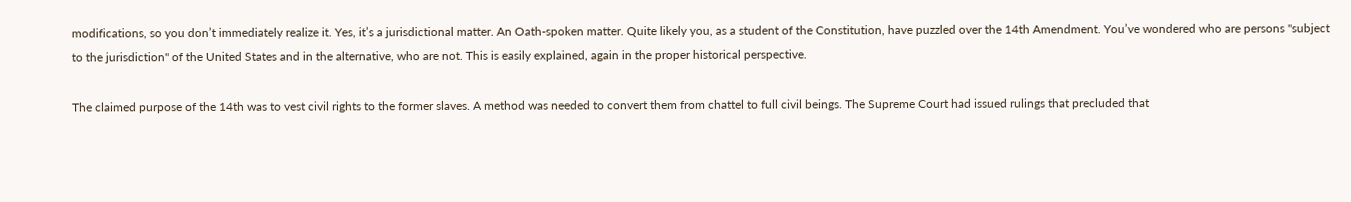modifications, so you don’t immediately realize it. Yes, it’s a jurisdictional matter. An Oath-spoken matter. Quite likely you, as a student of the Constitution, have puzzled over the 14th Amendment. You’ve wondered who are persons "subject to the jurisdiction" of the United States and in the alternative, who are not. This is easily explained, again in the proper historical perspective.

The claimed purpose of the 14th was to vest civil rights to the former slaves. A method was needed to convert them from chattel to full civil beings. The Supreme Court had issued rulings that precluded that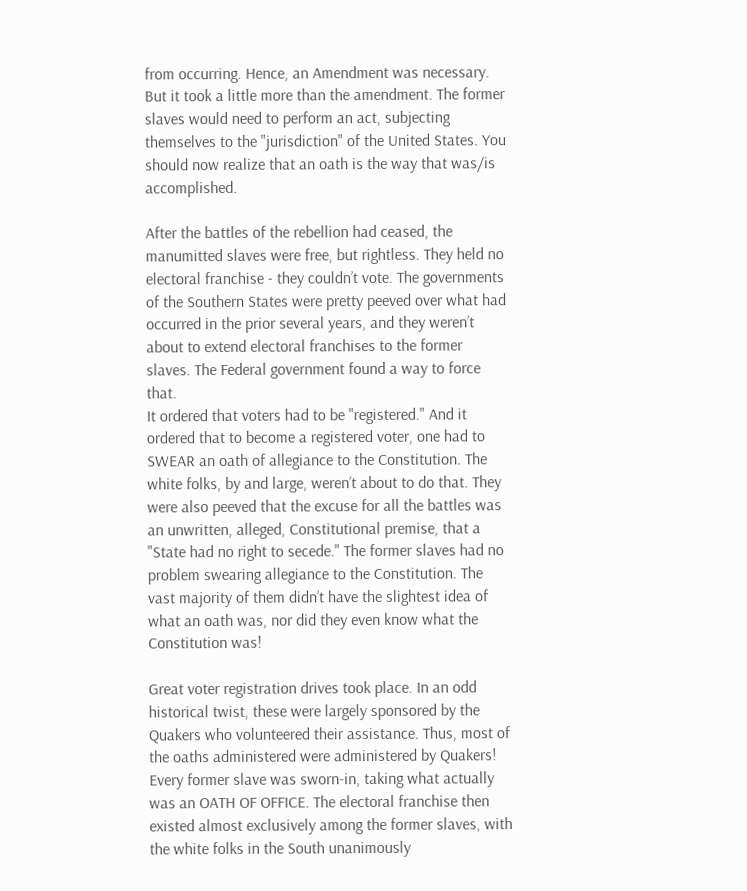from occurring. Hence, an Amendment was necessary. But it took a little more than the amendment. The former slaves would need to perform an act, subjecting themselves to the "jurisdiction" of the United States. You should now realize that an oath is the way that was/is accomplished.

After the battles of the rebellion had ceased, the manumitted slaves were free, but rightless. They held no electoral franchise - they couldn’t vote. The governments of the Southern States were pretty peeved over what had occurred in the prior several years, and they weren’t about to extend electoral franchises to the former slaves. The Federal government found a way to force that.
It ordered that voters had to be "registered." And it ordered that to become a registered voter, one had to SWEAR an oath of allegiance to the Constitution. The white folks, by and large, weren’t about to do that. They were also peeved that the excuse for all the battles was an unwritten, alleged, Constitutional premise, that a "State had no right to secede." The former slaves had no problem swearing allegiance to the Constitution. The vast majority of them didn’t have the slightest idea of what an oath was, nor did they even know what the Constitution was!

Great voter registration drives took place. In an odd historical twist, these were largely sponsored by the Quakers who volunteered their assistance. Thus, most of the oaths administered were administered by Quakers! Every former slave was sworn-in, taking what actually was an OATH OF OFFICE. The electoral franchise then existed almost exclusively among the former slaves, with the white folks in the South unanimously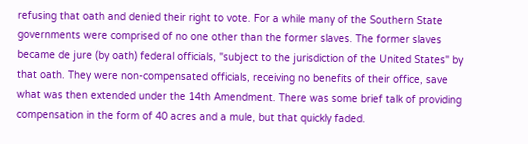refusing that oath and denied their right to vote. For a while many of the Southern State governments were comprised of no one other than the former slaves. The former slaves became de jure (by oath) federal officials, "subject to the jurisdiction of the United States" by that oath. They were non-compensated officials, receiving no benefits of their office, save what was then extended under the 14th Amendment. There was some brief talk of providing compensation in the form of 40 acres and a mule, but that quickly faded.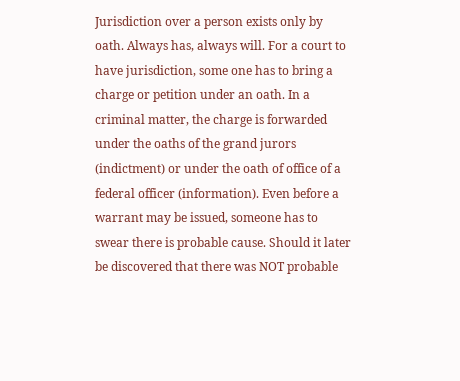Jurisdiction over a person exists only by oath. Always has, always will. For a court to have jurisdiction, some one has to bring a charge or petition under an oath. In a criminal matter, the charge is forwarded under the oaths of the grand jurors (indictment) or under the oath of office of a federal officer (information). Even before a warrant may be issued, someone has to swear there is probable cause. Should it later be discovered that there was NOT probable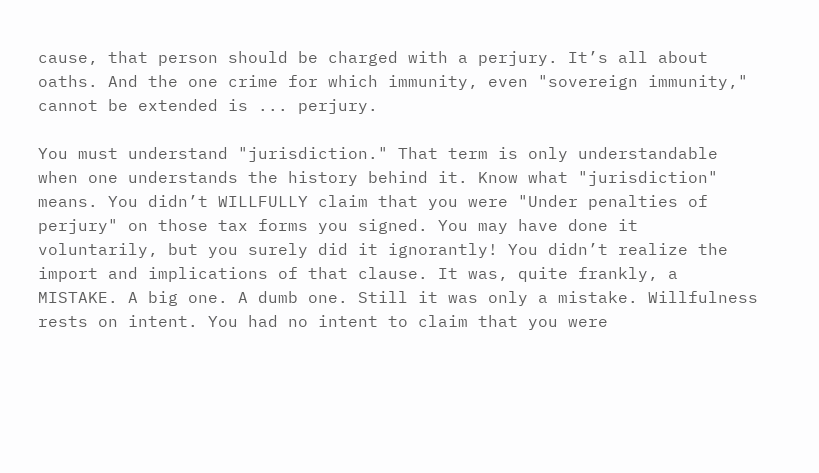cause, that person should be charged with a perjury. It’s all about oaths. And the one crime for which immunity, even "sovereign immunity," cannot be extended is ... perjury.

You must understand "jurisdiction." That term is only understandable when one understands the history behind it. Know what "jurisdiction" means. You didn’t WILLFULLY claim that you were "Under penalties of perjury" on those tax forms you signed. You may have done it voluntarily, but you surely did it ignorantly! You didn’t realize the import and implications of that clause. It was, quite frankly, a MISTAKE. A big one. A dumb one. Still it was only a mistake. Willfulness rests on intent. You had no intent to claim that you were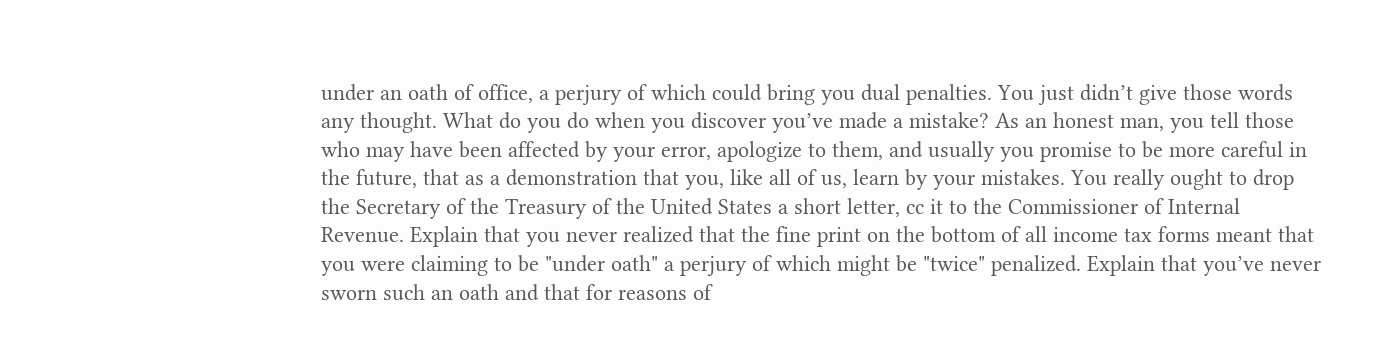under an oath of office, a perjury of which could bring you dual penalties. You just didn’t give those words any thought. What do you do when you discover you’ve made a mistake? As an honest man, you tell those who may have been affected by your error, apologize to them, and usually you promise to be more careful in the future, that as a demonstration that you, like all of us, learn by your mistakes. You really ought to drop the Secretary of the Treasury of the United States a short letter, cc it to the Commissioner of Internal Revenue. Explain that you never realized that the fine print on the bottom of all income tax forms meant that you were claiming to be "under oath" a perjury of which might be "twice" penalized. Explain that you’ve never sworn such an oath and that for reasons of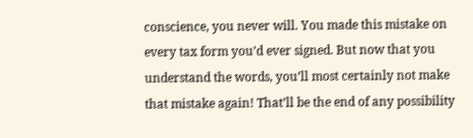conscience, you never will. You made this mistake on every tax form you’d ever signed. But now that you understand the words, you’ll most certainly not make that mistake again! That’ll be the end of any possibility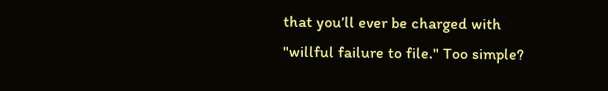that you’ll ever be charged with "willful failure to file." Too simple?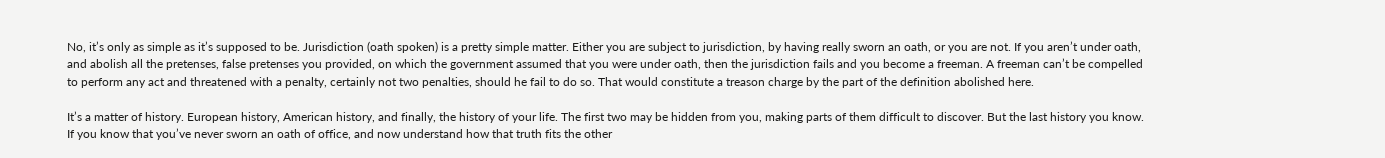No, it’s only as simple as it’s supposed to be. Jurisdiction (oath spoken) is a pretty simple matter. Either you are subject to jurisdiction, by having really sworn an oath, or you are not. If you aren’t under oath, and abolish all the pretenses, false pretenses you provided, on which the government assumed that you were under oath, then the jurisdiction fails and you become a freeman. A freeman can’t be compelled to perform any act and threatened with a penalty, certainly not two penalties, should he fail to do so. That would constitute a treason charge by the part of the definition abolished here.

It’s a matter of history. European history, American history, and finally, the history of your life. The first two may be hidden from you, making parts of them difficult to discover. But the last history you know. If you know that you’ve never sworn an oath of office, and now understand how that truth fits the other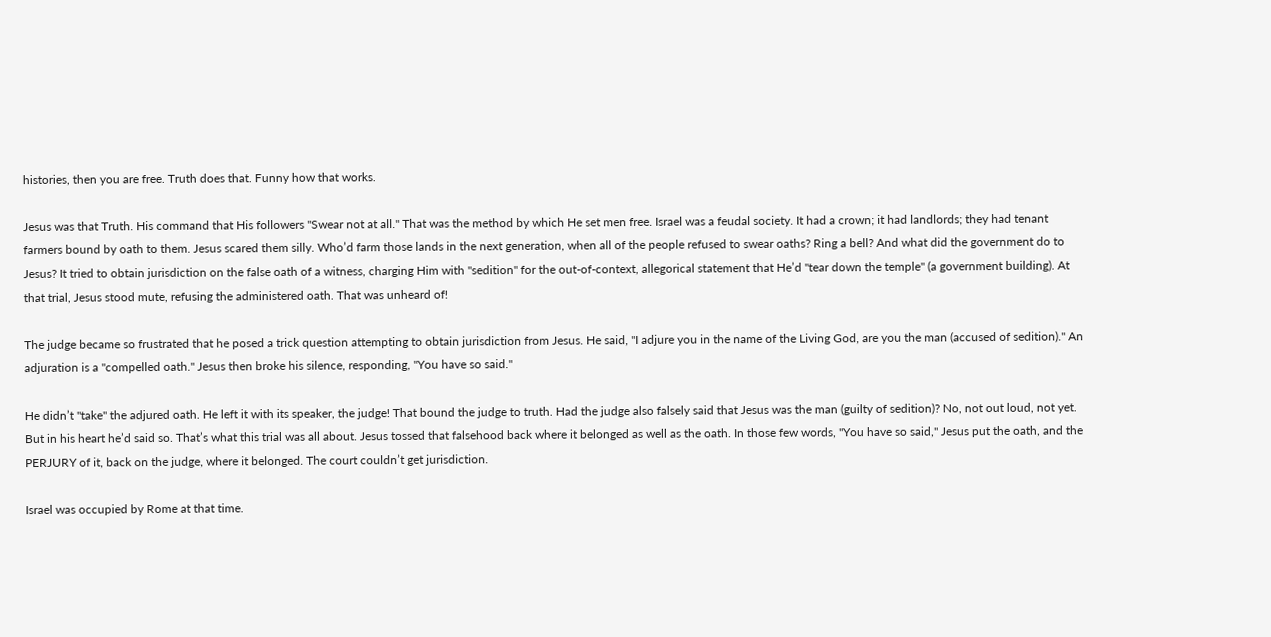histories, then you are free. Truth does that. Funny how that works.

Jesus was that Truth. His command that His followers "Swear not at all." That was the method by which He set men free. Israel was a feudal society. It had a crown; it had landlords; they had tenant farmers bound by oath to them. Jesus scared them silly. Who’d farm those lands in the next generation, when all of the people refused to swear oaths? Ring a bell? And what did the government do to Jesus? It tried to obtain jurisdiction on the false oath of a witness, charging Him with "sedition" for the out-of-context, allegorical statement that He’d "tear down the temple" (a government building). At that trial, Jesus stood mute, refusing the administered oath. That was unheard of!

The judge became so frustrated that he posed a trick question attempting to obtain jurisdiction from Jesus. He said, "I adjure you in the name of the Living God, are you the man (accused of sedition)." An adjuration is a "compelled oath." Jesus then broke his silence, responding, "You have so said."

He didn’t "take" the adjured oath. He left it with its speaker, the judge! That bound the judge to truth. Had the judge also falsely said that Jesus was the man (guilty of sedition)? No, not out loud, not yet. But in his heart he’d said so. That’s what this trial was all about. Jesus tossed that falsehood back where it belonged as well as the oath. In those few words, "You have so said," Jesus put the oath, and the PERJURY of it, back on the judge, where it belonged. The court couldn’t get jurisdiction.

Israel was occupied by Rome at that time.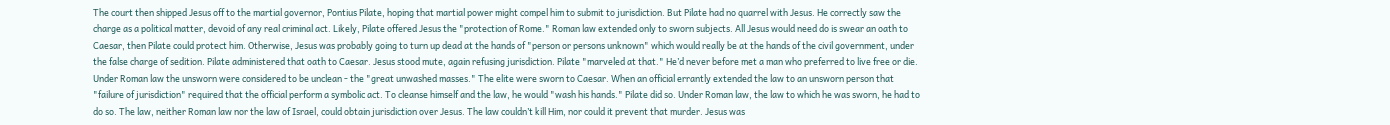The court then shipped Jesus off to the martial governor, Pontius Pilate, hoping that martial power might compel him to submit to jurisdiction. But Pilate had no quarrel with Jesus. He correctly saw the charge as a political matter, devoid of any real criminal act. Likely, Pilate offered Jesus the "protection of Rome." Roman law extended only to sworn subjects. All Jesus would need do is swear an oath to Caesar, then Pilate could protect him. Otherwise, Jesus was probably going to turn up dead at the hands of "person or persons unknown" which would really be at the hands of the civil government, under the false charge of sedition. Pilate administered that oath to Caesar. Jesus stood mute, again refusing jurisdiction. Pilate "marveled at that." He’d never before met a man who preferred to live free or die. Under Roman law the unsworn were considered to be unclean - the "great unwashed masses." The elite were sworn to Caesar. When an official errantly extended the law to an unsworn person that "failure of jurisdiction" required that the official perform a symbolic act. To cleanse himself and the law, he would "wash his hands." Pilate did so. Under Roman law, the law to which he was sworn, he had to do so. The law, neither Roman law nor the law of Israel, could obtain jurisdiction over Jesus. The law couldn’t kill Him, nor could it prevent that murder. Jesus was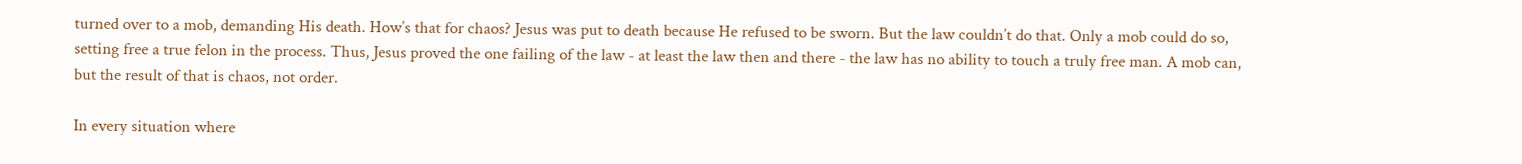turned over to a mob, demanding His death. How’s that for chaos? Jesus was put to death because He refused to be sworn. But the law couldn’t do that. Only a mob could do so, setting free a true felon in the process. Thus, Jesus proved the one failing of the law - at least the law then and there - the law has no ability to touch a truly free man. A mob can, but the result of that is chaos, not order.

In every situation where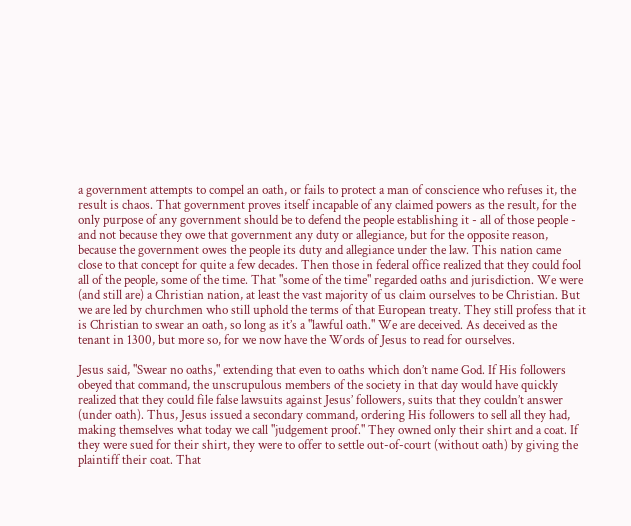a government attempts to compel an oath, or fails to protect a man of conscience who refuses it, the result is chaos. That government proves itself incapable of any claimed powers as the result, for the only purpose of any government should be to defend the people establishing it - all of those people - and not because they owe that government any duty or allegiance, but for the opposite reason, because the government owes the people its duty and allegiance under the law. This nation came close to that concept for quite a few decades. Then those in federal office realized that they could fool all of the people, some of the time. That "some of the time" regarded oaths and jurisdiction. We were (and still are) a Christian nation, at least the vast majority of us claim ourselves to be Christian. But we are led by churchmen who still uphold the terms of that European treaty. They still profess that it is Christian to swear an oath, so long as it’s a "lawful oath." We are deceived. As deceived as the tenant in 1300, but more so, for we now have the Words of Jesus to read for ourselves.

Jesus said, "Swear no oaths," extending that even to oaths which don’t name God. If His followers obeyed that command, the unscrupulous members of the society in that day would have quickly realized that they could file false lawsuits against Jesus’ followers, suits that they couldn’t answer (under oath). Thus, Jesus issued a secondary command, ordering His followers to sell all they had, making themselves what today we call "judgement proof." They owned only their shirt and a coat. If they were sued for their shirt, they were to offer to settle out-of-court (without oath) by giving the plaintiff their coat. That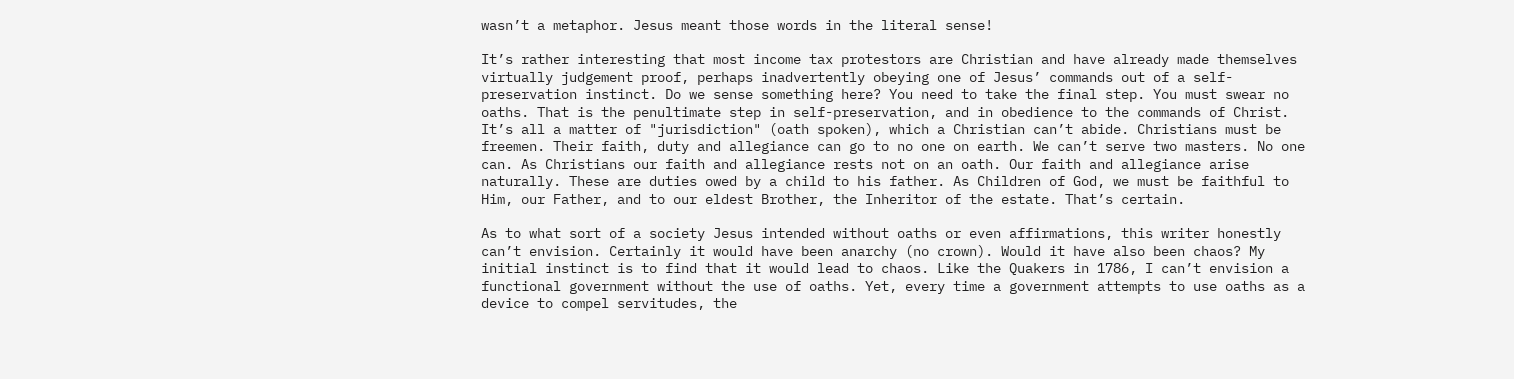wasn’t a metaphor. Jesus meant those words in the literal sense!

It’s rather interesting that most income tax protestors are Christian and have already made themselves virtually judgement proof, perhaps inadvertently obeying one of Jesus’ commands out of a self-preservation instinct. Do we sense something here? You need to take the final step. You must swear no oaths. That is the penultimate step in self-preservation, and in obedience to the commands of Christ. It’s all a matter of "jurisdiction" (oath spoken), which a Christian can’t abide. Christians must be freemen. Their faith, duty and allegiance can go to no one on earth. We can’t serve two masters. No one can. As Christians our faith and allegiance rests not on an oath. Our faith and allegiance arise naturally. These are duties owed by a child to his father. As Children of God, we must be faithful to Him, our Father, and to our eldest Brother, the Inheritor of the estate. That’s certain.

As to what sort of a society Jesus intended without oaths or even affirmations, this writer honestly can’t envision. Certainly it would have been anarchy (no crown). Would it have also been chaos? My initial instinct is to find that it would lead to chaos. Like the Quakers in 1786, I can’t envision a functional government without the use of oaths. Yet, every time a government attempts to use oaths as a device to compel servitudes, the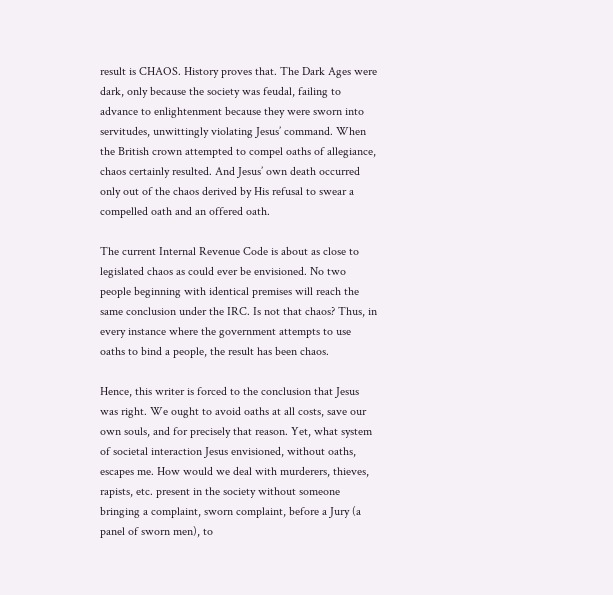result is CHAOS. History proves that. The Dark Ages were dark, only because the society was feudal, failing to advance to enlightenment because they were sworn into servitudes, unwittingly violating Jesus’ command. When the British crown attempted to compel oaths of allegiance, chaos certainly resulted. And Jesus’ own death occurred only out of the chaos derived by His refusal to swear a compelled oath and an offered oath.

The current Internal Revenue Code is about as close to legislated chaos as could ever be envisioned. No two people beginning with identical premises will reach the same conclusion under the IRC. Is not that chaos? Thus, in every instance where the government attempts to use oaths to bind a people, the result has been chaos.

Hence, this writer is forced to the conclusion that Jesus was right. We ought to avoid oaths at all costs, save our own souls, and for precisely that reason. Yet, what system of societal interaction Jesus envisioned, without oaths, escapes me. How would we deal with murderers, thieves, rapists, etc. present in the society without someone bringing a complaint, sworn complaint, before a Jury (a panel of sworn men), to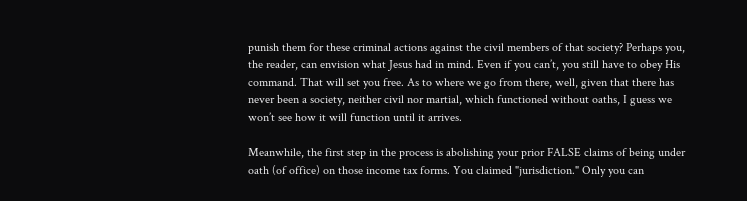punish them for these criminal actions against the civil members of that society? Perhaps you, the reader, can envision what Jesus had in mind. Even if you can’t, you still have to obey His command. That will set you free. As to where we go from there, well, given that there has never been a society, neither civil nor martial, which functioned without oaths, I guess we won’t see how it will function until it arrives.

Meanwhile, the first step in the process is abolishing your prior FALSE claims of being under oath (of office) on those income tax forms. You claimed "jurisdiction." Only you can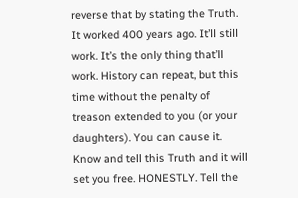reverse that by stating the Truth. It worked 400 years ago. It’ll still work. It’s the only thing that’ll work. History can repeat, but this time without the penalty of treason extended to you (or your daughters). You can cause it. Know and tell this Truth and it will set you free. HONESTLY. Tell the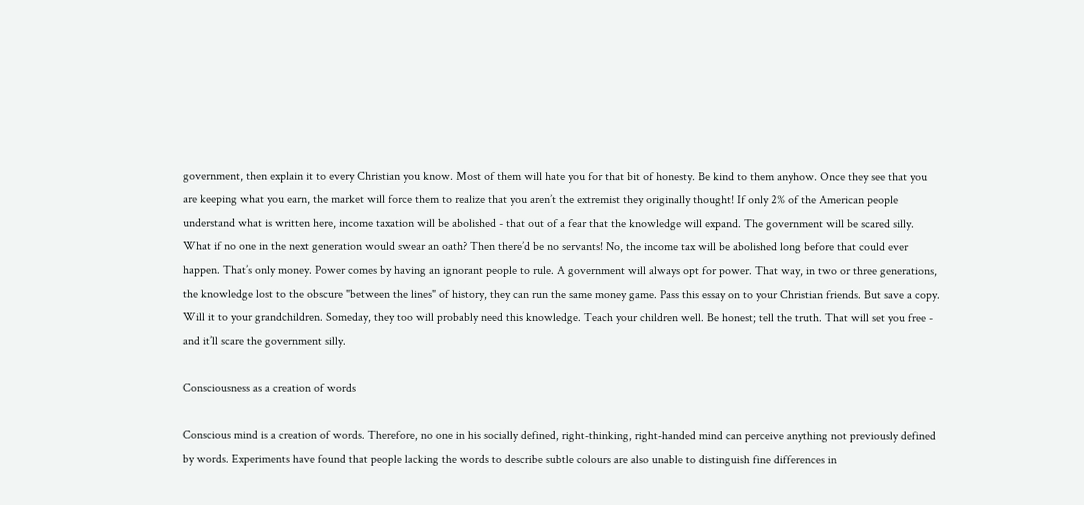government, then explain it to every Christian you know. Most of them will hate you for that bit of honesty. Be kind to them anyhow. Once they see that you are keeping what you earn, the market will force them to realize that you aren’t the extremist they originally thought! If only 2% of the American people understand what is written here, income taxation will be abolished - that out of a fear that the knowledge will expand. The government will be scared silly. What if no one in the next generation would swear an oath? Then there’d be no servants! No, the income tax will be abolished long before that could ever happen. That’s only money. Power comes by having an ignorant people to rule. A government will always opt for power. That way, in two or three generations, the knowledge lost to the obscure "between the lines" of history, they can run the same money game. Pass this essay on to your Christian friends. But save a copy. Will it to your grandchildren. Someday, they too will probably need this knowledge. Teach your children well. Be honest; tell the truth. That will set you free - and it’ll scare the government silly.

Consciousness as a creation of words

Conscious mind is a creation of words. Therefore, no one in his socially defined, right-thinking, right-handed mind can perceive anything not previously defined by words. Experiments have found that people lacking the words to describe subtle colours are also unable to distinguish fine differences in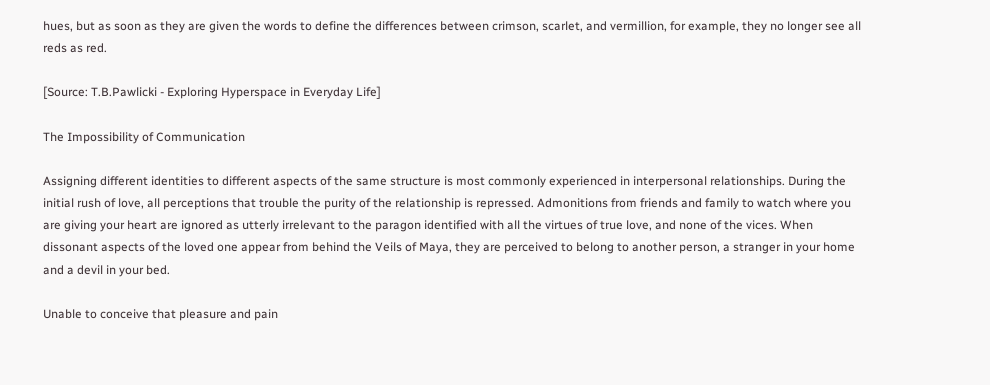hues, but as soon as they are given the words to define the differences between crimson, scarlet, and vermillion, for example, they no longer see all reds as red.

[Source: T.B.Pawlicki - Exploring Hyperspace in Everyday Life]

The Impossibility of Communication

Assigning different identities to different aspects of the same structure is most commonly experienced in interpersonal relationships. During the initial rush of love, all perceptions that trouble the purity of the relationship is repressed. Admonitions from friends and family to watch where you are giving your heart are ignored as utterly irrelevant to the paragon identified with all the virtues of true love, and none of the vices. When dissonant aspects of the loved one appear from behind the Veils of Maya, they are perceived to belong to another person, a stranger in your home and a devil in your bed.

Unable to conceive that pleasure and pain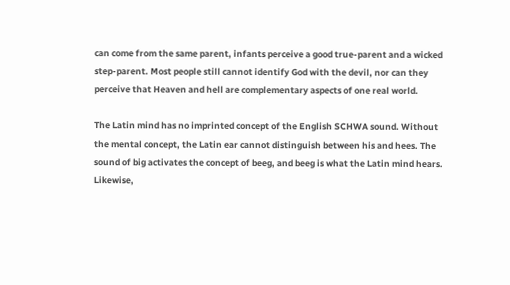can come from the same parent, infants perceive a good true-parent and a wicked step-parent. Most people still cannot identify God with the devil, nor can they perceive that Heaven and hell are complementary aspects of one real world.

The Latin mind has no imprinted concept of the English SCHWA sound. Without the mental concept, the Latin ear cannot distinguish between his and hees. The sound of big activates the concept of beeg, and beeg is what the Latin mind hears. Likewise,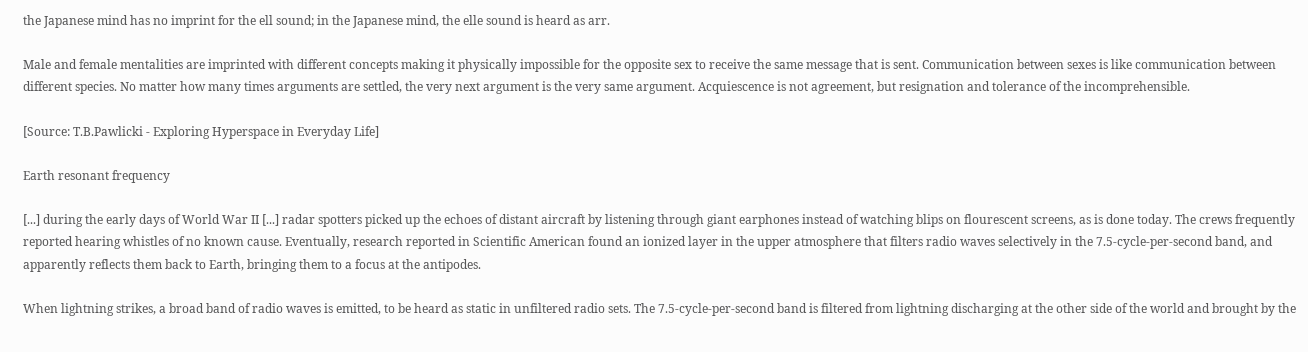the Japanese mind has no imprint for the ell sound; in the Japanese mind, the elle sound is heard as arr.

Male and female mentalities are imprinted with different concepts making it physically impossible for the opposite sex to receive the same message that is sent. Communication between sexes is like communication between different species. No matter how many times arguments are settled, the very next argument is the very same argument. Acquiescence is not agreement, but resignation and tolerance of the incomprehensible.

[Source: T.B.Pawlicki - Exploring Hyperspace in Everyday Life]

Earth resonant frequency

[...] during the early days of World War II [...] radar spotters picked up the echoes of distant aircraft by listening through giant earphones instead of watching blips on flourescent screens, as is done today. The crews frequently reported hearing whistles of no known cause. Eventually, research reported in Scientific American found an ionized layer in the upper atmosphere that filters radio waves selectively in the 7.5-cycle-per-second band, and apparently reflects them back to Earth, bringing them to a focus at the antipodes.

When lightning strikes, a broad band of radio waves is emitted, to be heard as static in unfiltered radio sets. The 7.5-cycle-per-second band is filtered from lightning discharging at the other side of the world and brought by the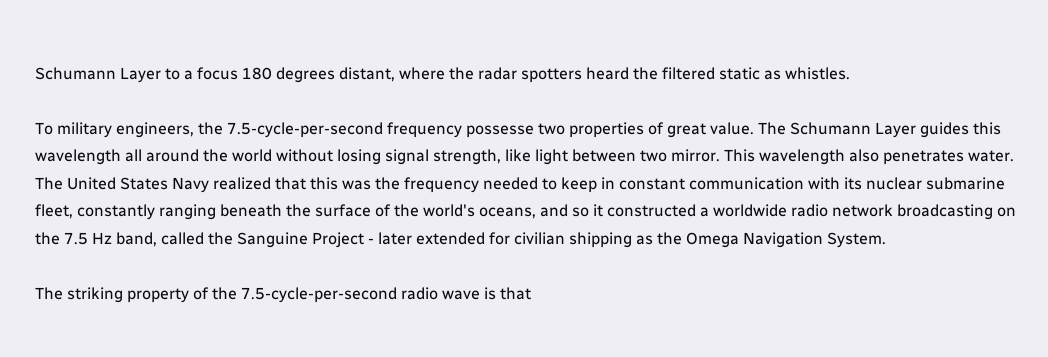Schumann Layer to a focus 180 degrees distant, where the radar spotters heard the filtered static as whistles.

To military engineers, the 7.5-cycle-per-second frequency possesse two properties of great value. The Schumann Layer guides this wavelength all around the world without losing signal strength, like light between two mirror. This wavelength also penetrates water. The United States Navy realized that this was the frequency needed to keep in constant communication with its nuclear submarine fleet, constantly ranging beneath the surface of the world's oceans, and so it constructed a worldwide radio network broadcasting on the 7.5 Hz band, called the Sanguine Project - later extended for civilian shipping as the Omega Navigation System.

The striking property of the 7.5-cycle-per-second radio wave is that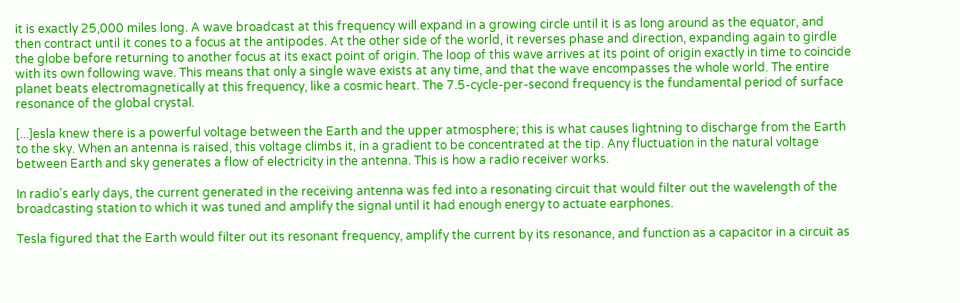it is exactly 25,000 miles long. A wave broadcast at this frequency will expand in a growing circle until it is as long around as the equator, and then contract until it cones to a focus at the antipodes. At the other side of the world, it reverses phase and direction, expanding again to girdle the globe before returning to another focus at its exact point of origin. The loop of this wave arrives at its point of origin exactly in time to coincide with its own following wave. This means that only a single wave exists at any time, and that the wave encompasses the whole world. The entire planet beats electromagnetically at this frequency, like a cosmic heart. The 7.5-cycle-per-second frequency is the fundamental period of surface resonance of the global crystal.

[...]esla knew there is a powerful voltage between the Earth and the upper atmosphere; this is what causes lightning to discharge from the Earth to the sky. When an antenna is raised, this voltage climbs it, in a gradient to be concentrated at the tip. Any fluctuation in the natural voltage between Earth and sky generates a flow of electricity in the antenna. This is how a radio receiver works.

In radio's early days, the current generated in the receiving antenna was fed into a resonating circuit that would filter out the wavelength of the broadcasting station to which it was tuned and amplify the signal until it had enough energy to actuate earphones.

Tesla figured that the Earth would filter out its resonant frequency, amplify the current by its resonance, and function as a capacitor in a circuit as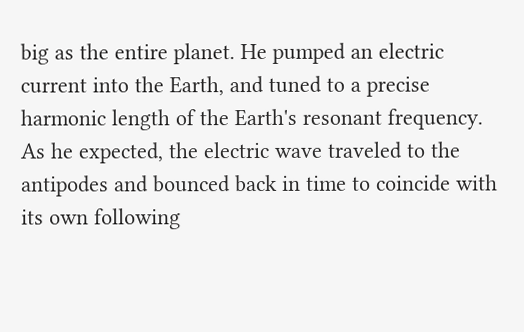big as the entire planet. He pumped an electric current into the Earth, and tuned to a precise harmonic length of the Earth's resonant frequency. As he expected, the electric wave traveled to the antipodes and bounced back in time to coincide with its own following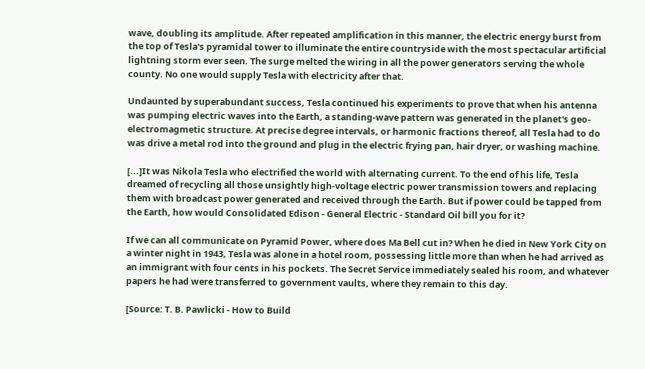wave, doubling its amplitude. After repeated amplification in this manner, the electric energy burst from the top of Tesla's pyramidal tower to illuminate the entire countryside with the most spectacular artificial lightning storm ever seen. The surge melted the wiring in all the power generators serving the whole county. No one would supply Tesla with electricity after that.

Undaunted by superabundant success, Tesla continued his experiments to prove that when his antenna was pumping electric waves into the Earth, a standing-wave pattern was generated in the planet's geo-electromagmetic structure. At precise degree intervals, or harmonic fractions thereof, all Tesla had to do was drive a metal rod into the ground and plug in the electric frying pan, hair dryer, or washing machine.

[...]It was Nikola Tesla who electrified the world with alternating current. To the end of his life, Tesla dreamed of recycling all those unsightly high-voltage electric power transmission towers and replacing them with broadcast power generated and received through the Earth. But if power could be tapped from the Earth, how would Consolidated Edison - General Electric - Standard Oil bill you for it?

If we can all communicate on Pyramid Power, where does Ma Bell cut in? When he died in New York City on a winter night in 1943, Tesla was alone in a hotel room, possessing little more than when he had arrived as an immigrant with four cents in his pockets. The Secret Service immediately sealed his room, and whatever papers he had were transferred to government vaults, where they remain to this day.

[Source: T. B. Pawlicki - How to Build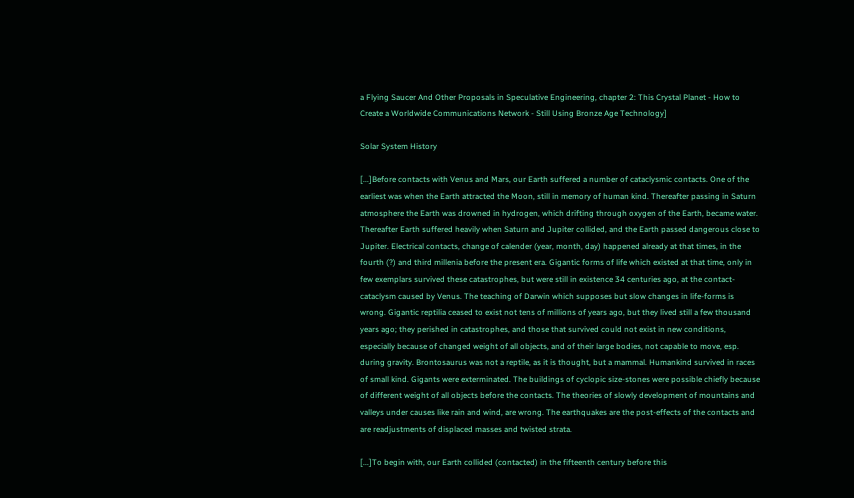a Flying Saucer And Other Proposals in Speculative Engineering, chapter 2: This Crystal Planet - How to Create a Worldwide Communications Network - Still Using Bronze Age Technology]

Solar System History

[...]Before contacts with Venus and Mars, our Earth suffered a number of cataclysmic contacts. One of the earliest was when the Earth attracted the Moon, still in memory of human kind. Thereafter passing in Saturn atmosphere the Earth was drowned in hydrogen, which drifting through oxygen of the Earth, became water. Thereafter Earth suffered heavily when Saturn and Jupiter collided, and the Earth passed dangerous close to Jupiter. Electrical contacts, change of calender (year, month, day) happened already at that times, in the fourth (?) and third millenia before the present era. Gigantic forms of life which existed at that time, only in few exemplars survived these catastrophes, but were still in existence 34 centuries ago, at the contact-cataclysm caused by Venus. The teaching of Darwin which supposes but slow changes in life-forms is wrong. Gigantic reptilia ceased to exist not tens of millions of years ago, but they lived still a few thousand years ago; they perished in catastrophes, and those that survived could not exist in new conditions, especially because of changed weight of all objects, and of their large bodies, not capable to move, esp. during gravity. Brontosaurus was not a reptile, as it is thought, but a mammal. Humankind survived in races of small kind. Gigants were exterminated. The buildings of cyclopic size-stones were possible chiefly because of different weight of all objects before the contacts. The theories of slowly development of mountains and valleys under causes like rain and wind, are wrong. The earthquakes are the post-effects of the contacts and are readjustments of displaced masses and twisted strata.

[...]To begin with, our Earth collided (contacted) in the fifteenth century before this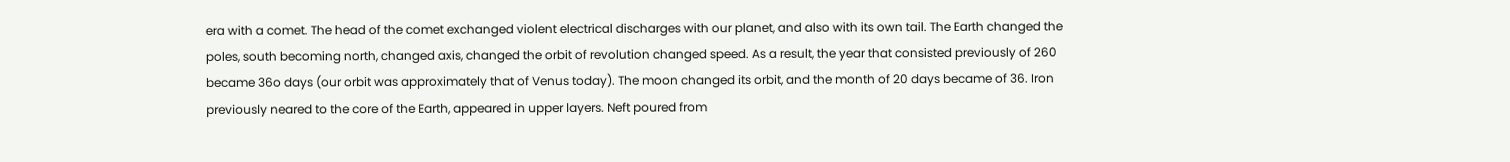era with a comet. The head of the comet exchanged violent electrical discharges with our planet, and also with its own tail. The Earth changed the poles, south becoming north, changed axis, changed the orbit of revolution changed speed. As a result, the year that consisted previously of 260 became 36o days (our orbit was approximately that of Venus today). The moon changed its orbit, and the month of 20 days became of 36. Iron previously neared to the core of the Earth, appeared in upper layers. Neft poured from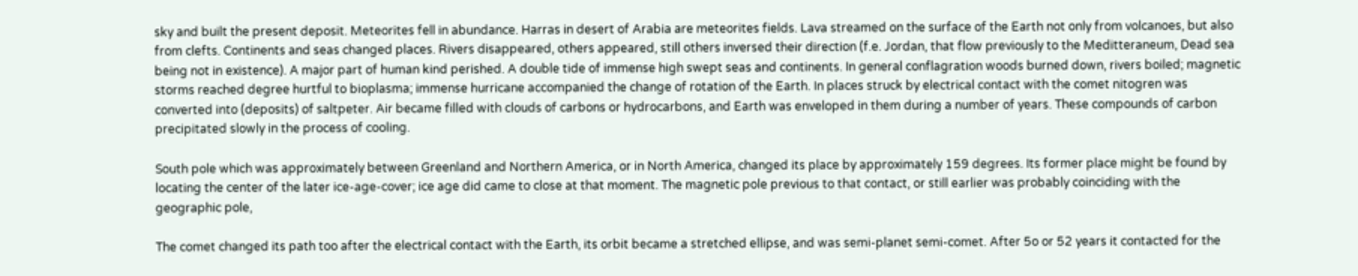sky and built the present deposit. Meteorites fell in abundance. Harras in desert of Arabia are meteorites fields. Lava streamed on the surface of the Earth not only from volcanoes, but also from clefts. Continents and seas changed places. Rivers disappeared, others appeared, still others inversed their direction (f.e. Jordan, that flow previously to the Meditteraneum, Dead sea being not in existence). A major part of human kind perished. A double tide of immense high swept seas and continents. In general conflagration woods burned down, rivers boiled; magnetic storms reached degree hurtful to bioplasma; immense hurricane accompanied the change of rotation of the Earth. In places struck by electrical contact with the comet nitogren was converted into (deposits) of saltpeter. Air became filled with clouds of carbons or hydrocarbons, and Earth was enveloped in them during a number of years. These compounds of carbon precipitated slowly in the process of cooling.

South pole which was approximately between Greenland and Northern America, or in North America, changed its place by approximately 159 degrees. Its former place might be found by locating the center of the later ice-age-cover; ice age did came to close at that moment. The magnetic pole previous to that contact, or still earlier was probably coinciding with the geographic pole,

The comet changed its path too after the electrical contact with the Earth, its orbit became a stretched ellipse, and was semi-planet semi-comet. After 5o or 52 years it contacted for the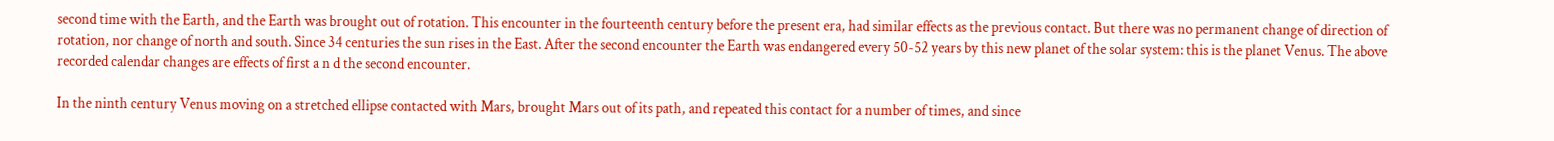second time with the Earth, and the Earth was brought out of rotation. This encounter in the fourteenth century before the present era, had similar effects as the previous contact. But there was no permanent change of direction of rotation, nor change of north and south. Since 34 centuries the sun rises in the East. After the second encounter the Earth was endangered every 50-52 years by this new planet of the solar system: this is the planet Venus. The above recorded calendar changes are effects of first a n d the second encounter.

In the ninth century Venus moving on a stretched ellipse contacted with Mars, brought Mars out of its path, and repeated this contact for a number of times, and since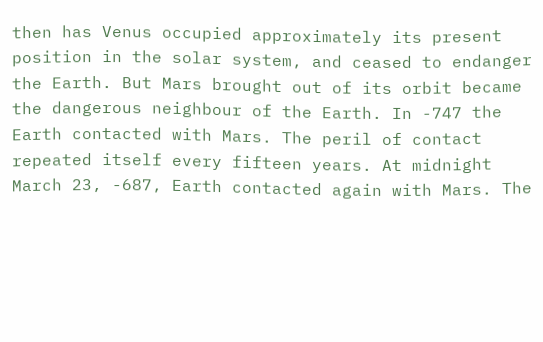then has Venus occupied approximately its present position in the solar system, and ceased to endanger the Earth. But Mars brought out of its orbit became the dangerous neighbour of the Earth. In -747 the Earth contacted with Mars. The peril of contact repeated itself every fifteen years. At midnight March 23, -687, Earth contacted again with Mars. The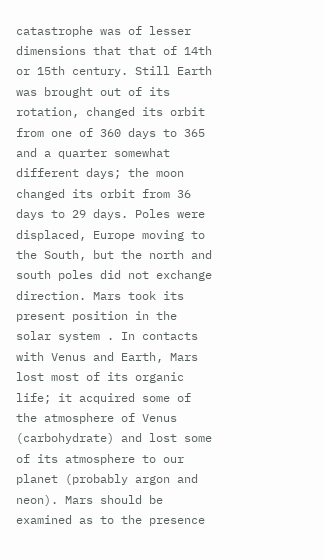catastrophe was of lesser dimensions that that of 14th or 15th century. Still Earth was brought out of its rotation, changed its orbit from one of 360 days to 365 and a quarter somewhat different days; the moon changed its orbit from 36 days to 29 days. Poles were displaced, Europe moving to the South, but the north and south poles did not exchange direction. Mars took its present position in the solar system . In contacts with Venus and Earth, Mars lost most of its organic life; it acquired some of the atmosphere of Venus (carbohydrate) and lost some of its atmosphere to our planet (probably argon and neon). Mars should be examined as to the presence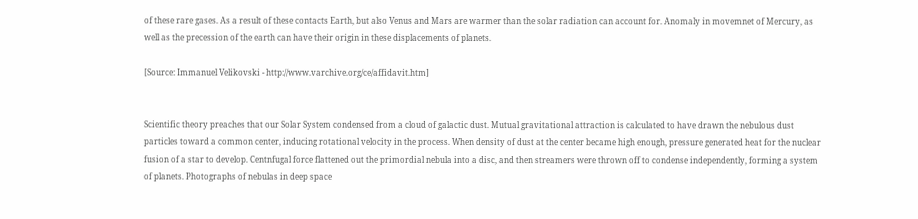of these rare gases. As a result of these contacts Earth, but also Venus and Mars are warmer than the solar radiation can account for. Anomaly in movemnet of Mercury, as well as the precession of the earth can have their origin in these displacements of planets.

[Source: Immanuel Velikovski - http://www.varchive.org/ce/affidavit.htm]


Scientific theory preaches that our Solar System condensed from a cloud of galactic dust. Mutual gravitational attraction is calculated to have drawn the nebulous dust particles toward a common center, inducing rotational velocity in the process. When density of dust at the center became high enough, pressure generated heat for the nuclear fusion of a star to develop. Centnfugal force flattened out the primordial nebula into a disc, and then streamers were thrown off to condense independently, forming a system of planets. Photographs of nebulas in deep space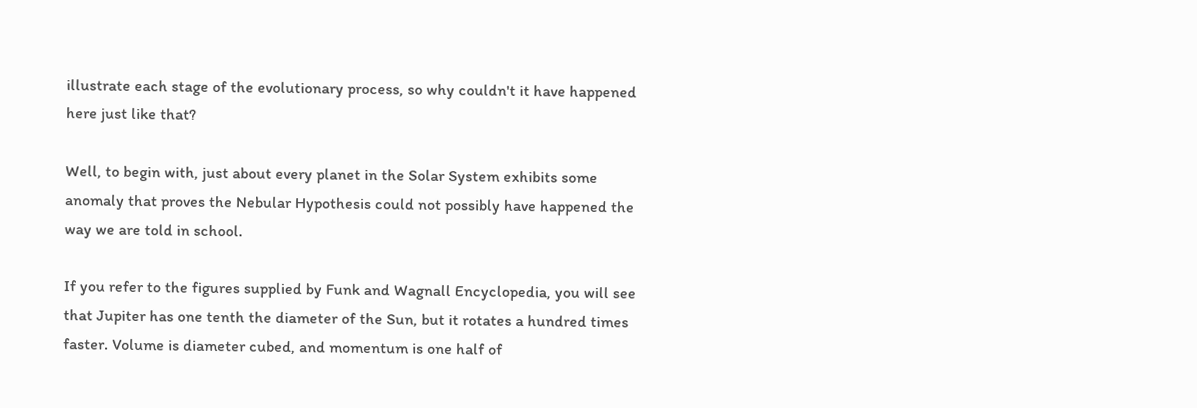illustrate each stage of the evolutionary process, so why couldn't it have happened here just like that?

Well, to begin with, just about every planet in the Solar System exhibits some anomaly that proves the Nebular Hypothesis could not possibly have happened the way we are told in school.

If you refer to the figures supplied by Funk and Wagnall Encyclopedia, you will see that Jupiter has one tenth the diameter of the Sun, but it rotates a hundred times faster. Volume is diameter cubed, and momentum is one half of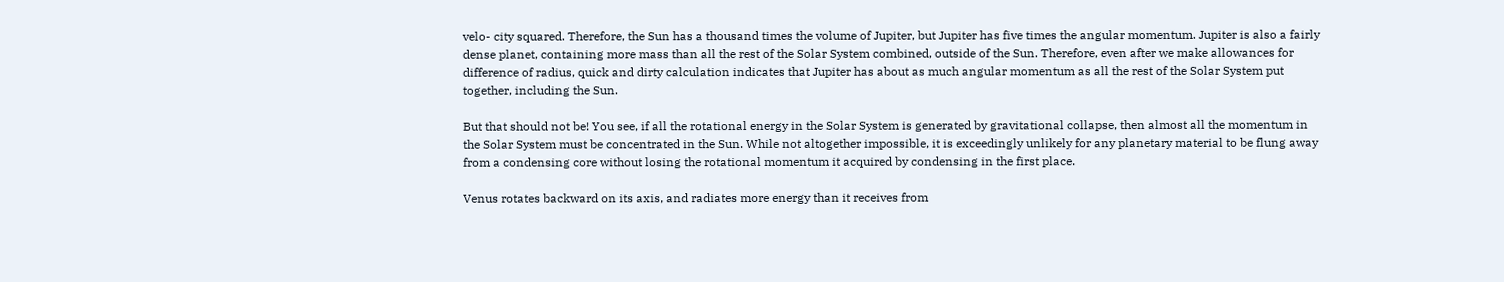velo- city squared. Therefore, the Sun has a thousand times the volume of Jupiter, but Jupiter has five times the angular momentum. Jupiter is also a fairly dense planet, containing more mass than all the rest of the Solar System combined, outside of the Sun. Therefore, even after we make allowances for difference of radius, quick and dirty calculation indicates that Jupiter has about as much angular momentum as all the rest of the Solar System put together, including the Sun.

But that should not be! You see, if all the rotational energy in the Solar System is generated by gravitational collapse, then almost all the momentum in the Solar System must be concentrated in the Sun. While not altogether impossible, it is exceedingly unlikely for any planetary material to be flung away from a condensing core without losing the rotational momentum it acquired by condensing in the first place.

Venus rotates backward on its axis, and radiates more energy than it receives from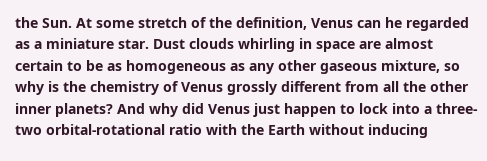the Sun. At some stretch of the definition, Venus can he regarded as a miniature star. Dust clouds whirling in space are almost certain to be as homogeneous as any other gaseous mixture, so why is the chemistry of Venus grossly different from all the other inner planets? And why did Venus just happen to lock into a three-two orbital-rotational ratio with the Earth without inducing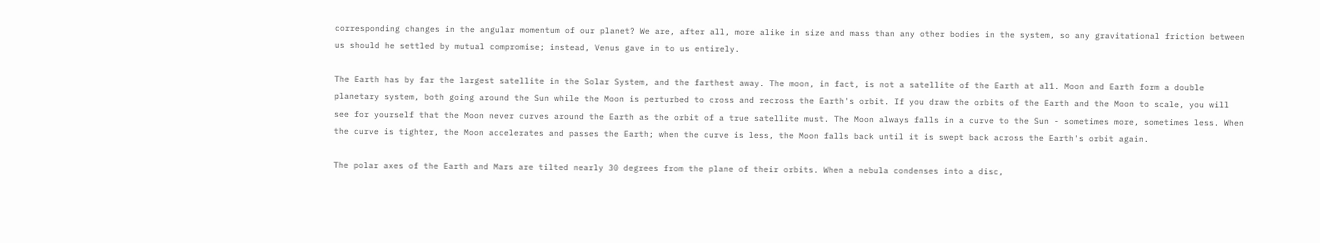corresponding changes in the angular momentum of our planet? We are, after all, more alike in size and mass than any other bodies in the system, so any gravitational friction between us should he settled by mutual compromise; instead, Venus gave in to us entirely.

The Earth has by far the largest satellite in the Solar System, and the farthest away. The moon, in fact, is not a satellite of the Earth at al1. Moon and Earth form a double planetary system, both going around the Sun while the Moon is perturbed to cross and recross the Earth's orbit. If you draw the orbits of the Earth and the Moon to scale, you will see for yourself that the Moon never curves around the Earth as the orbit of a true satellite must. The Moon always falls in a curve to the Sun - sometimes more, sometimes less. When the curve is tighter, the Moon accelerates and passes the Earth; when the curve is less, the Moon falls back until it is swept back across the Earth's orbit again.

The polar axes of the Earth and Mars are tilted nearly 30 degrees from the plane of their orbits. When a nebula condenses into a disc,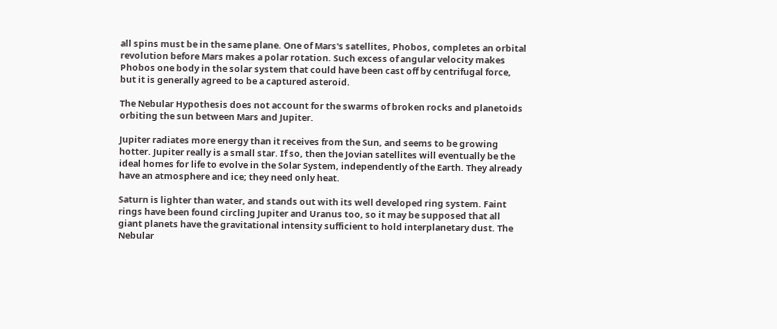all spins must be in the same plane. One of Mars's satellites, Phobos, completes an orbital revolution before Mars makes a polar rotation. Such excess of angular velocity makes Phobos one body in the solar system that could have been cast off by centrifugal force, but it is generally agreed to be a captured asteroid.

The Nebular Hypothesis does not account for the swarms of broken rocks and planetoids orbiting the sun between Mars and Jupiter.

Jupiter radiates more energy than it receives from the Sun, and seems to be growing hotter. Jupiter really is a small star. If so, then the Jovian satellites will eventually be the ideal homes for life to evolve in the Solar System, independently of the Earth. They already have an atmosphere and ice; they need only heat.

Saturn is lighter than water, and stands out with its well developed ring system. Faint rings have been found circling Jupiter and Uranus too, so it may be supposed that all giant planets have the gravitational intensity sufficient to hold interplanetary dust. The Nebular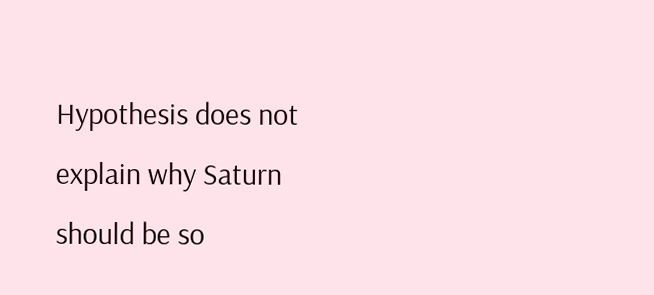Hypothesis does not explain why Saturn should be so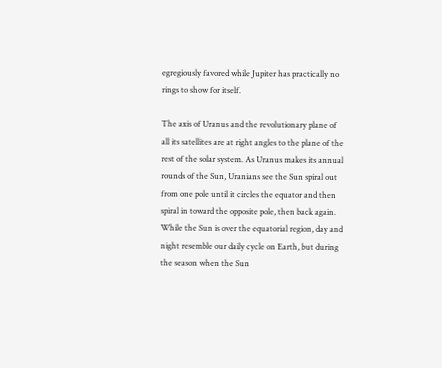egregiously favored while Jupiter has practically no rings to show for itself.

The axis of Uranus and the revolutionary plane of all its satellites are at right angles to the plane of the rest of the solar system. As Uranus makes its annual rounds of the Sun, Uranians see the Sun spiral out from one pole until it circles the equator and then spiral in toward the opposite pole, then back again. While the Sun is over the equatorial region, day and night resemble our daily cycle on Earth, but during the season when the Sun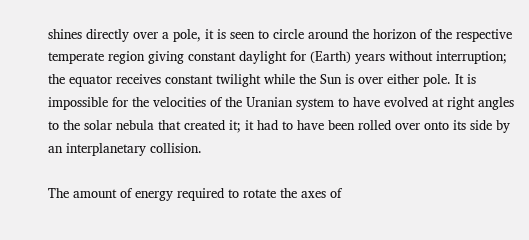shines directly over a pole, it is seen to circle around the horizon of the respective temperate region giving constant daylight for (Earth) years without interruption; the equator receives constant twilight while the Sun is over either pole. It is impossible for the velocities of the Uranian system to have evolved at right angles to the solar nebula that created it; it had to have been rolled over onto its side by an interplanetary collision.

The amount of energy required to rotate the axes of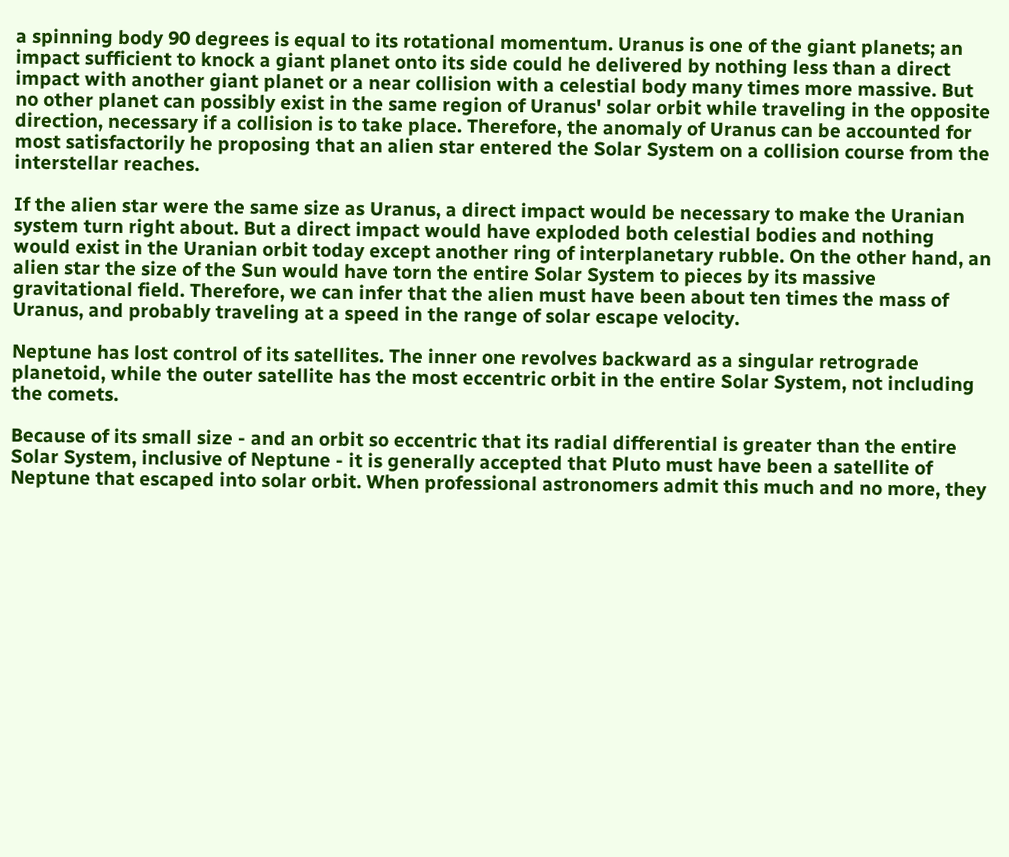a spinning body 90 degrees is equal to its rotational momentum. Uranus is one of the giant planets; an impact sufficient to knock a giant planet onto its side could he delivered by nothing less than a direct impact with another giant planet or a near collision with a celestial body many times more massive. But no other planet can possibly exist in the same region of Uranus' solar orbit while traveling in the opposite direction, necessary if a collision is to take place. Therefore, the anomaly of Uranus can be accounted for most satisfactorily he proposing that an alien star entered the Solar System on a collision course from the interstellar reaches.

If the alien star were the same size as Uranus, a direct impact would be necessary to make the Uranian system turn right about. But a direct impact would have exploded both celestial bodies and nothing would exist in the Uranian orbit today except another ring of interplanetary rubble. On the other hand, an alien star the size of the Sun would have torn the entire Solar System to pieces by its massive gravitational field. Therefore, we can infer that the alien must have been about ten times the mass of Uranus, and probably traveling at a speed in the range of solar escape velocity.

Neptune has lost control of its satellites. The inner one revolves backward as a singular retrograde planetoid, while the outer satellite has the most eccentric orbit in the entire Solar System, not including the comets.

Because of its small size - and an orbit so eccentric that its radial differential is greater than the entire Solar System, inclusive of Neptune - it is generally accepted that Pluto must have been a satellite of Neptune that escaped into solar orbit. When professional astronomers admit this much and no more, they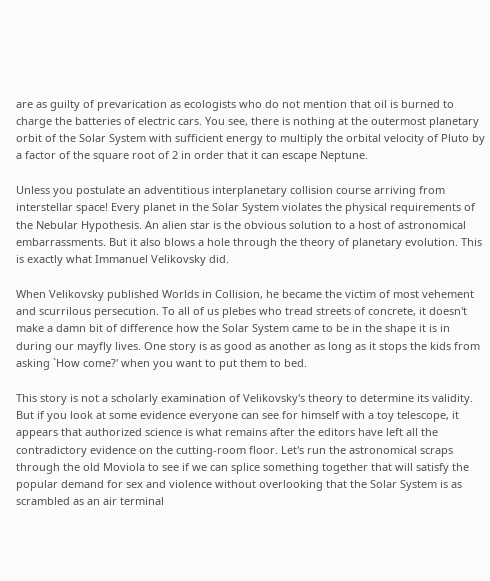are as guilty of prevarication as ecologists who do not mention that oil is burned to charge the batteries of electric cars. You see, there is nothing at the outermost planetary orbit of the Solar System with sufficient energy to multiply the orbital velocity of Pluto by a factor of the square root of 2 in order that it can escape Neptune.

Unless you postulate an adventitious interplanetary collision course arriving from interstellar space! Every planet in the Solar System violates the physical requirements of the Nebular Hypothesis. An alien star is the obvious solution to a host of astronomical embarrassments. But it also blows a hole through the theory of planetary evolution. This is exactly what Immanuel Velikovsky did.

When Velikovsky published Worlds in Collision, he became the victim of most vehement and scurrilous persecution. To all of us plebes who tread streets of concrete, it doesn't make a damn bit of difference how the Solar System came to be in the shape it is in during our mayfly lives. One story is as good as another as long as it stops the kids from asking `How come?' when you want to put them to bed.

This story is not a scholarly examination of Velikovsky's theory to determine its validity. But if you look at some evidence everyone can see for himself with a toy telescope, it appears that authorized science is what remains after the editors have left all the contradictory evidence on the cutting-room floor. Let's run the astronomical scraps through the old Moviola to see if we can splice something together that will satisfy the popular demand for sex and violence without overlooking that the Solar System is as scrambled as an air terminal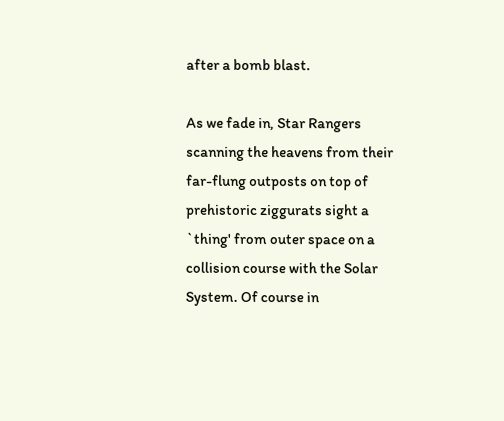after a bomb blast.

As we fade in, Star Rangers scanning the heavens from their far-flung outposts on top of prehistoric ziggurats sight a `thing' from outer space on a collision course with the Solar System. Of course in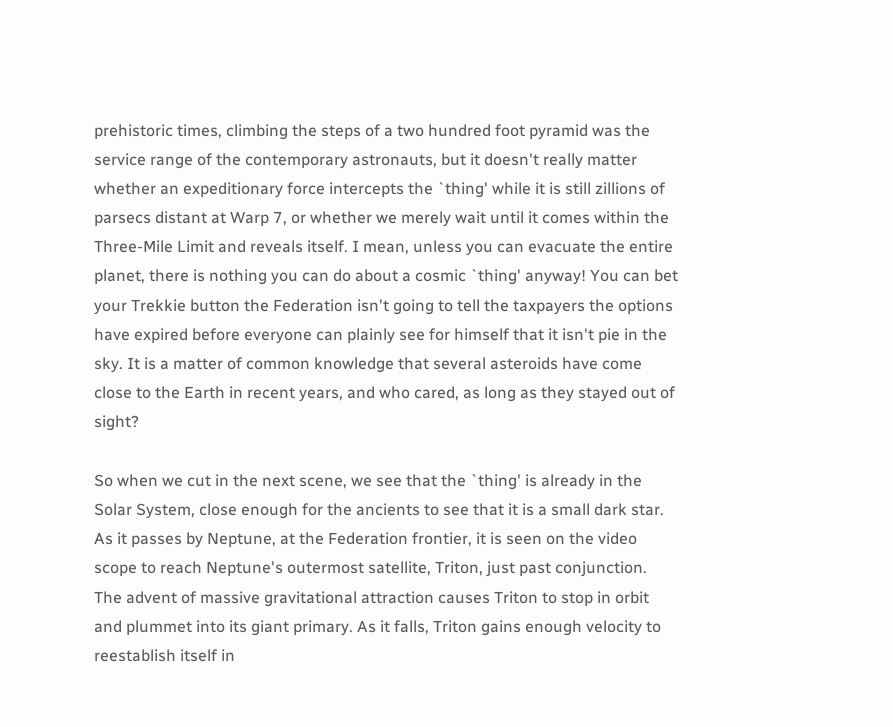prehistoric times, climbing the steps of a two hundred foot pyramid was the service range of the contemporary astronauts, but it doesn't really matter whether an expeditionary force intercepts the `thing' while it is still zillions of parsecs distant at Warp 7, or whether we merely wait until it comes within the Three-Mile Limit and reveals itself. I mean, unless you can evacuate the entire planet, there is nothing you can do about a cosmic `thing' anyway! You can bet your Trekkie button the Federation isn't going to tell the taxpayers the options have expired before everyone can plainly see for himself that it isn't pie in the sky. It is a matter of common knowledge that several asteroids have come close to the Earth in recent years, and who cared, as long as they stayed out of sight?

So when we cut in the next scene, we see that the `thing' is already in the Solar System, close enough for the ancients to see that it is a small dark star. As it passes by Neptune, at the Federation frontier, it is seen on the video scope to reach Neptune's outermost satellite, Triton, just past conjunction. The advent of massive gravitational attraction causes Triton to stop in orbit and plummet into its giant primary. As it falls, Triton gains enough velocity to reestablish itself in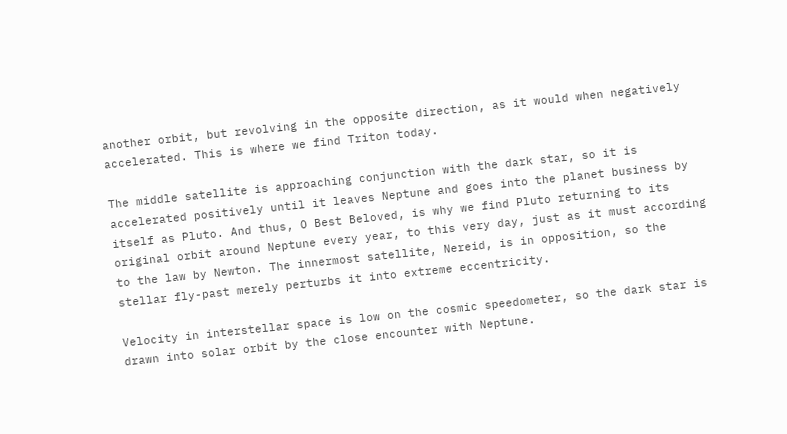another orbit, but revolving in the opposite direction, as it would when negatively accelerated. This is where we find Triton today.

The middle satellite is approaching conjunction with the dark star, so it is accelerated positively until it leaves Neptune and goes into the planet business by itself as Pluto. And thus, O Best Beloved, is why we find Pluto returning to its original orbit around Neptune every year, to this very day, just as it must according to the law by Newton. The innermost satellite, Nereid, is in opposition, so the stellar fly-past merely perturbs it into extreme eccentricity.

Velocity in interstellar space is low on the cosmic speedometer, so the dark star is drawn into solar orbit by the close encounter with Neptune.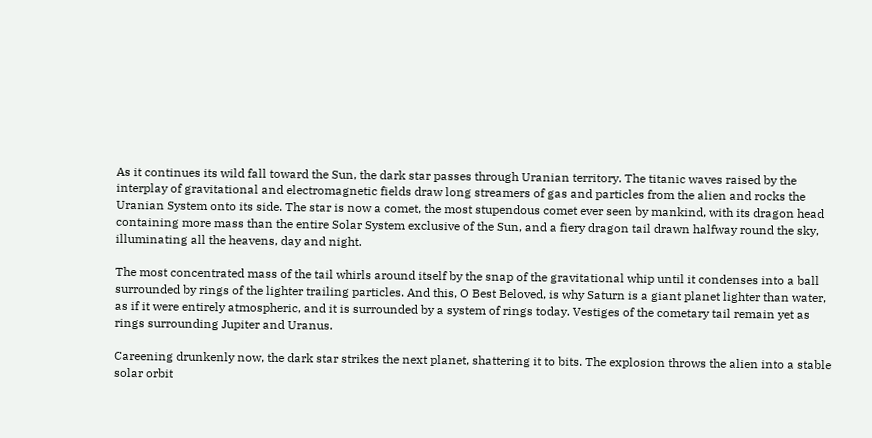As it continues its wild fall toward the Sun, the dark star passes through Uranian territory. The titanic waves raised by the interplay of gravitational and electromagnetic fields draw long streamers of gas and particles from the alien and rocks the Uranian System onto its side. The star is now a comet, the most stupendous comet ever seen by mankind, with its dragon head containing more mass than the entire Solar System exclusive of the Sun, and a fiery dragon tail drawn halfway round the sky, illuminating all the heavens, day and night.

The most concentrated mass of the tail whirls around itself by the snap of the gravitational whip until it condenses into a ball surrounded by rings of the lighter trailing particles. And this, O Best Beloved, is why Saturn is a giant planet lighter than water, as if it were entirely atmospheric, and it is surrounded by a system of rings today. Vestiges of the cometary tail remain yet as rings surrounding Jupiter and Uranus.

Careening drunkenly now, the dark star strikes the next planet, shattering it to bits. The explosion throws the alien into a stable solar orbit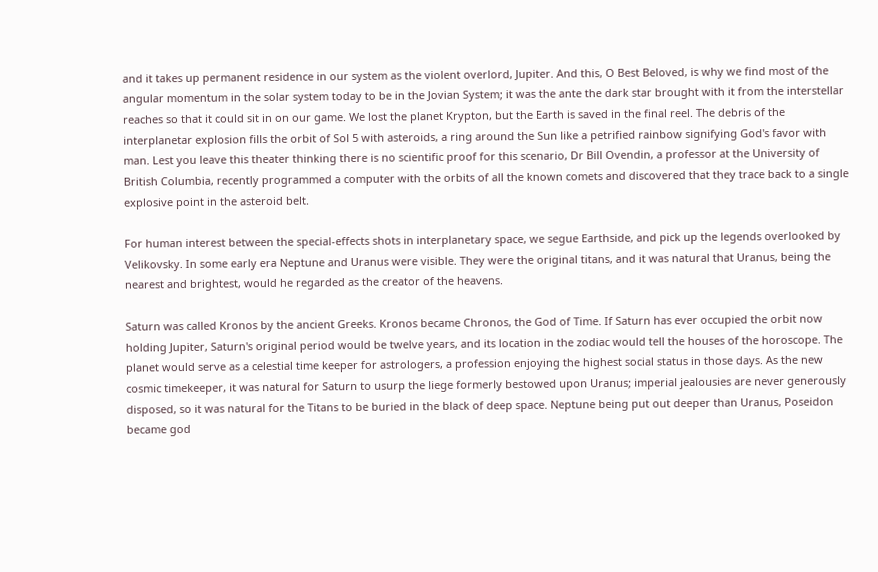and it takes up permanent residence in our system as the violent overlord, Jupiter. And this, O Best Beloved, is why we find most of the angular momentum in the solar system today to be in the Jovian System; it was the ante the dark star brought with it from the interstellar reaches so that it could sit in on our game. We lost the planet Krypton, but the Earth is saved in the final reel. The debris of the interplanetar explosion fills the orbit of Sol 5 with asteroids, a ring around the Sun like a petrified rainbow signifying God's favor with man. Lest you leave this theater thinking there is no scientific proof for this scenario, Dr Bill Ovendin, a professor at the University of British Columbia, recently programmed a computer with the orbits of all the known comets and discovered that they trace back to a single explosive point in the asteroid belt.

For human interest between the special-effects shots in interplanetary space, we segue Earthside, and pick up the legends overlooked by Velikovsky. In some early era Neptune and Uranus were visible. They were the original titans, and it was natural that Uranus, being the nearest and brightest, would he regarded as the creator of the heavens.

Saturn was called Kronos by the ancient Greeks. Kronos became Chronos, the God of Time. If Saturn has ever occupied the orbit now holding Jupiter, Saturn's original period would be twelve years, and its location in the zodiac would tell the houses of the horoscope. The planet would serve as a celestial time keeper for astrologers, a profession enjoying the highest social status in those days. As the new cosmic timekeeper, it was natural for Saturn to usurp the liege formerly bestowed upon Uranus; imperial jealousies are never generously disposed, so it was natural for the Titans to be buried in the black of deep space. Neptune being put out deeper than Uranus, Poseidon became god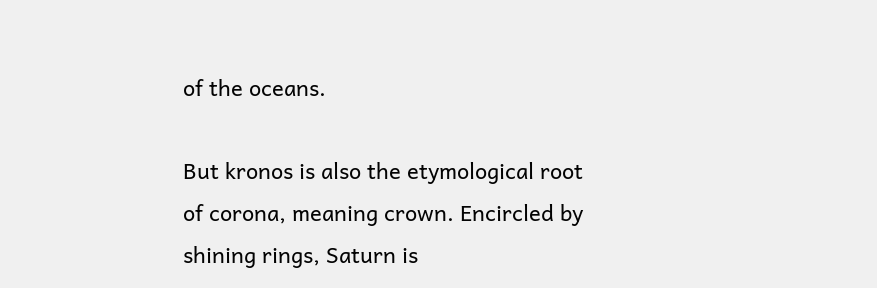of the oceans.

But kronos is also the etymological root of corona, meaning crown. Encircled by shining rings, Saturn is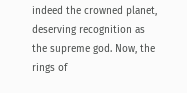indeed the crowned planet, deserving recognition as the supreme god. Now, the rings of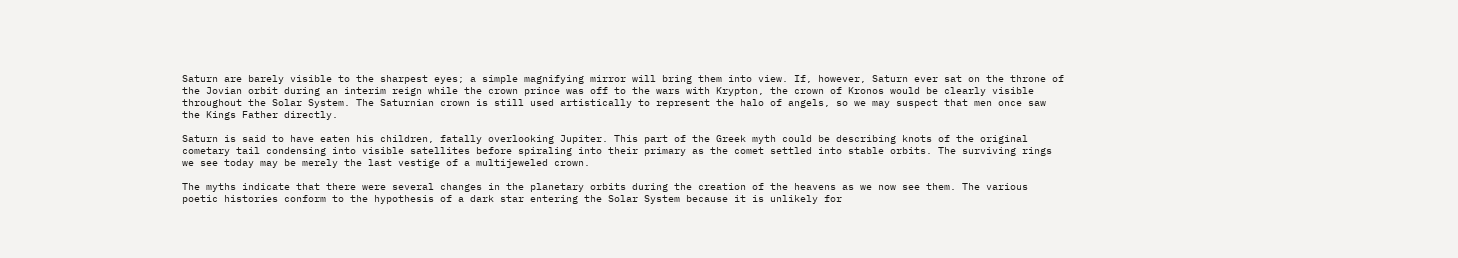Saturn are barely visible to the sharpest eyes; a simple magnifying mirror will bring them into view. If, however, Saturn ever sat on the throne of the Jovian orbit during an interim reign while the crown prince was off to the wars with Krypton, the crown of Kronos would be clearly visible throughout the Solar System. The Saturnian crown is still used artistically to represent the halo of angels, so we may suspect that men once saw the Kings Father directly.

Saturn is said to have eaten his children, fatally overlooking Jupiter. This part of the Greek myth could be describing knots of the original cometary tail condensing into visible satellites before spiraling into their primary as the comet settled into stable orbits. The surviving rings we see today may be merely the last vestige of a multijeweled crown.

The myths indicate that there were several changes in the planetary orbits during the creation of the heavens as we now see them. The various poetic histories conform to the hypothesis of a dark star entering the Solar System because it is unlikely for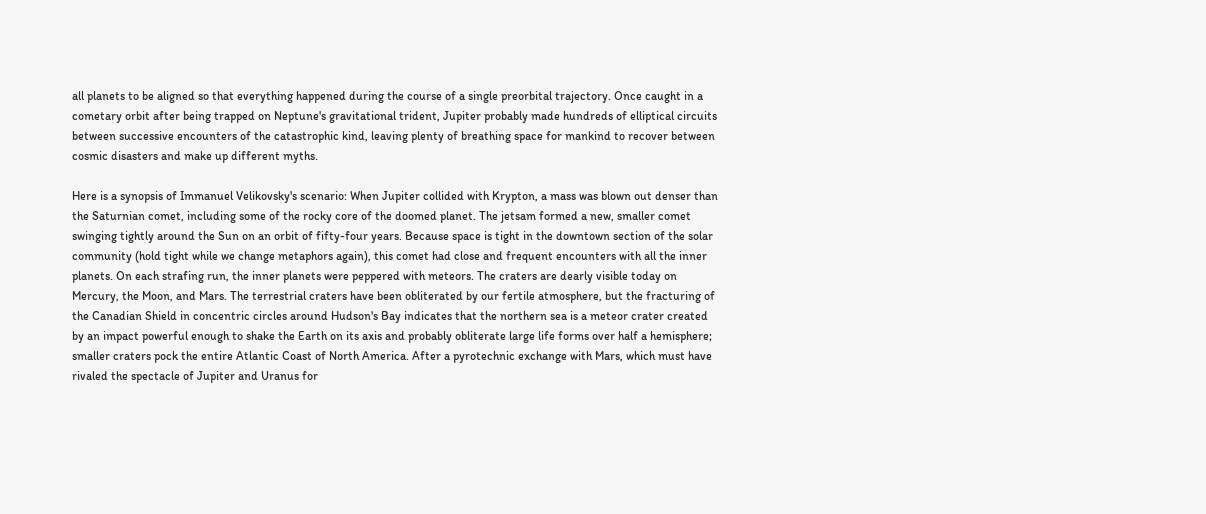all planets to be aligned so that everything happened during the course of a single preorbital trajectory. Once caught in a cometary orbit after being trapped on Neptune's gravitational trident, Jupiter probably made hundreds of elliptical circuits between successive encounters of the catastrophic kind, leaving plenty of breathing space for mankind to recover between cosmic disasters and make up different myths.

Here is a synopsis of Immanuel Velikovsky's scenario: When Jupiter collided with Krypton, a mass was blown out denser than the Saturnian comet, including some of the rocky core of the doomed planet. The jetsam formed a new, smaller comet swinging tightly around the Sun on an orbit of fifty-four years. Because space is tight in the downtown section of the solar community (hold tight while we change metaphors again), this comet had close and frequent encounters with all the inner planets. On each strafing run, the inner planets were peppered with meteors. The craters are dearly visible today on Mercury, the Moon, and Mars. The terrestrial craters have been obliterated by our fertile atmosphere, but the fracturing of the Canadian Shield in concentric circles around Hudson's Bay indicates that the northern sea is a meteor crater created by an impact powerful enough to shake the Earth on its axis and probably obliterate large life forms over half a hemisphere; smaller craters pock the entire Atlantic Coast of North America. After a pyrotechnic exchange with Mars, which must have rivaled the spectacle of Jupiter and Uranus for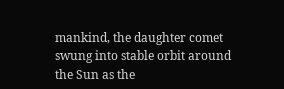mankind, the daughter comet swung into stable orbit around the Sun as the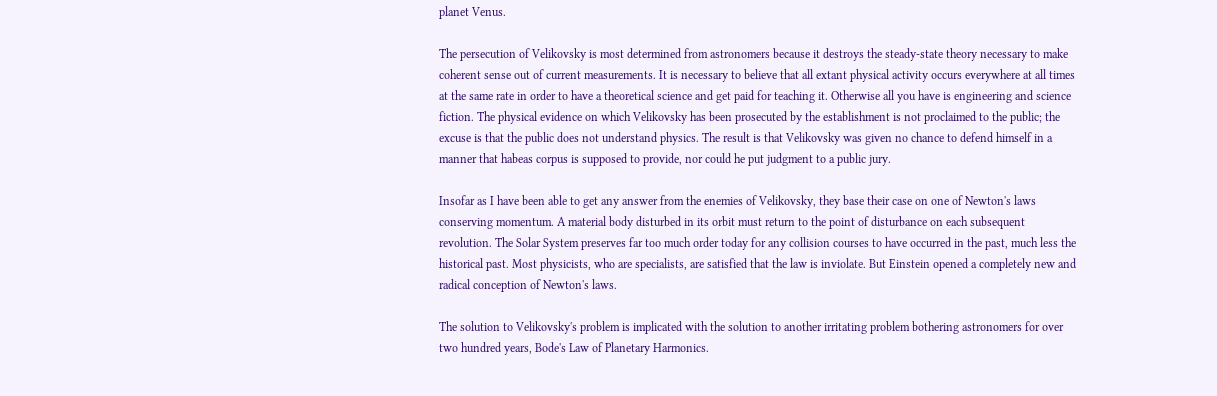planet Venus.

The persecution of Velikovsky is most determined from astronomers because it destroys the steady-state theory necessary to make coherent sense out of current measurements. It is necessary to believe that all extant physical activity occurs everywhere at all times at the same rate in order to have a theoretical science and get paid for teaching it. Otherwise all you have is engineering and science fiction. The physical evidence on which Velikovsky has been prosecuted by the establishment is not proclaimed to the public; the excuse is that the public does not understand physics. The result is that Velikovsky was given no chance to defend himself in a manner that habeas corpus is supposed to provide, nor could he put judgment to a public jury.

Insofar as I have been able to get any answer from the enemies of Velikovsky, they base their case on one of Newton's laws conserving momentum. A material body disturbed in its orbit must return to the point of disturbance on each subsequent revolution. The Solar System preserves far too much order today for any collision courses to have occurred in the past, much less the historical past. Most physicists, who are specialists, are satisfied that the law is inviolate. But Einstein opened a completely new and radical conception of Newton's laws.

The solution to Velikovsky's problem is implicated with the solution to another irritating problem bothering astronomers for over two hundred years, Bode's Law of Planetary Harmonics.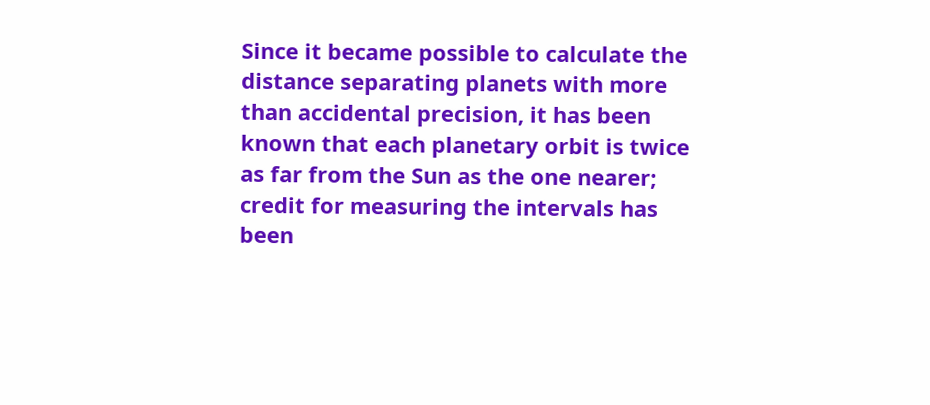Since it became possible to calculate the distance separating planets with more than accidental precision, it has been known that each planetary orbit is twice as far from the Sun as the one nearer; credit for measuring the intervals has been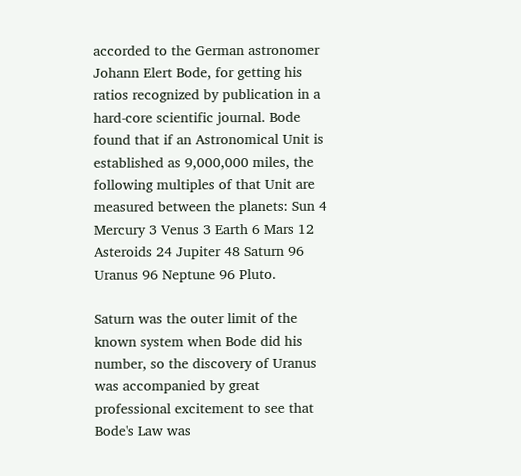accorded to the German astronomer Johann Elert Bode, for getting his ratios recognized by publication in a hard-core scientific journal. Bode found that if an Astronomical Unit is established as 9,000,000 miles, the following multiples of that Unit are measured between the planets: Sun 4 Mercury 3 Venus 3 Earth 6 Mars 12 Asteroids 24 Jupiter 48 Saturn 96 Uranus 96 Neptune 96 Pluto.

Saturn was the outer limit of the known system when Bode did his number, so the discovery of Uranus was accompanied by great professional excitement to see that Bode's Law was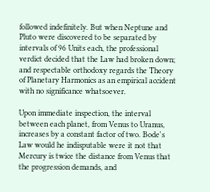followed indefinitely. But when Neptune and Pluto were discovered to be separated by intervals of 96 Units each, the professional verdict decided that the Law had broken down; and respectable orthodoxy regards the Theory of Planetary Harmonics as an empirical accident with no significance whatsoever.

Upon immediate inspection, the interval between each planet, from Venus to Uranus, increases by a constant factor of two. Bode's Law would he indisputable were it not that Mercury is twice the distance from Venus that the progression demands, and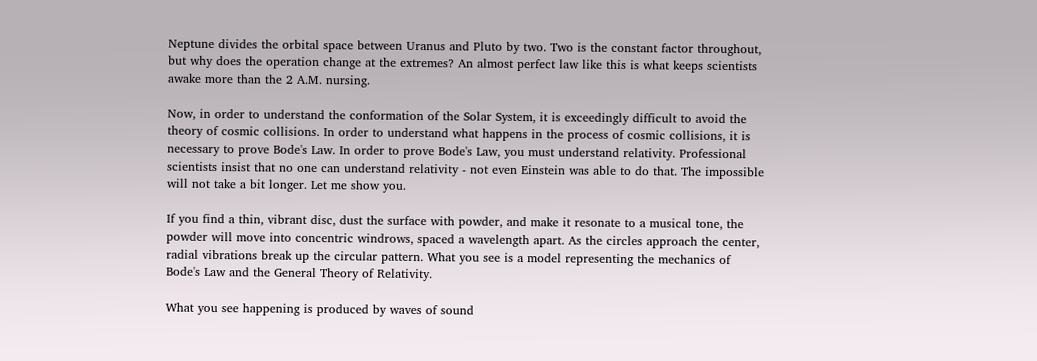Neptune divides the orbital space between Uranus and Pluto by two. Two is the constant factor throughout, but why does the operation change at the extremes? An almost perfect law like this is what keeps scientists awake more than the 2 A.M. nursing.

Now, in order to understand the conformation of the Solar System, it is exceedingly difficult to avoid the theory of cosmic collisions. In order to understand what happens in the process of cosmic collisions, it is necessary to prove Bode's Law. In order to prove Bode's Law, you must understand relativity. Professional scientists insist that no one can understand relativity - not even Einstein was able to do that. The impossible will not take a bit longer. Let me show you.

If you find a thin, vibrant disc, dust the surface with powder, and make it resonate to a musical tone, the powder will move into concentric windrows, spaced a wavelength apart. As the circles approach the center, radial vibrations break up the circular pattern. What you see is a model representing the mechanics of Bode's Law and the General Theory of Relativity.

What you see happening is produced by waves of sound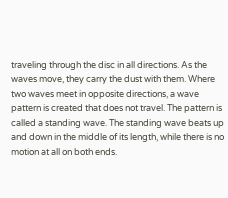traveling through the disc in all directions. As the waves move, they carry the dust with them. Where two waves meet in opposite directions, a wave pattern is created that does not travel. The pattern is called a standing wave. The standing wave beats up and down in the middle of its length, while there is no motion at all on both ends.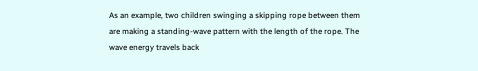As an example, two children swinging a skipping rope between them are making a standing-wave pattern with the length of the rope. The wave energy travels back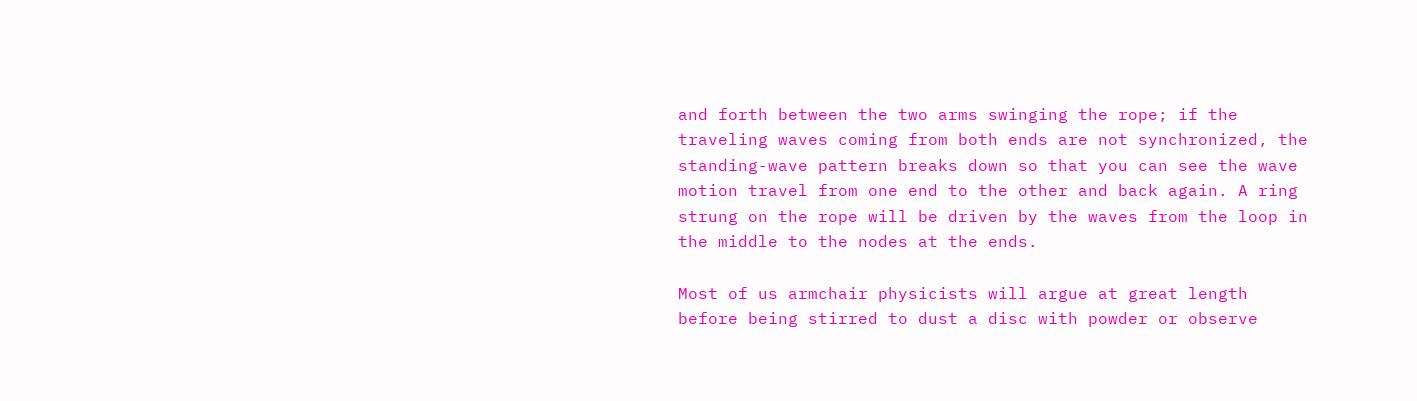and forth between the two arms swinging the rope; if the traveling waves coming from both ends are not synchronized, the standing-wave pattern breaks down so that you can see the wave motion travel from one end to the other and back again. A ring strung on the rope will be driven by the waves from the loop in the middle to the nodes at the ends.

Most of us armchair physicists will argue at great length before being stirred to dust a disc with powder or observe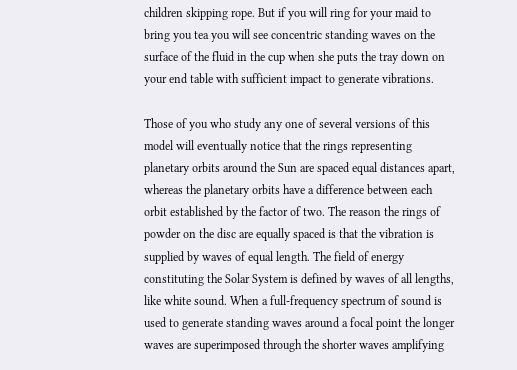children skipping rope. But if you will ring for your maid to bring you tea you will see concentric standing waves on the surface of the fluid in the cup when she puts the tray down on your end table with sufficient impact to generate vibrations.

Those of you who study any one of several versions of this model will eventually notice that the rings representing planetary orbits around the Sun are spaced equal distances apart, whereas the planetary orbits have a difference between each orbit established by the factor of two. The reason the rings of powder on the disc are equally spaced is that the vibration is supplied by waves of equal length. The field of energy constituting the Solar System is defined by waves of all lengths, like white sound. When a full-frequency spectrum of sound is used to generate standing waves around a focal point the longer waves are superimposed through the shorter waves amplifying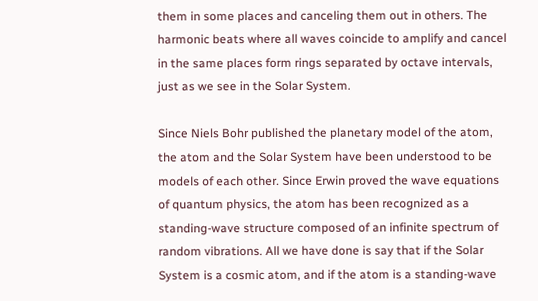them in some places and canceling them out in others. The harmonic beats where all waves coincide to amplify and cancel in the same places form rings separated by octave intervals, just as we see in the Solar System.

Since Niels Bohr published the planetary model of the atom, the atom and the Solar System have been understood to be models of each other. Since Erwin proved the wave equations of quantum physics, the atom has been recognized as a standing-wave structure composed of an infinite spectrum of random vibrations. All we have done is say that if the Solar System is a cosmic atom, and if the atom is a standing-wave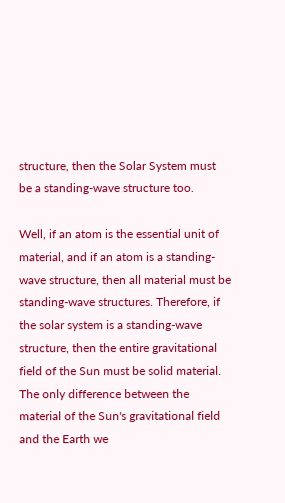structure, then the Solar System must be a standing-wave structure too.

Well, if an atom is the essential unit of material, and if an atom is a standing-wave structure, then all material must be standing-wave structures. Therefore, if the solar system is a standing-wave structure, then the entire gravitational field of the Sun must be solid material. The only difference between the material of the Sun's gravitational field and the Earth we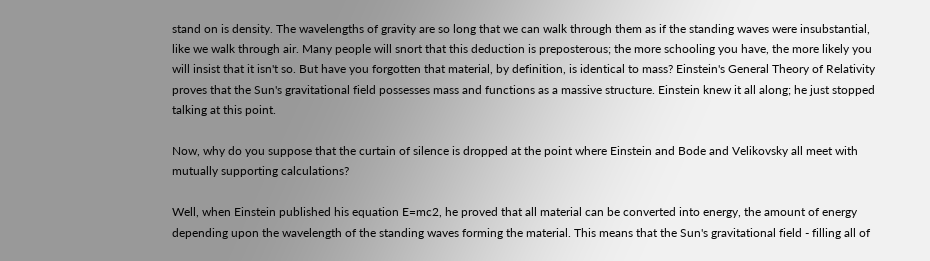stand on is density. The wavelengths of gravity are so long that we can walk through them as if the standing waves were insubstantial, like we walk through air. Many people will snort that this deduction is preposterous; the more schooling you have, the more likely you will insist that it isn't so. But have you forgotten that material, by definition, is identical to mass? Einstein's General Theory of Relativity proves that the Sun's gravitational field possesses mass and functions as a massive structure. Einstein knew it all along; he just stopped talking at this point.

Now, why do you suppose that the curtain of silence is dropped at the point where Einstein and Bode and Velikovsky all meet with mutually supporting calculations?

Well, when Einstein published his equation E=mc2, he proved that all material can be converted into energy, the amount of energy depending upon the wavelength of the standing waves forming the material. This means that the Sun's gravitational field - filling all of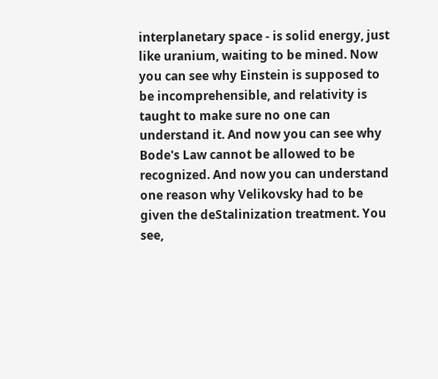interplanetary space - is solid energy, just like uranium, waiting to be mined. Now you can see why Einstein is supposed to be incomprehensible, and relativity is taught to make sure no one can understand it. And now you can see why Bode's Law cannot be allowed to be recognized. And now you can understand one reason why Velikovsky had to be given the deStalinization treatment. You see,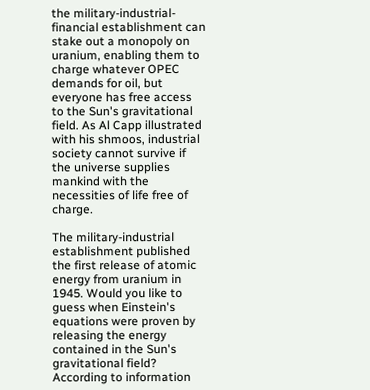the military-industrial-financial establishment can stake out a monopoly on uranium, enabling them to charge whatever OPEC demands for oil, but everyone has free access to the Sun's gravitational field. As Al Capp illustrated with his shmoos, industrial society cannot survive if the universe supplies mankind with the necessities of life free of charge.

The military-industrial establishment published the first release of atomic energy from uranium in 1945. Would you like to guess when Einstein's equations were proven by releasing the energy contained in the Sun's gravitational field? According to information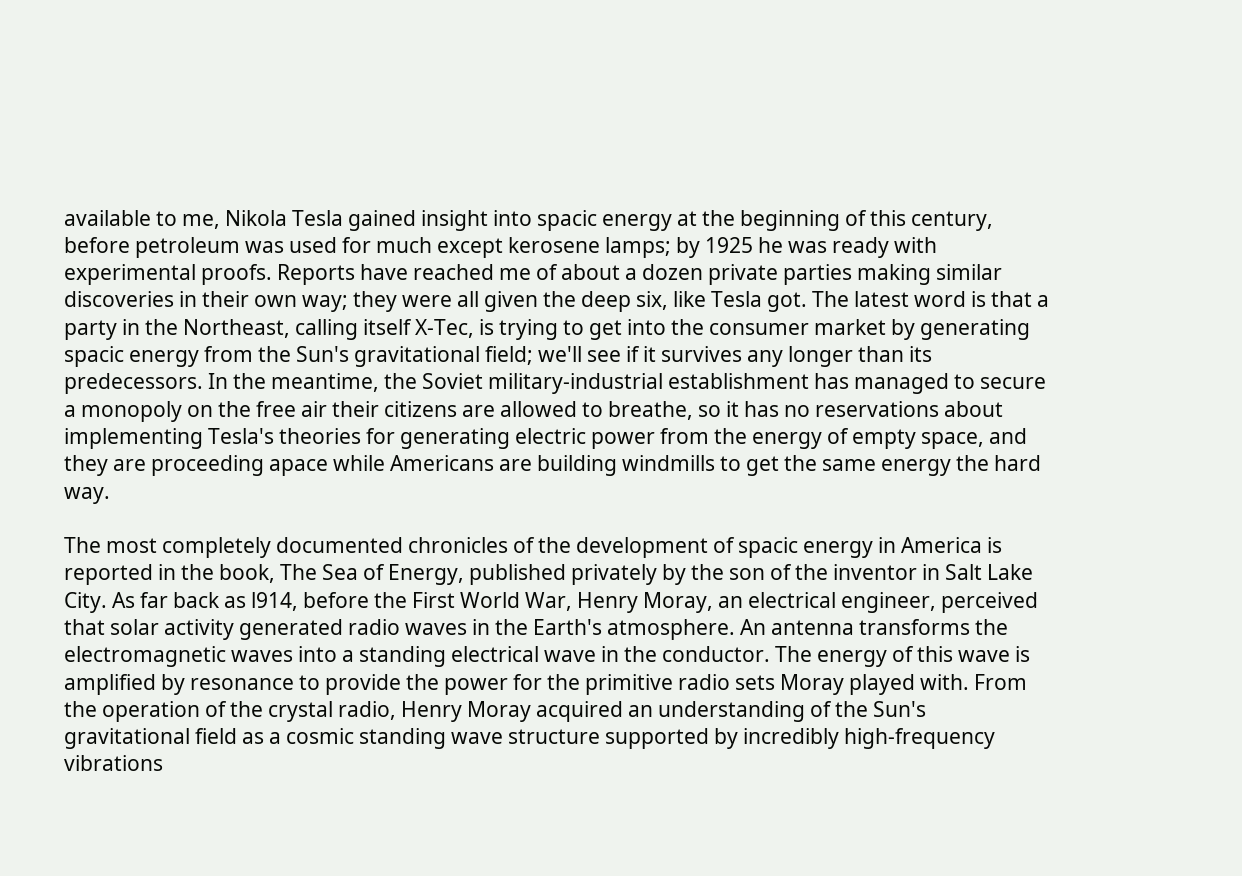available to me, Nikola Tesla gained insight into spacic energy at the beginning of this century, before petroleum was used for much except kerosene lamps; by 1925 he was ready with experimental proofs. Reports have reached me of about a dozen private parties making similar discoveries in their own way; they were all given the deep six, like Tesla got. The latest word is that a party in the Northeast, calling itself X-Tec, is trying to get into the consumer market by generating spacic energy from the Sun's gravitational field; we'll see if it survives any longer than its predecessors. In the meantime, the Soviet military-industrial establishment has managed to secure a monopoly on the free air their citizens are allowed to breathe, so it has no reservations about implementing Tesla's theories for generating electric power from the energy of empty space, and they are proceeding apace while Americans are building windmills to get the same energy the hard way.

The most completely documented chronicles of the development of spacic energy in America is reported in the book, The Sea of Energy, published privately by the son of the inventor in Salt Lake City. As far back as l914, before the First World War, Henry Moray, an electrical engineer, perceived that solar activity generated radio waves in the Earth's atmosphere. An antenna transforms the electromagnetic waves into a standing electrical wave in the conductor. The energy of this wave is amplified by resonance to provide the power for the primitive radio sets Moray played with. From the operation of the crystal radio, Henry Moray acquired an understanding of the Sun's gravitational field as a cosmic standing wave structure supported by incredibly high-frequency vibrations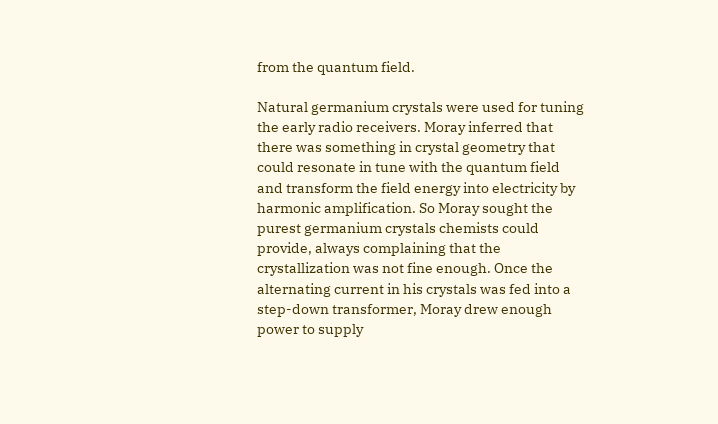from the quantum field.

Natural germanium crystals were used for tuning the early radio receivers. Moray inferred that there was something in crystal geometry that could resonate in tune with the quantum field and transform the field energy into electricity by harmonic amplification. So Moray sought the purest germanium crystals chemists could provide, always complaining that the crystallization was not fine enough. Once the alternating current in his crystals was fed into a step-down transformer, Moray drew enough power to supply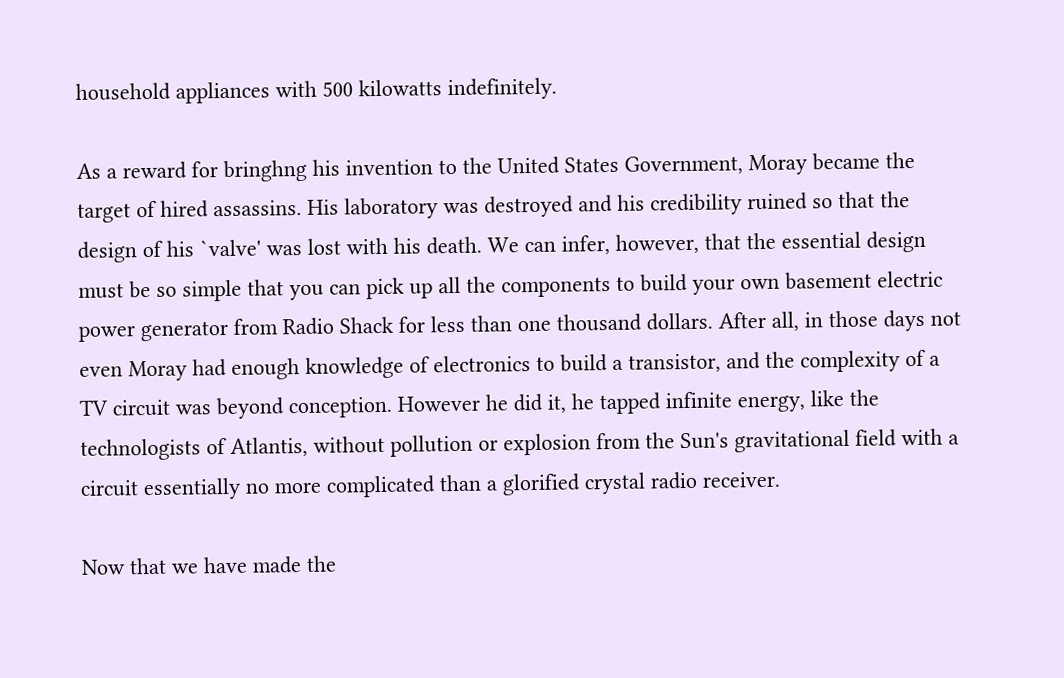household appliances with 500 kilowatts indefinitely.

As a reward for bringhng his invention to the United States Government, Moray became the target of hired assassins. His laboratory was destroyed and his credibility ruined so that the design of his `valve' was lost with his death. We can infer, however, that the essential design must be so simple that you can pick up all the components to build your own basement electric power generator from Radio Shack for less than one thousand dollars. After all, in those days not even Moray had enough knowledge of electronics to build a transistor, and the complexity of a TV circuit was beyond conception. However he did it, he tapped infinite energy, like the technologists of Atlantis, without pollution or explosion from the Sun's gravitational field with a circuit essentially no more complicated than a glorified crystal radio receiver.

Now that we have made the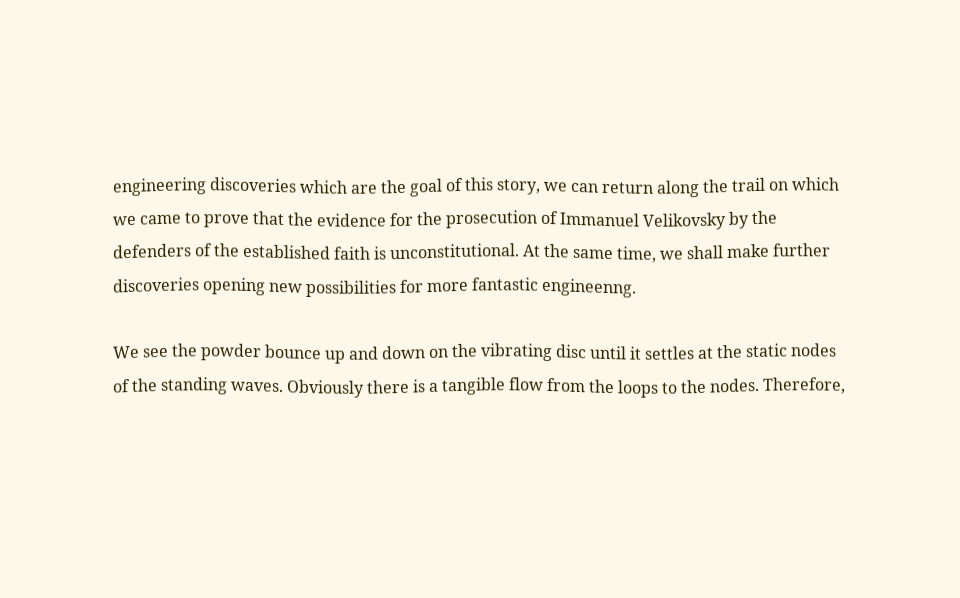engineering discoveries which are the goal of this story, we can return along the trail on which we came to prove that the evidence for the prosecution of Immanuel Velikovsky by the defenders of the established faith is unconstitutional. At the same time, we shall make further discoveries opening new possibilities for more fantastic engineenng.

We see the powder bounce up and down on the vibrating disc until it settles at the static nodes of the standing waves. Obviously there is a tangible flow from the loops to the nodes. Therefore,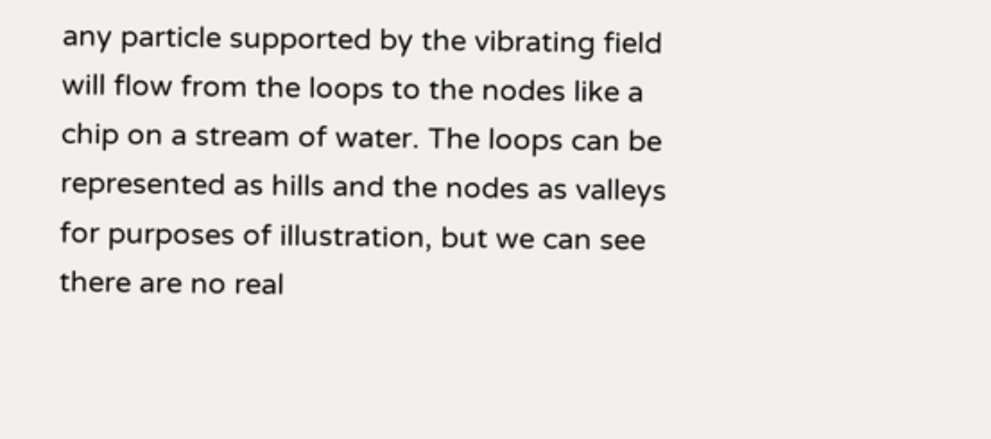any particle supported by the vibrating field will flow from the loops to the nodes like a chip on a stream of water. The loops can be represented as hills and the nodes as valleys for purposes of illustration, but we can see there are no real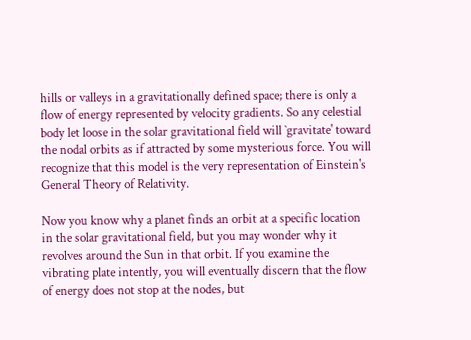hills or valleys in a gravitationally defined space; there is only a flow of energy represented by velocity gradients. So any celestial body let loose in the solar gravitational field will `gravitate' toward the nodal orbits as if attracted by some mysterious force. You will recognize that this model is the very representation of Einstein's General Theory of Relativity.

Now you know why a planet finds an orbit at a specific location in the solar gravitational field, but you may wonder why it revolves around the Sun in that orbit. If you examine the vibrating plate intently, you will eventually discern that the flow of energy does not stop at the nodes, but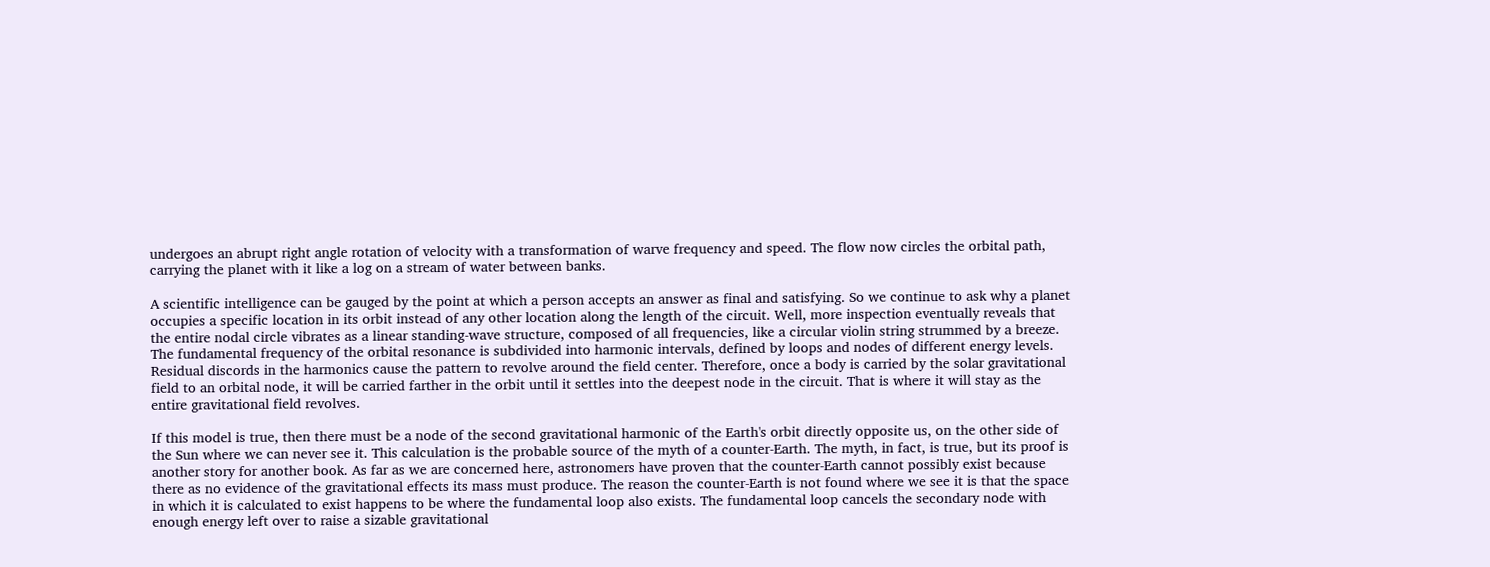undergoes an abrupt right angle rotation of velocity with a transformation of warve frequency and speed. The flow now circles the orbital path, carrying the planet with it like a log on a stream of water between banks.

A scientific intelligence can be gauged by the point at which a person accepts an answer as final and satisfying. So we continue to ask why a planet occupies a specific location in its orbit instead of any other location along the length of the circuit. Well, more inspection eventually reveals that the entire nodal circle vibrates as a linear standing-wave structure, composed of all frequencies, like a circular violin string strummed by a breeze. The fundamental frequency of the orbital resonance is subdivided into harmonic intervals, defined by loops and nodes of different energy levels. Residual discords in the harmonics cause the pattern to revolve around the field center. Therefore, once a body is carried by the solar gravitational field to an orbital node, it will be carried farther in the orbit until it settles into the deepest node in the circuit. That is where it will stay as the entire gravitational field revolves.

If this model is true, then there must be a node of the second gravitational harmonic of the Earth's orbit directly opposite us, on the other side of the Sun where we can never see it. This calculation is the probable source of the myth of a counter-Earth. The myth, in fact, is true, but its proof is another story for another book. As far as we are concerned here, astronomers have proven that the counter-Earth cannot possibly exist because there as no evidence of the gravitational effects its mass must produce. The reason the counter-Earth is not found where we see it is that the space in which it is calculated to exist happens to be where the fundamental loop also exists. The fundamental loop cancels the secondary node with enough energy left over to raise a sizable gravitational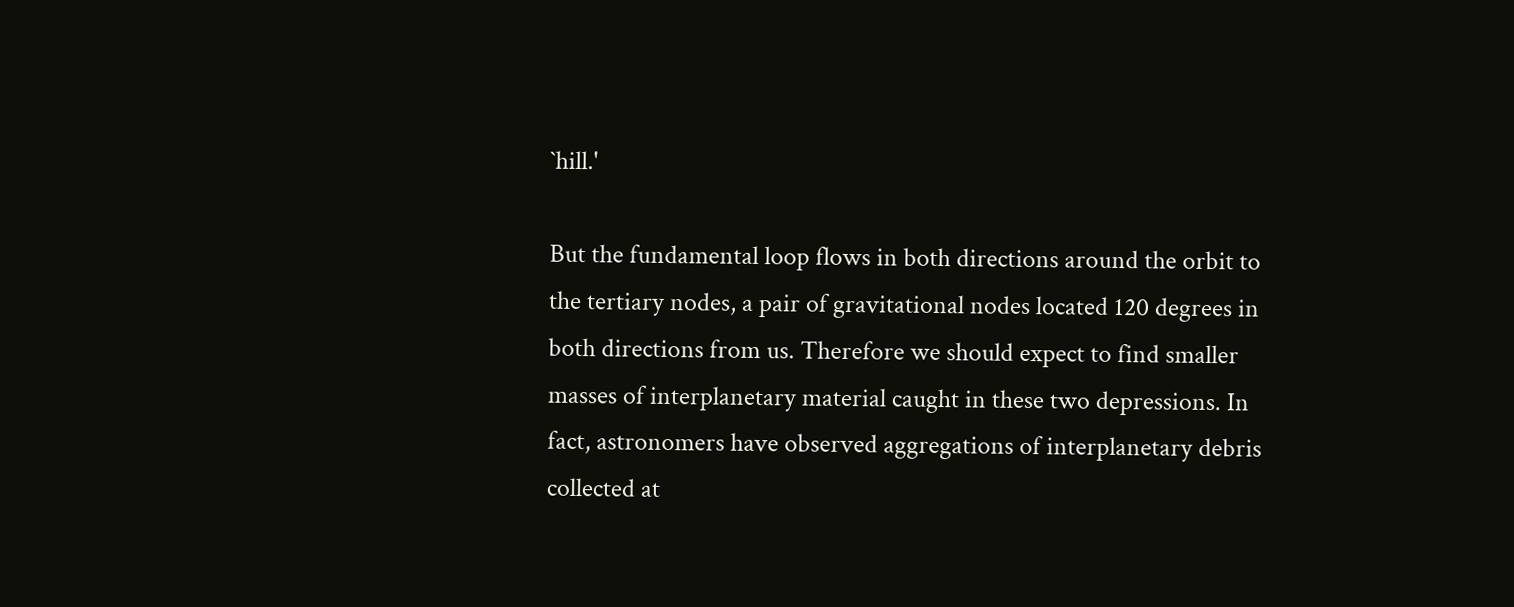`hill.'

But the fundamental loop flows in both directions around the orbit to the tertiary nodes, a pair of gravitational nodes located 120 degrees in both directions from us. Therefore we should expect to find smaller masses of interplanetary material caught in these two depressions. In fact, astronomers have observed aggregations of interplanetary debris collected at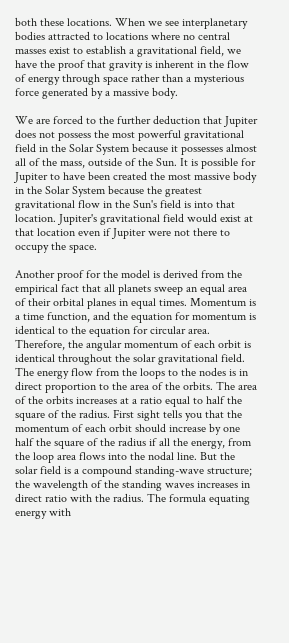both these locations. When we see interplanetary bodies attracted to locations where no central masses exist to establish a gravitational field, we have the proof that gravity is inherent in the flow of energy through space rather than a mysterious force generated by a massive body.

We are forced to the further deduction that Jupiter does not possess the most powerful gravitational field in the Solar System because it possesses almost all of the mass, outside of the Sun. It is possible for Jupiter to have been created the most massive body in the Solar System because the greatest gravitational flow in the Sun's field is into that location. Jupiter's gravitational field would exist at that location even if Jupiter were not there to occupy the space.

Another proof for the model is derived from the empirical fact that all planets sweep an equal area of their orbital planes in equal times. Momentum is a time function, and the equation for momentum is identical to the equation for circular area. Therefore, the angular momentum of each orbit is identical throughout the solar gravitational field. The energy flow from the loops to the nodes is in direct proportion to the area of the orbits. The area of the orbits increases at a ratio equal to half the square of the radius. First sight tells you that the momentum of each orbit should increase by one half the square of the radius if all the energy, from the loop area flows into the nodal line. But the solar field is a compound standing-wave structure; the wavelength of the standing waves increases in direct ratio with the radius. The formula equating energy with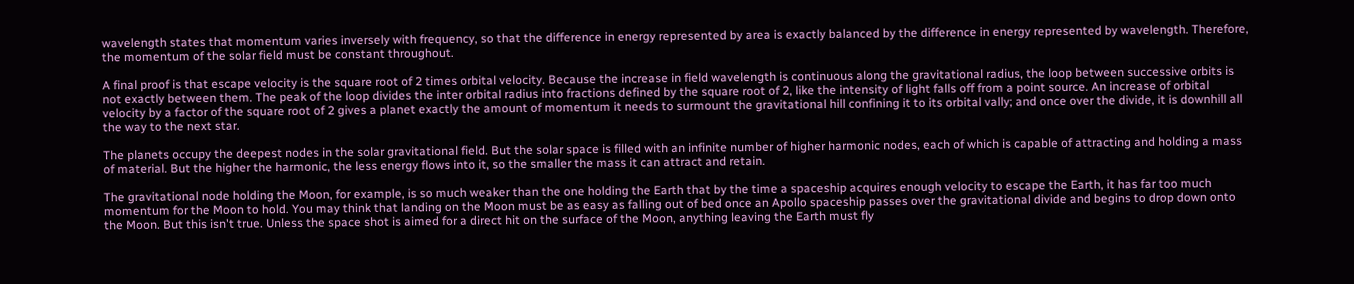wavelength states that momentum varies inversely with frequency, so that the difference in energy represented by area is exactly balanced by the difference in energy represented by wavelength. Therefore, the momentum of the solar field must be constant throughout.

A final proof is that escape velocity is the square root of 2 times orbital velocity. Because the increase in field wavelength is continuous along the gravitational radius, the loop between successive orbits is not exactly between them. The peak of the loop divides the inter orbital radius into fractions defined by the square root of 2, like the intensity of light falls off from a point source. An increase of orbital velocity by a factor of the square root of 2 gives a planet exactly the amount of momentum it needs to surmount the gravitational hill confining it to its orbital vally; and once over the divide, it is downhill all the way to the next star.

The planets occupy the deepest nodes in the solar gravitational field. But the solar space is filled with an infinite number of higher harmonic nodes, each of which is capable of attracting and holding a mass of material. But the higher the harmonic, the less energy flows into it, so the smaller the mass it can attract and retain.

The gravitational node holding the Moon, for example, is so much weaker than the one holding the Earth that by the time a spaceship acquires enough velocity to escape the Earth, it has far too much momentum for the Moon to hold. You may think that landing on the Moon must be as easy as falling out of bed once an Apollo spaceship passes over the gravitational divide and begins to drop down onto the Moon. But this isn't true. Unless the space shot is aimed for a direct hit on the surface of the Moon, anything leaving the Earth must fly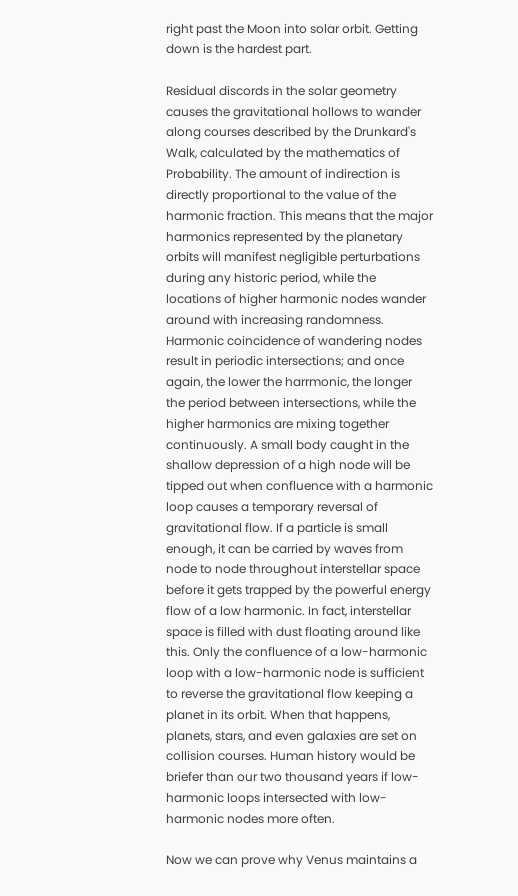right past the Moon into solar orbit. Getting down is the hardest part.

Residual discords in the solar geometry causes the gravitational hollows to wander along courses described by the Drunkard's Walk, calculated by the mathematics of Probability. The amount of indirection is directly proportional to the value of the harmonic fraction. This means that the major harmonics represented by the planetary orbits will manifest negligible perturbations during any historic period, while the locations of higher harmonic nodes wander around with increasing randomness. Harmonic coincidence of wandering nodes result in periodic intersections; and once again, the lower the harrmonic, the longer the period between intersections, while the higher harmonics are mixing together continuously. A small body caught in the shallow depression of a high node will be tipped out when confluence with a harmonic loop causes a temporary reversal of gravitational flow. If a particle is small enough, it can be carried by waves from node to node throughout interstellar space before it gets trapped by the powerful energy flow of a low harmonic. In fact, interstellar space is filled with dust floating around like this. Only the confluence of a low-harmonic loop with a low-harmonic node is sufficient to reverse the gravitational flow keeping a planet in its orbit. When that happens, planets, stars, and even galaxies are set on collision courses. Human history would be briefer than our two thousand years if low-harmonic loops intersected with low-harmonic nodes more often.

Now we can prove why Venus maintains a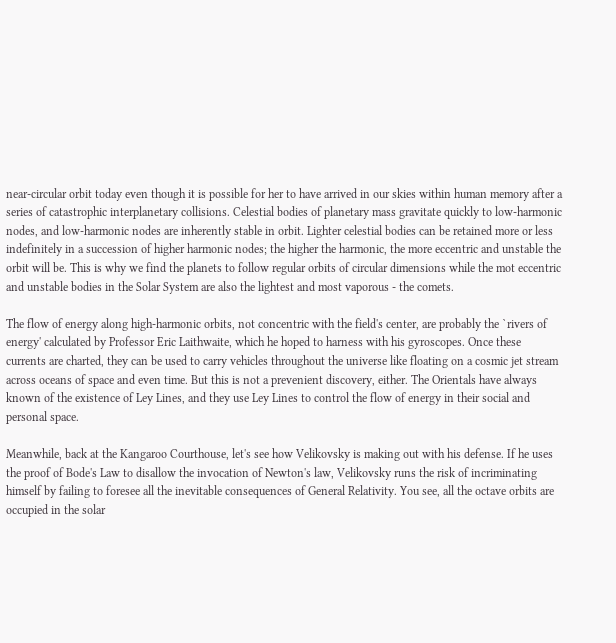near-circular orbit today even though it is possible for her to have arrived in our skies within human memory after a series of catastrophic interplanetary collisions. Celestial bodies of planetary mass gravitate quickly to low-harmonic nodes, and low-harmonic nodes are inherently stable in orbit. Lighter celestial bodies can be retained more or less indefinitely in a succession of higher harmonic nodes; the higher the harmonic, the more eccentric and unstable the orbit will be. This is why we find the planets to follow regular orbits of circular dimensions while the mot eccentric and unstable bodies in the Solar System are also the lightest and most vaporous - the comets.

The flow of energy along high-harmonic orbits, not concentric with the field's center, are probably the `rivers of energy' calculated by Professor Eric Laithwaite, which he hoped to harness with his gyroscopes. Once these currents are charted, they can be used to carry vehicles throughout the universe like floating on a cosmic jet stream across oceans of space and even time. But this is not a prevenient discovery, either. The Orientals have always known of the existence of Ley Lines, and they use Ley Lines to control the flow of energy in their social and personal space.

Meanwhile, back at the Kangaroo Courthouse, let's see how Velikovsky is making out with his defense. If he uses the proof of Bode's Law to disallow the invocation of Newton's law, Velikovsky runs the risk of incriminating himself by failing to foresee all the inevitable consequences of General Relativity. You see, all the octave orbits are occupied in the solar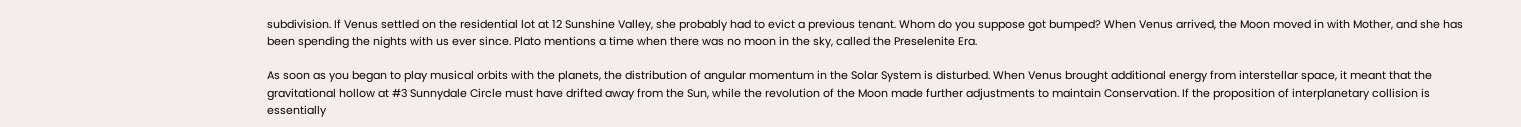subdivision. If Venus settled on the residential lot at 12 Sunshine Valley, she probably had to evict a previous tenant. Whom do you suppose got bumped? When Venus arrived, the Moon moved in with Mother, and she has been spending the nights with us ever since. Plato mentions a time when there was no moon in the sky, called the Preselenite Era.

As soon as you began to play musical orbits with the planets, the distribution of angular momentum in the Solar System is disturbed. When Venus brought additional energy from interstellar space, it meant that the gravitational hollow at #3 Sunnydale Circle must have drifted away from the Sun, while the revolution of the Moon made further adjustments to maintain Conservation. If the proposition of interplanetary collision is essentially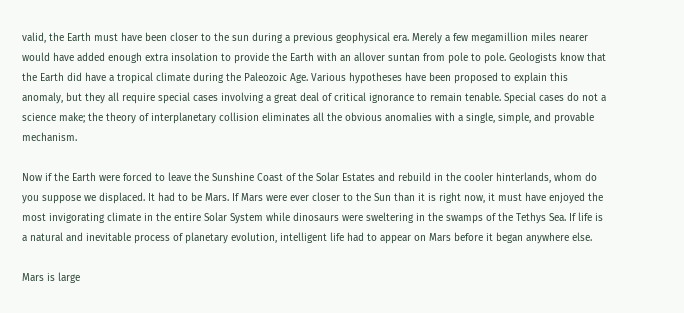valid, the Earth must have been closer to the sun during a previous geophysical era. Merely a few megamillion miles nearer would have added enough extra insolation to provide the Earth with an allover suntan from pole to pole. Geologists know that the Earth did have a tropical climate during the Paleozoic Age. Various hypotheses have been proposed to explain this anomaly, but they all require special cases involving a great deal of critical ignorance to remain tenable. Special cases do not a science make; the theory of interplanetary collision eliminates all the obvious anomalies with a single, simple, and provable mechanism.

Now if the Earth were forced to leave the Sunshine Coast of the Solar Estates and rebuild in the cooler hinterlands, whom do you suppose we displaced. It had to be Mars. If Mars were ever closer to the Sun than it is right now, it must have enjoyed the most invigorating climate in the entire Solar System while dinosaurs were sweltering in the swamps of the Tethys Sea. If life is a natural and inevitable process of planetary evolution, intelligent life had to appear on Mars before it began anywhere else.

Mars is large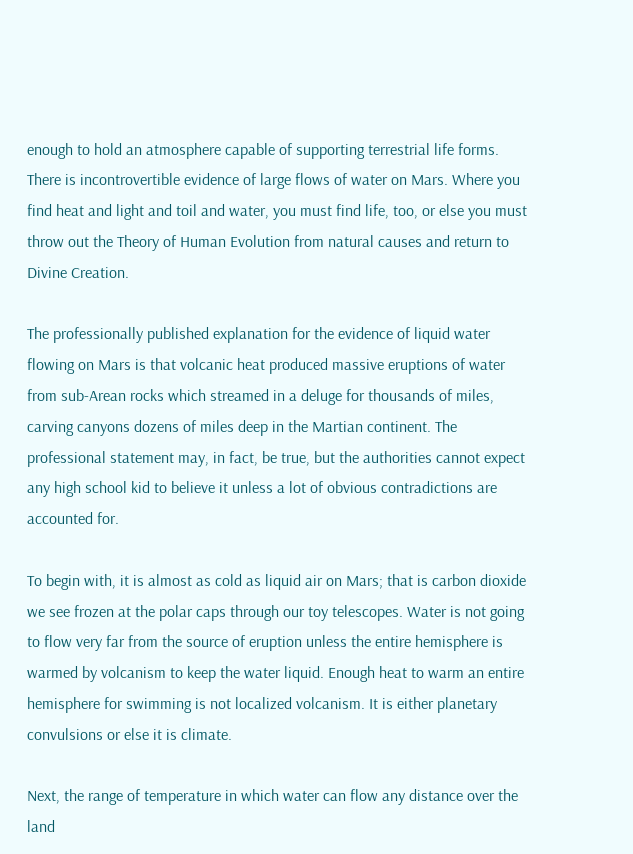enough to hold an atmosphere capable of supporting terrestrial life forms. There is incontrovertible evidence of large flows of water on Mars. Where you find heat and light and toil and water, you must find life, too, or else you must throw out the Theory of Human Evolution from natural causes and return to Divine Creation.

The professionally published explanation for the evidence of liquid water flowing on Mars is that volcanic heat produced massive eruptions of water from sub-Arean rocks which streamed in a deluge for thousands of miles, carving canyons dozens of miles deep in the Martian continent. The professional statement may, in fact, be true, but the authorities cannot expect any high school kid to believe it unless a lot of obvious contradictions are accounted for.

To begin with, it is almost as cold as liquid air on Mars; that is carbon dioxide we see frozen at the polar caps through our toy telescopes. Water is not going to flow very far from the source of eruption unless the entire hemisphere is warmed by volcanism to keep the water liquid. Enough heat to warm an entire hemisphere for swimming is not localized volcanism. It is either planetary convulsions or else it is climate.

Next, the range of temperature in which water can flow any distance over the land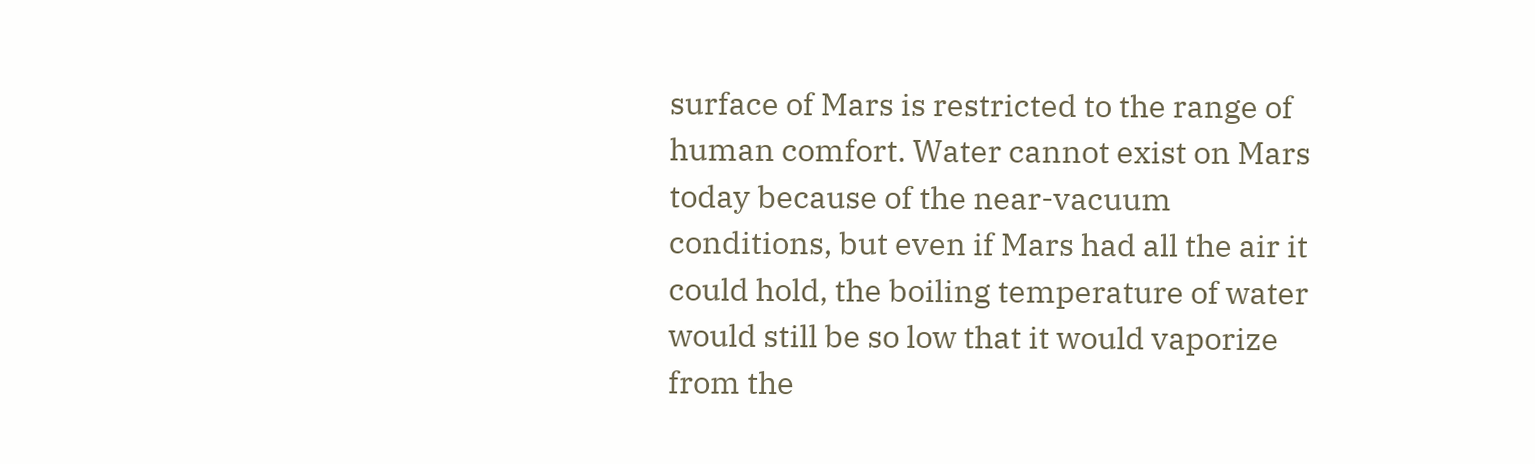surface of Mars is restricted to the range of human comfort. Water cannot exist on Mars today because of the near-vacuum conditions, but even if Mars had all the air it could hold, the boiling temperature of water would still be so low that it would vaporize from the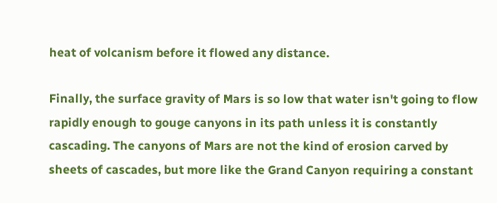heat of volcanism before it flowed any distance.

Finally, the surface gravity of Mars is so low that water isn't going to flow rapidly enough to gouge canyons in its path unless it is constantly cascading. The canyons of Mars are not the kind of erosion carved by sheets of cascades, but more like the Grand Canyon requiring a constant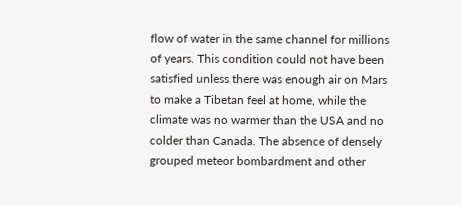flow of water in the same channel for millions of years. This condition could not have been satisfied unless there was enough air on Mars to make a Tibetan feel at home, while the climate was no warmer than the USA and no colder than Canada. The absence of densely grouped meteor bombardment and other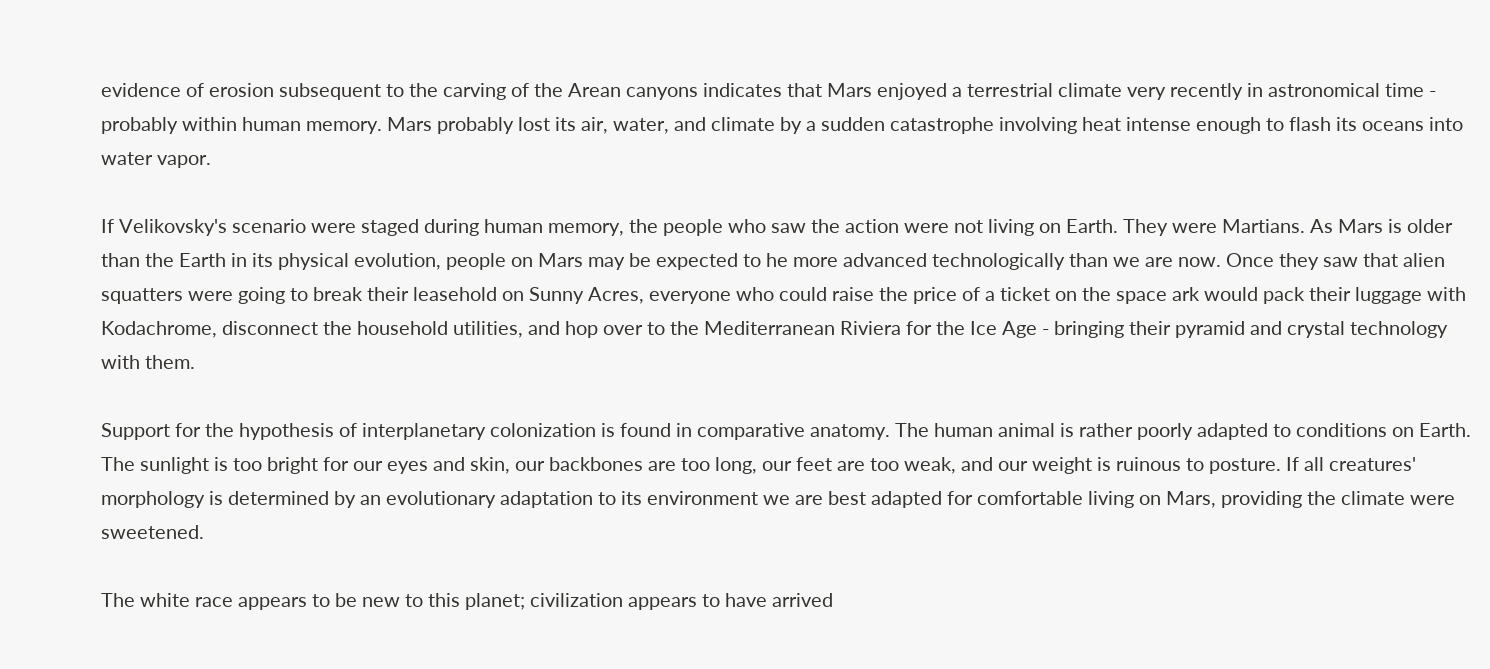evidence of erosion subsequent to the carving of the Arean canyons indicates that Mars enjoyed a terrestrial climate very recently in astronomical time - probably within human memory. Mars probably lost its air, water, and climate by a sudden catastrophe involving heat intense enough to flash its oceans into water vapor.

If Velikovsky's scenario were staged during human memory, the people who saw the action were not living on Earth. They were Martians. As Mars is older than the Earth in its physical evolution, people on Mars may be expected to he more advanced technologically than we are now. Once they saw that alien squatters were going to break their leasehold on Sunny Acres, everyone who could raise the price of a ticket on the space ark would pack their luggage with Kodachrome, disconnect the household utilities, and hop over to the Mediterranean Riviera for the Ice Age - bringing their pyramid and crystal technology with them.

Support for the hypothesis of interplanetary colonization is found in comparative anatomy. The human animal is rather poorly adapted to conditions on Earth. The sunlight is too bright for our eyes and skin, our backbones are too long, our feet are too weak, and our weight is ruinous to posture. If all creatures' morphology is determined by an evolutionary adaptation to its environment we are best adapted for comfortable living on Mars, providing the climate were sweetened.

The white race appears to be new to this planet; civilization appears to have arrived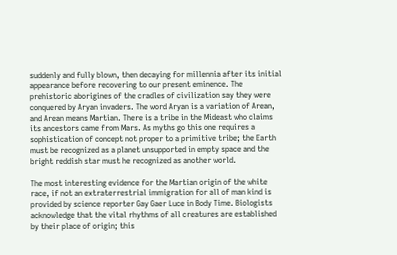suddenly and fully blown, then decaying for millennia after its initial appearance before recovering to our present eminence. The prehistoric aborigines of the cradles of civilization say they were conquered by Aryan invaders. The word Aryan is a variation of Arean, and Arean means Martian. There is a tribe in the Mideast who claims its ancestors came from Mars. As myths go this one requires a sophistication of concept not proper to a primitive tribe; the Earth must be recognized as a planet unsupported in empty space and the bright reddish star must he recognized as another world.

The most interesting evidence for the Martian origin of the white race, if not an extraterrestrial immigration for all of man kind is provided by science reporter Gay Gaer Luce in Body Time. Biologists acknowledge that the vital rhythms of all creatures are established by their place of origin; this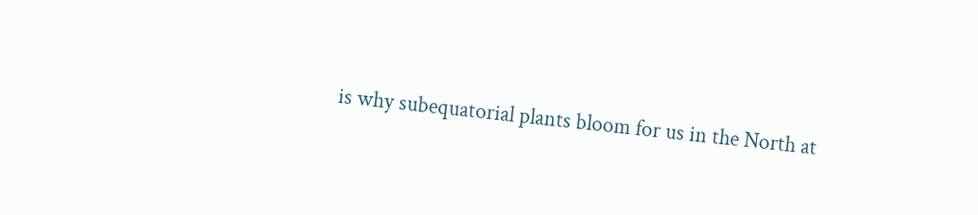is why subequatorial plants bloom for us in the North at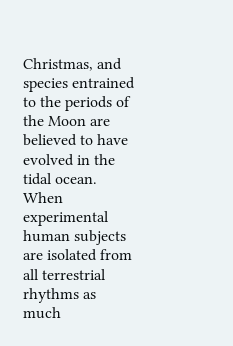Christmas, and species entrained to the periods of the Moon are believed to have evolved in the tidal ocean. When experimental human subjects are isolated from all terrestrial rhythms as much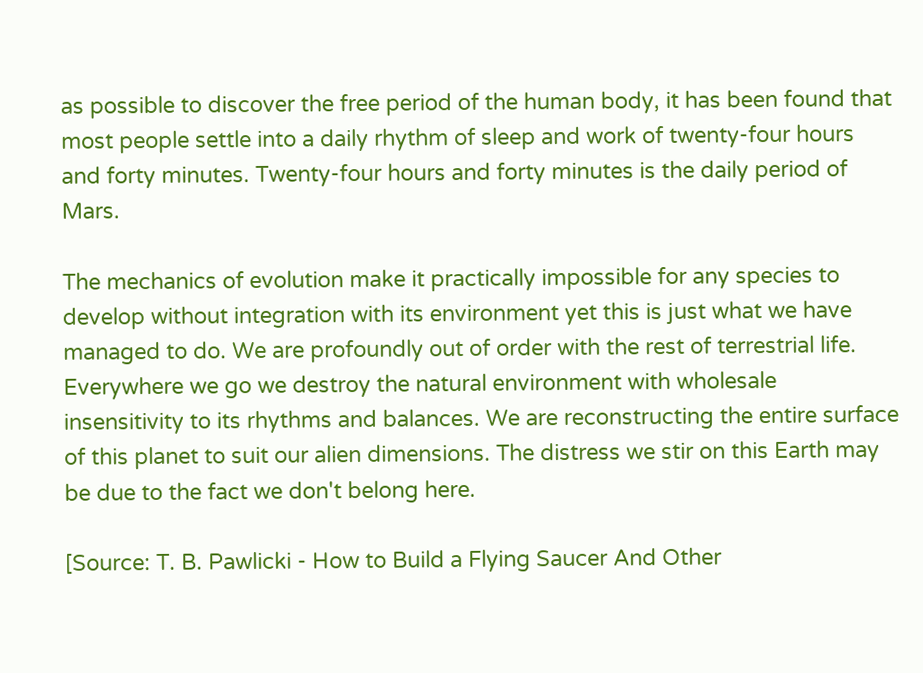as possible to discover the free period of the human body, it has been found that most people settle into a daily rhythm of sleep and work of twenty-four hours and forty minutes. Twenty-four hours and forty minutes is the daily period of Mars.

The mechanics of evolution make it practically impossible for any species to develop without integration with its environment yet this is just what we have managed to do. We are profoundly out of order with the rest of terrestrial life. Everywhere we go we destroy the natural environment with wholesale insensitivity to its rhythms and balances. We are reconstructing the entire surface of this planet to suit our alien dimensions. The distress we stir on this Earth may be due to the fact we don't belong here.

[Source: T. B. Pawlicki - How to Build a Flying Saucer And Other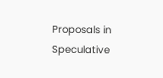Proposals in Speculative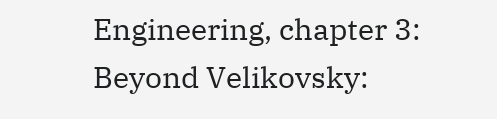Engineering, chapter 3: Beyond Velikovsky: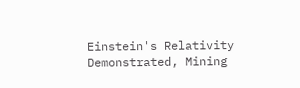Einstein's Relativity Demonstrated, Mining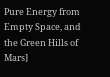Pure Energy from Empty Space, and the Green Hills of Mars]